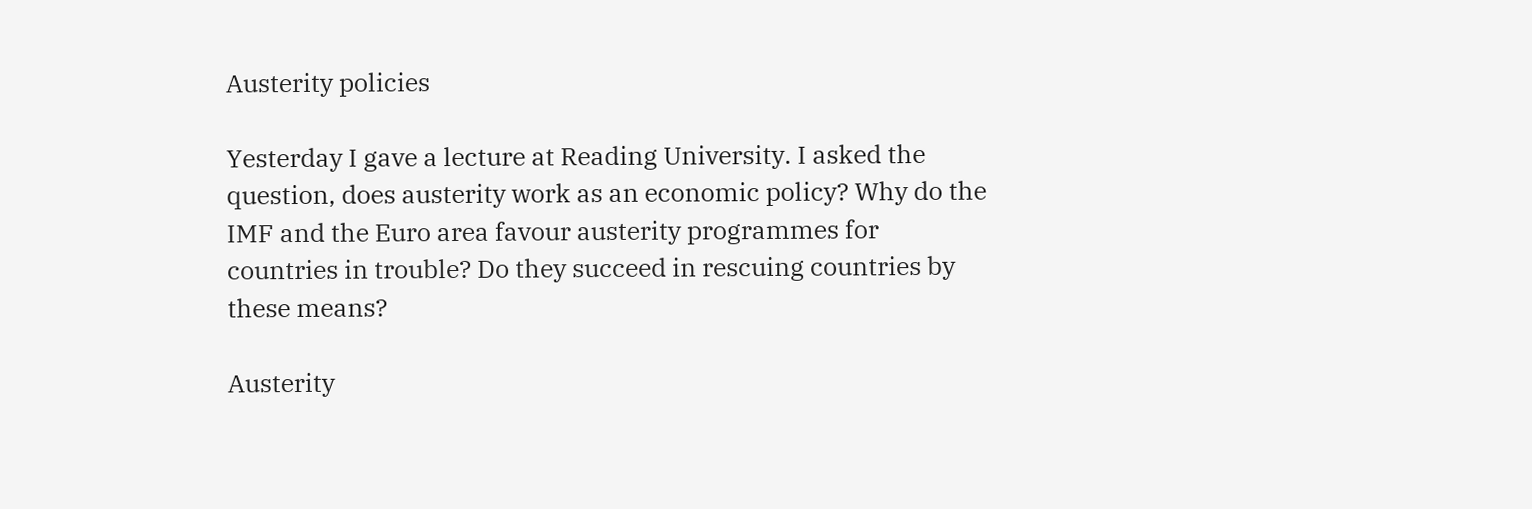Austerity policies

Yesterday I gave a lecture at Reading University. I asked the question, does austerity work as an economic policy? Why do the IMF and the Euro area favour austerity programmes for countries in trouble? Do they succeed in rescuing countries by these means?

Austerity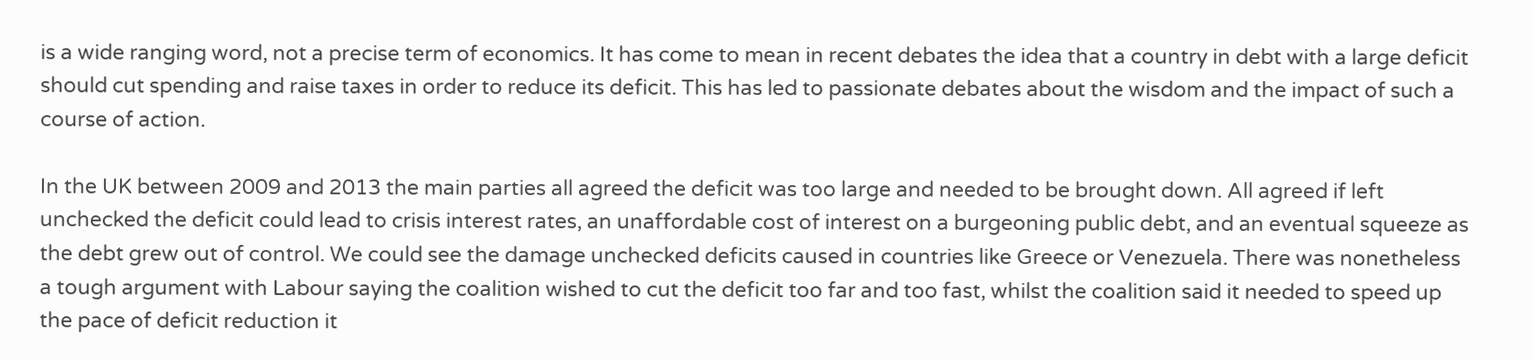is a wide ranging word, not a precise term of economics. It has come to mean in recent debates the idea that a country in debt with a large deficit should cut spending and raise taxes in order to reduce its deficit. This has led to passionate debates about the wisdom and the impact of such a course of action.

In the UK between 2009 and 2013 the main parties all agreed the deficit was too large and needed to be brought down. All agreed if left unchecked the deficit could lead to crisis interest rates, an unaffordable cost of interest on a burgeoning public debt, and an eventual squeeze as the debt grew out of control. We could see the damage unchecked deficits caused in countries like Greece or Venezuela. There was nonetheless a tough argument with Labour saying the coalition wished to cut the deficit too far and too fast, whilst the coalition said it needed to speed up the pace of deficit reduction it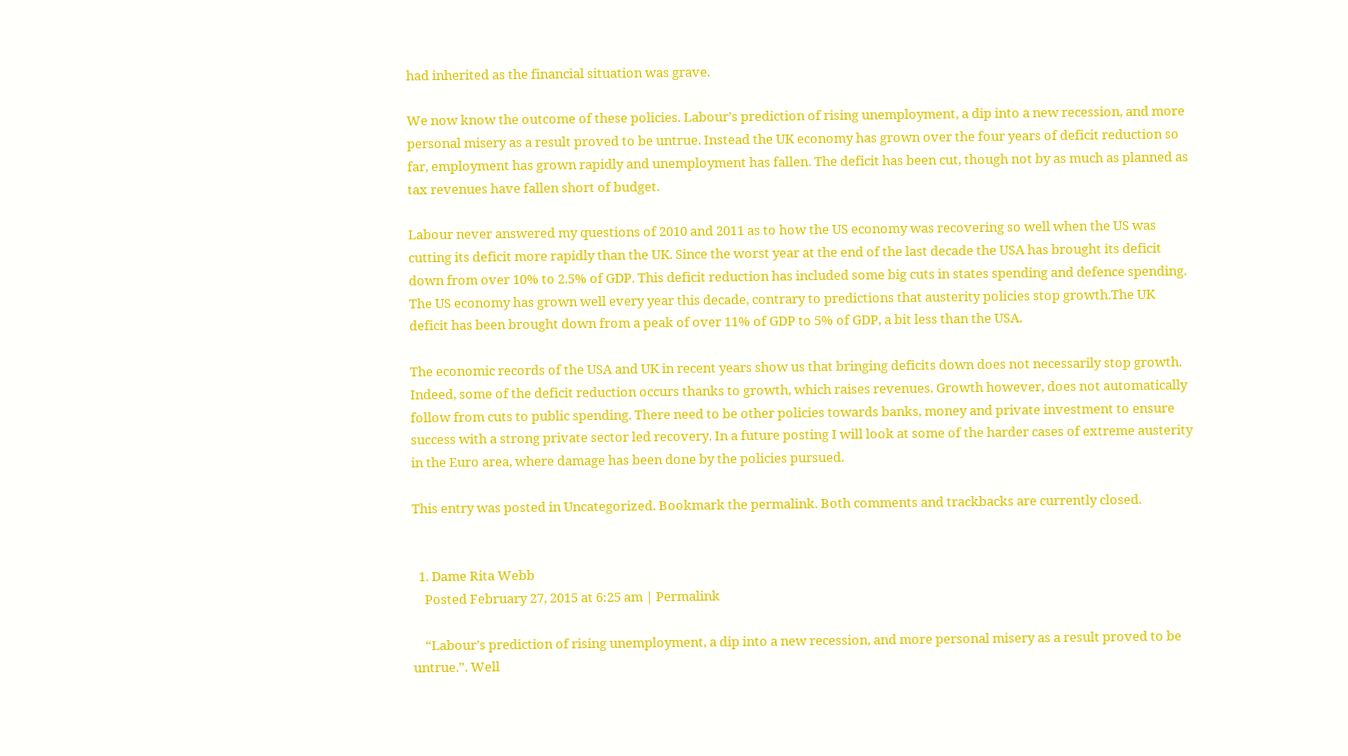had inherited as the financial situation was grave.

We now know the outcome of these policies. Labour’s prediction of rising unemployment, a dip into a new recession, and more personal misery as a result proved to be untrue. Instead the UK economy has grown over the four years of deficit reduction so far, employment has grown rapidly and unemployment has fallen. The deficit has been cut, though not by as much as planned as tax revenues have fallen short of budget.

Labour never answered my questions of 2010 and 2011 as to how the US economy was recovering so well when the US was cutting its deficit more rapidly than the UK. Since the worst year at the end of the last decade the USA has brought its deficit down from over 10% to 2.5% of GDP. This deficit reduction has included some big cuts in states spending and defence spending. The US economy has grown well every year this decade, contrary to predictions that austerity policies stop growth.The UK deficit has been brought down from a peak of over 11% of GDP to 5% of GDP, a bit less than the USA.

The economic records of the USA and UK in recent years show us that bringing deficits down does not necessarily stop growth. Indeed, some of the deficit reduction occurs thanks to growth, which raises revenues. Growth however, does not automatically follow from cuts to public spending. There need to be other policies towards banks, money and private investment to ensure success with a strong private sector led recovery. In a future posting I will look at some of the harder cases of extreme austerity in the Euro area, where damage has been done by the policies pursued.

This entry was posted in Uncategorized. Bookmark the permalink. Both comments and trackbacks are currently closed.


  1. Dame Rita Webb
    Posted February 27, 2015 at 6:25 am | Permalink

    “Labour’s prediction of rising unemployment, a dip into a new recession, and more personal misery as a result proved to be untrue.”. Well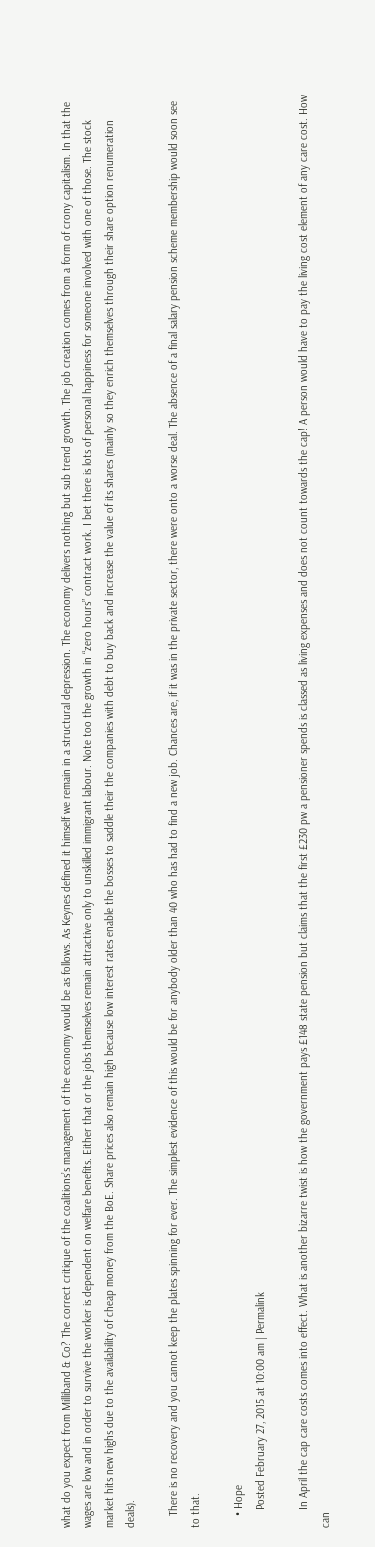what do you expect from Milliband & Co? The correct critique of the coalitions’s management of the economy would be as follows. As Keynes defined it himself we remain in a structural depression. The economy delivers nothing but sub trend growth. The job creation comes from a form of crony capitalism. In that the wages are low and in order to survive the worker is dependent on welfare benefits. Either that or the jobs themselves remain attractive only to unskilled immigrant labour. Note too the growth in “zero hours” contract work. I bet there is lots of personal happiness for someone involved with one of those. The stock market hits new highs due to the availability of cheap money from the BoE. Share prices also remain high because low interest rates enable the bosses to saddle their the companies with debt to buy back and increase the value of its shares (mainly so they enrich themselves through their share option renumeration deals).

    There is no recovery and you cannot keep the plates spinning for ever. The simplest evidence of this would be for anybody older than 40 who has had to find a new job. Chances are, if it was in the private sector, there were onto a worse deal. The absence of a final salary pension scheme membership would soon see to that.

    • Hope
      Posted February 27, 2015 at 10:00 am | Permalink

      In April the cap care costs comes into effect. What is another bizarre twist is how the government pays £148 state pension but claims that the first £230 pw a pensioner spends is classed as living expenses and does not count towards the cap! A person would have to pay the living cost element of any care cost. How can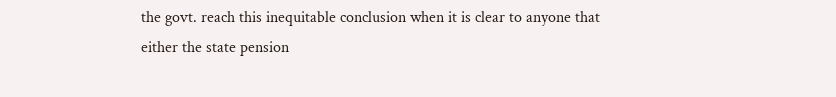the govt. reach this inequitable conclusion when it is clear to anyone that either the state pension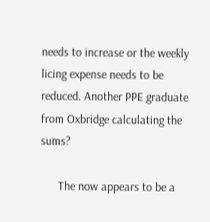needs to increase or the weekly licing expense needs to be reduced. Another PPE graduate from Oxbridge calculating the sums?

      The now appears to be a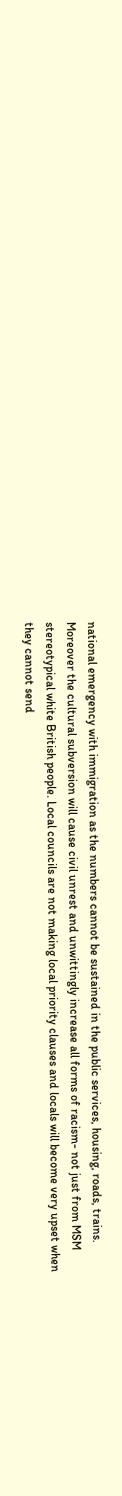national emergency with immigration as the numbers cannot be sustained in the public services, housing, roads, trains. Moreover the cultural subversion will cause civil unrest and unwittingly increase all forms of racism- not just from MSM stereotypical white British people. Local councils are not making local priority clauses and locals will become very upset when they cannot send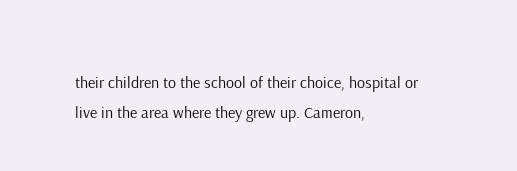their children to the school of their choice, hospital or live in the area where they grew up. Cameron,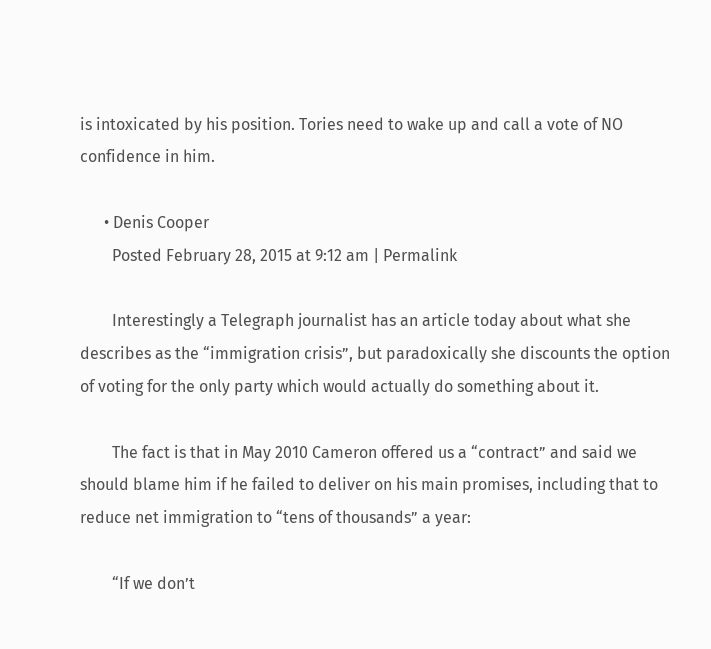is intoxicated by his position. Tories need to wake up and call a vote of NO confidence in him.

      • Denis Cooper
        Posted February 28, 2015 at 9:12 am | Permalink

        Interestingly a Telegraph journalist has an article today about what she describes as the “immigration crisis”, but paradoxically she discounts the option of voting for the only party which would actually do something about it.

        The fact is that in May 2010 Cameron offered us a “contract” and said we should blame him if he failed to deliver on his main promises, including that to reduce net immigration to “tens of thousands” a year:

        “If we don’t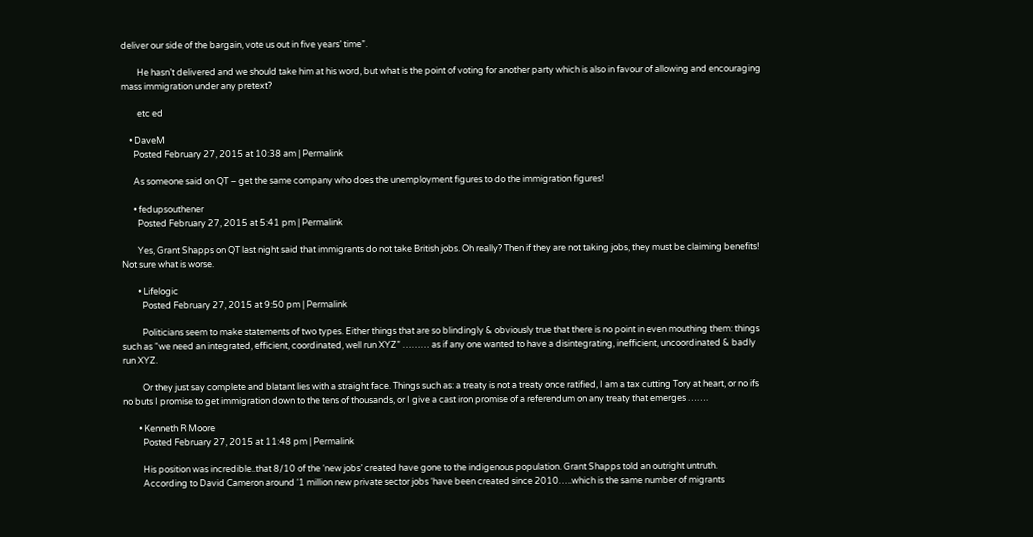deliver our side of the bargain, vote us out in five years’ time”.

        He hasn’t delivered and we should take him at his word, but what is the point of voting for another party which is also in favour of allowing and encouraging mass immigration under any pretext?

        etc ed

    • DaveM
      Posted February 27, 2015 at 10:38 am | Permalink

      As someone said on QT – get the same company who does the unemployment figures to do the immigration figures!

      • fedupsouthener
        Posted February 27, 2015 at 5:41 pm | Permalink

        Yes, Grant Shapps on QT last night said that immigrants do not take British jobs. Oh really? Then if they are not taking jobs, they must be claiming benefits! Not sure what is worse.

        • Lifelogic
          Posted February 27, 2015 at 9:50 pm | Permalink

          Politicians seem to make statements of two types. Either things that are so blindingly & obviously true that there is no point in even mouthing them: things such as “we need an integrated, efficient, coordinated, well run XYZ” ……… as if any one wanted to have a disintegrating, inefficient, uncoordinated & badly run XYZ.

          Or they just say complete and blatant lies with a straight face. Things such as: a treaty is not a treaty once ratified, I am a tax cutting Tory at heart, or no ifs no buts I promise to get immigration down to the tens of thousands, or I give a cast iron promise of a referendum on any treaty that emerges …….

        • Kenneth R Moore
          Posted February 27, 2015 at 11:48 pm | Permalink

          His position was incredible..that 8/10 of the ‘new jobs’ created have gone to the indigenous population. Grant Shapps told an outright untruth.
          According to David Cameron around ‘1 million new private sector jobs ‘have been created since 2010…..which is the same number of migrants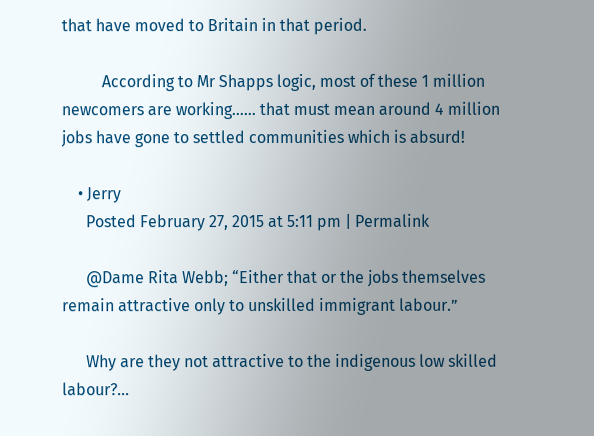that have moved to Britain in that period.

          According to Mr Shapps logic, most of these 1 million newcomers are working…… that must mean around 4 million jobs have gone to settled communities which is absurd!

    • Jerry
      Posted February 27, 2015 at 5:11 pm | Permalink

      @Dame Rita Webb; “Either that or the jobs themselves remain attractive only to unskilled immigrant labour.”

      Why are they not attractive to the indigenous low skilled labour?…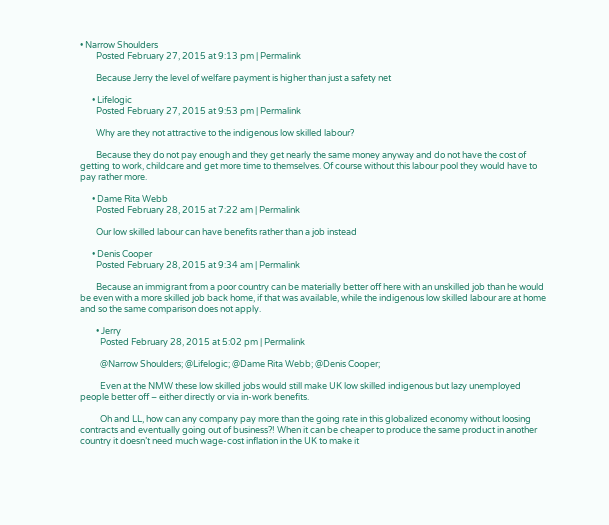• Narrow Shoulders
        Posted February 27, 2015 at 9:13 pm | Permalink

        Because Jerry the level of welfare payment is higher than just a safety net

      • Lifelogic
        Posted February 27, 2015 at 9:53 pm | Permalink

        Why are they not attractive to the indigenous low skilled labour?

        Because they do not pay enough and they get nearly the same money anyway and do not have the cost of getting to work, childcare and get more time to themselves. Of course without this labour pool they would have to pay rather more.

      • Dame Rita Webb
        Posted February 28, 2015 at 7:22 am | Permalink

        Our low skilled labour can have benefits rather than a job instead

      • Denis Cooper
        Posted February 28, 2015 at 9:34 am | Permalink

        Because an immigrant from a poor country can be materially better off here with an unskilled job than he would be even with a more skilled job back home, if that was available, while the indigenous low skilled labour are at home and so the same comparison does not apply.

        • Jerry
          Posted February 28, 2015 at 5:02 pm | Permalink

          @Narrow Shoulders; @Lifelogic; @Dame Rita Webb; @Denis Cooper;

          Even at the NMW these low skilled jobs would still make UK low skilled indigenous but lazy unemployed people better off – either directly or via in-work benefits.

          Oh and LL, how can any company pay more than the going rate in this globalized economy without loosing contracts and eventually going out of business?! When it can be cheaper to produce the same product in another country it doesn’t need much wage-cost inflation in the UK to make it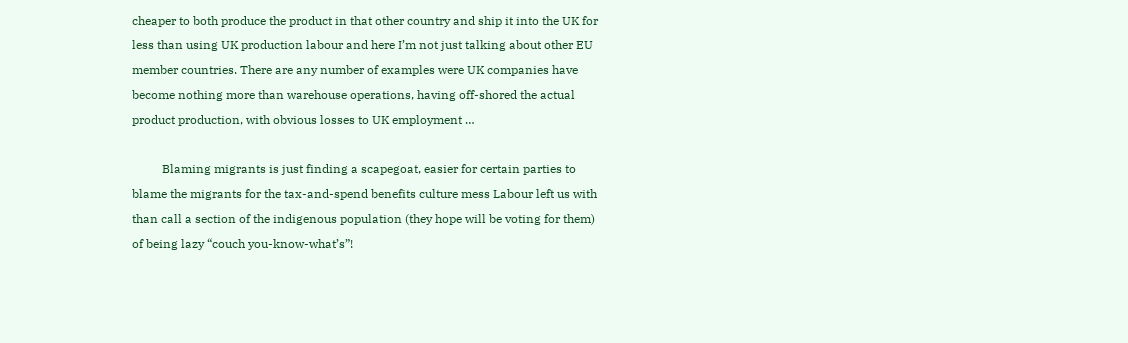cheaper to both produce the product in that other country and ship it into the UK for less than using UK production labour and here I’m not just talking about other EU member countries. There are any number of examples were UK companies have become nothing more than warehouse operations, having off-shored the actual product production, with obvious losses to UK employment …

          Blaming migrants is just finding a scapegoat, easier for certain parties to blame the migrants for the tax-and-spend benefits culture mess Labour left us with than call a section of the indigenous population (they hope will be voting for them) of being lazy “couch you-know-what’s”!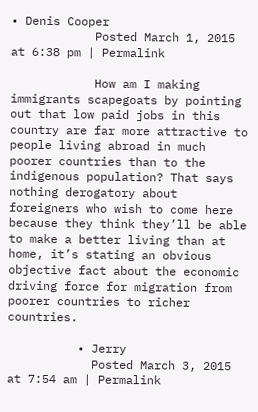• Denis Cooper
            Posted March 1, 2015 at 6:38 pm | Permalink

            How am I making immigrants scapegoats by pointing out that low paid jobs in this country are far more attractive to people living abroad in much poorer countries than to the indigenous population? That says nothing derogatory about foreigners who wish to come here because they think they’ll be able to make a better living than at home, it’s stating an obvious objective fact about the economic driving force for migration from poorer countries to richer countries.

          • Jerry
            Posted March 3, 2015 at 7:54 am | Permalink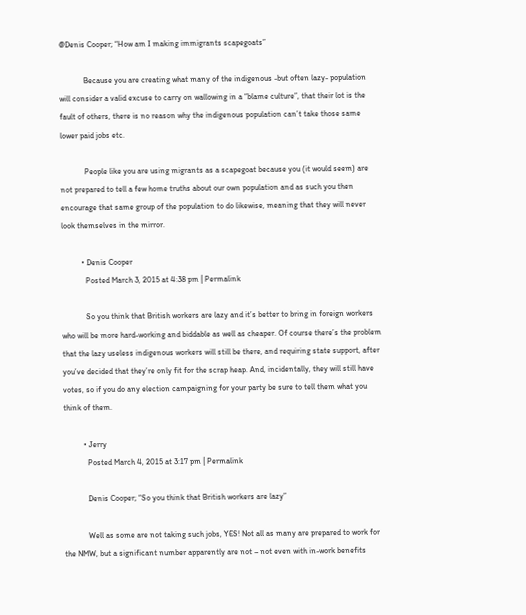@Denis Cooper; “How am I making immigrants scapegoats”

            Because you are creating what many of the indigenous -but often lazy- population will consider a valid excuse to carry on wallowing in a “blame culture”, that their lot is the fault of others, there is no reason why the indigenous population can’t take those same lower paid jobs etc.

            People like you are using migrants as a scapegoat because you (it would seem) are not prepared to tell a few home truths about our own population and as such you then encourage that same group of the population to do likewise, meaning that they will never look themselves in the mirror.

          • Denis Cooper
            Posted March 3, 2015 at 4:38 pm | Permalink

            So you think that British workers are lazy and it’s better to bring in foreign workers who will be more hard-working and biddable as well as cheaper. Of course there’s the problem that the lazy useless indigenous workers will still be there, and requiring state support, after you’ve decided that they’re only fit for the scrap heap. And, incidentally, they will still have votes, so if you do any election campaigning for your party be sure to tell them what you think of them.

          • Jerry
            Posted March 4, 2015 at 3:17 pm | Permalink

            Denis Cooper; “So you think that British workers are lazy”

            Well as some are not taking such jobs, YES! Not all as many are prepared to work for the NMW, but a significant number apparently are not – not even with in-work benefits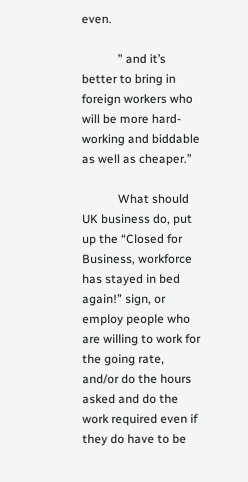even.

            ” and it’s better to bring in foreign workers who will be more hard-working and biddable as well as cheaper.”

            What should UK business do, put up the “Closed for Business, workforce has stayed in bed again!” sign, or employ people who are willing to work for the going rate, and/or do the hours asked and do the work required even if they do have to be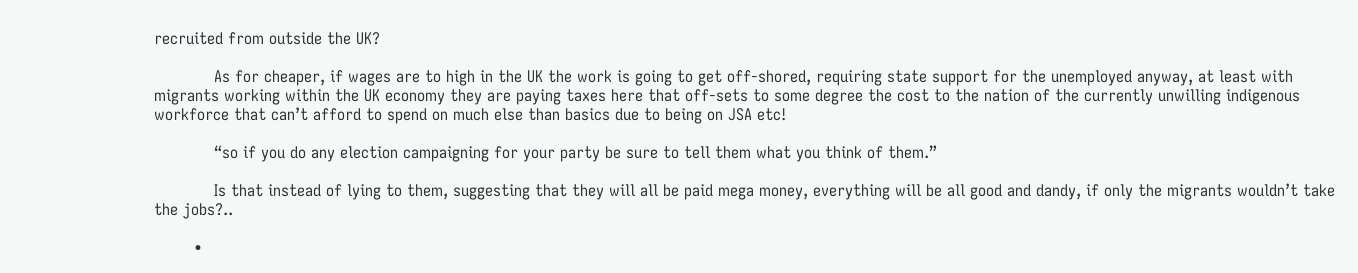recruited from outside the UK?

            As for cheaper, if wages are to high in the UK the work is going to get off-shored, requiring state support for the unemployed anyway, at least with migrants working within the UK economy they are paying taxes here that off-sets to some degree the cost to the nation of the currently unwilling indigenous workforce that can’t afford to spend on much else than basics due to being on JSA etc!

            “so if you do any election campaigning for your party be sure to tell them what you think of them.”

            Is that instead of lying to them, suggesting that they will all be paid mega money, everything will be all good and dandy, if only the migrants wouldn’t take the jobs?..

        •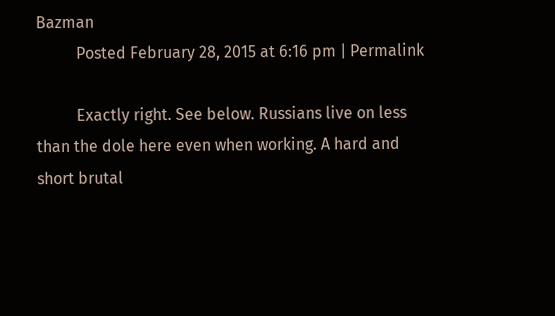Bazman
          Posted February 28, 2015 at 6:16 pm | Permalink

          Exactly right. See below. Russians live on less than the dole here even when working. A hard and short brutal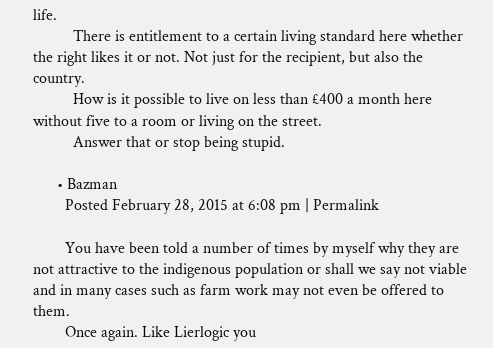life.
          There is entitlement to a certain living standard here whether the right likes it or not. Not just for the recipient, but also the country.
          How is it possible to live on less than £400 a month here without five to a room or living on the street.
          Answer that or stop being stupid.

      • Bazman
        Posted February 28, 2015 at 6:08 pm | Permalink

        You have been told a number of times by myself why they are not attractive to the indigenous population or shall we say not viable and in many cases such as farm work may not even be offered to them.
        Once again. Like Lierlogic you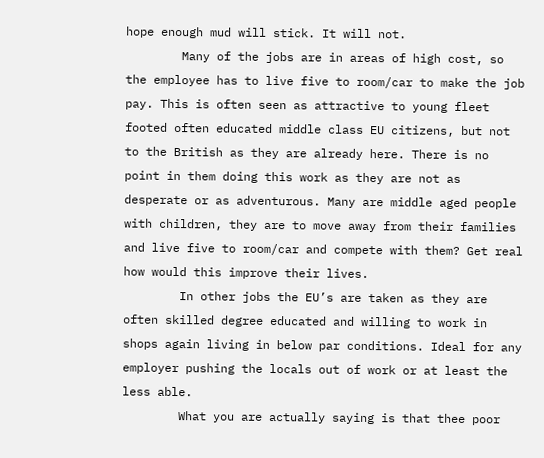hope enough mud will stick. It will not.
        Many of the jobs are in areas of high cost, so the employee has to live five to room/car to make the job pay. This is often seen as attractive to young fleet footed often educated middle class EU citizens, but not to the British as they are already here. There is no point in them doing this work as they are not as desperate or as adventurous. Many are middle aged people with children, they are to move away from their families and live five to room/car and compete with them? Get real how would this improve their lives.
        In other jobs the EU’s are taken as they are often skilled degree educated and willing to work in shops again living in below par conditions. Ideal for any employer pushing the locals out of work or at least the less able.
        What you are actually saying is that thee poor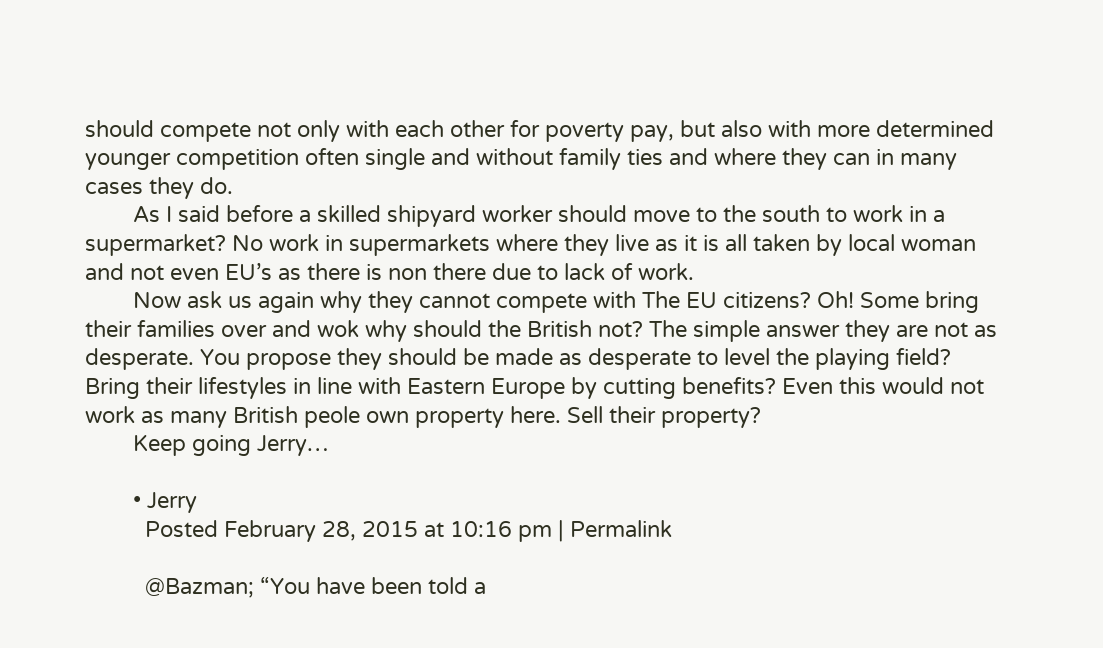should compete not only with each other for poverty pay, but also with more determined younger competition often single and without family ties and where they can in many cases they do.
        As I said before a skilled shipyard worker should move to the south to work in a supermarket? No work in supermarkets where they live as it is all taken by local woman and not even EU’s as there is non there due to lack of work.
        Now ask us again why they cannot compete with The EU citizens? Oh! Some bring their families over and wok why should the British not? The simple answer they are not as desperate. You propose they should be made as desperate to level the playing field? Bring their lifestyles in line with Eastern Europe by cutting benefits? Even this would not work as many British peole own property here. Sell their property?
        Keep going Jerry…

        • Jerry
          Posted February 28, 2015 at 10:16 pm | Permalink

          @Bazman; “You have been told a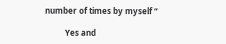number of times by myself “

          Yes and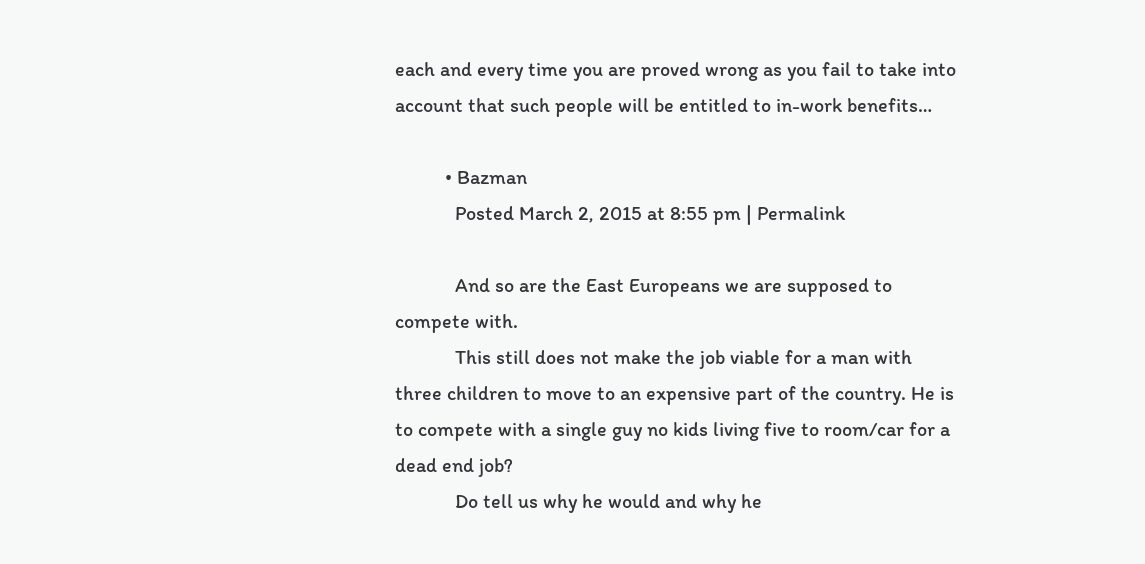each and every time you are proved wrong as you fail to take into account that such people will be entitled to in-work benefits…

          • Bazman
            Posted March 2, 2015 at 8:55 pm | Permalink

            And so are the East Europeans we are supposed to compete with.
            This still does not make the job viable for a man with three children to move to an expensive part of the country. He is to compete with a single guy no kids living five to room/car for a dead end job?
            Do tell us why he would and why he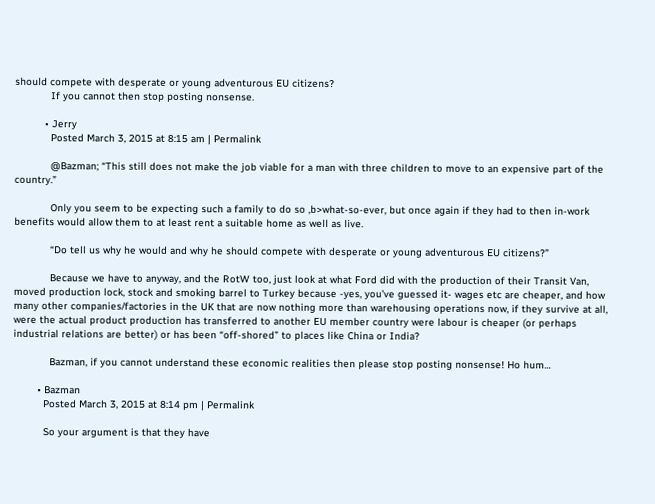should compete with desperate or young adventurous EU citizens?
            If you cannot then stop posting nonsense.

          • Jerry
            Posted March 3, 2015 at 8:15 am | Permalink

            @Bazman; “This still does not make the job viable for a man with three children to move to an expensive part of the country.”

            Only you seem to be expecting such a family to do so ,b>what-so-ever, but once again if they had to then in-work benefits would allow them to at least rent a suitable home as well as live.

            “Do tell us why he would and why he should compete with desperate or young adventurous EU citizens?”

            Because we have to anyway, and the RotW too, just look at what Ford did with the production of their Transit Van, moved production lock, stock and smoking barrel to Turkey because -yes, you’ve guessed it- wages etc are cheaper, and how many other companies/factories in the UK that are now nothing more than warehousing operations now, if they survive at all, were the actual product production has transferred to another EU member country were labour is cheaper (or perhaps industrial relations are better) or has been “off-shored” to places like China or India?

            Bazman, if you cannot understand these economic realities then please stop posting nonsense! Ho hum…

        • Bazman
          Posted March 3, 2015 at 8:14 pm | Permalink

          So your argument is that they have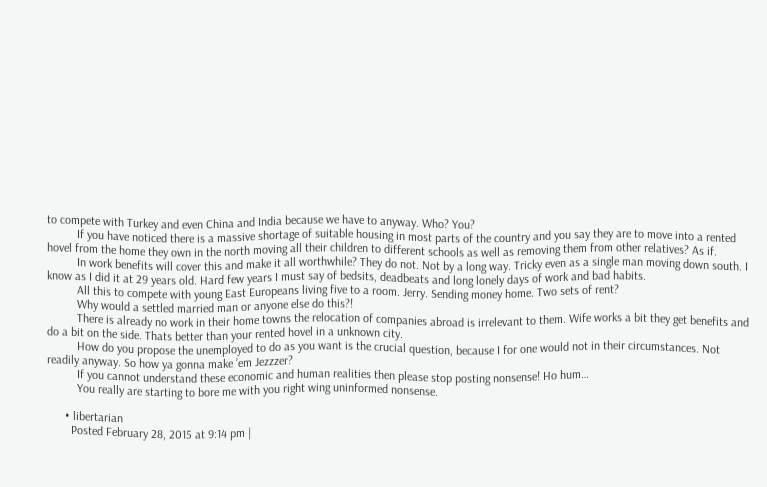to compete with Turkey and even China and India because we have to anyway. Who? You?
          If you have noticed there is a massive shortage of suitable housing in most parts of the country and you say they are to move into a rented hovel from the home they own in the north moving all their children to different schools as well as removing them from other relatives? As if.
          In work benefits will cover this and make it all worthwhile? They do not. Not by a long way. Tricky even as a single man moving down south. I know as I did it at 29 years old. Hard few years I must say of bedsits, deadbeats and long lonely days of work and bad habits.
          All this to compete with young East Europeans living five to a room. Jerry. Sending money home. Two sets of rent?
          Why would a settled married man or anyone else do this?!
          There is already no work in their home towns the relocation of companies abroad is irrelevant to them. Wife works a bit they get benefits and do a bit on the side. Thats better than your rented hovel in a unknown city.
          How do you propose the unemployed to do as you want is the crucial question, because I for one would not in their circumstances. Not readily anyway. So how ya gonna make ’em Jezzzer?
          If you cannot understand these economic and human realities then please stop posting nonsense! Ho hum…
          You really are starting to bore me with you right wing uninformed nonsense.

      • libertarian
        Posted February 28, 2015 at 9:14 pm |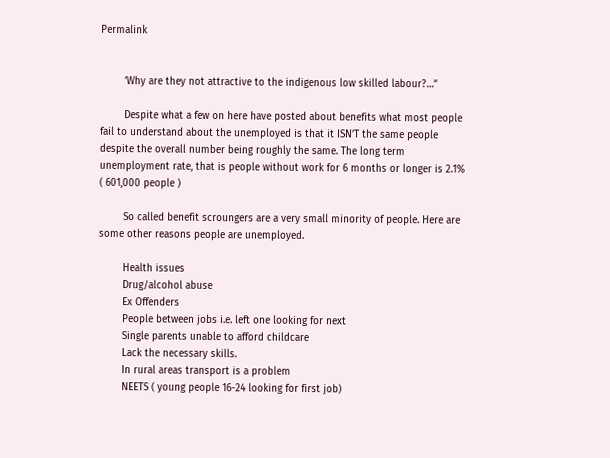Permalink


        ‘Why are they not attractive to the indigenous low skilled labour?…”

        Despite what a few on here have posted about benefits what most people fail to understand about the unemployed is that it ISN’T the same people despite the overall number being roughly the same. The long term unemployment rate, that is people without work for 6 months or longer is 2.1% ( 601,000 people )

        So called benefit scroungers are a very small minority of people. Here are some other reasons people are unemployed.

        Health issues
        Drug/alcohol abuse
        Ex Offenders
        People between jobs i.e. left one looking for next
        Single parents unable to afford childcare
        Lack the necessary skills.
        In rural areas transport is a problem
        NEETS ( young people 16-24 looking for first job)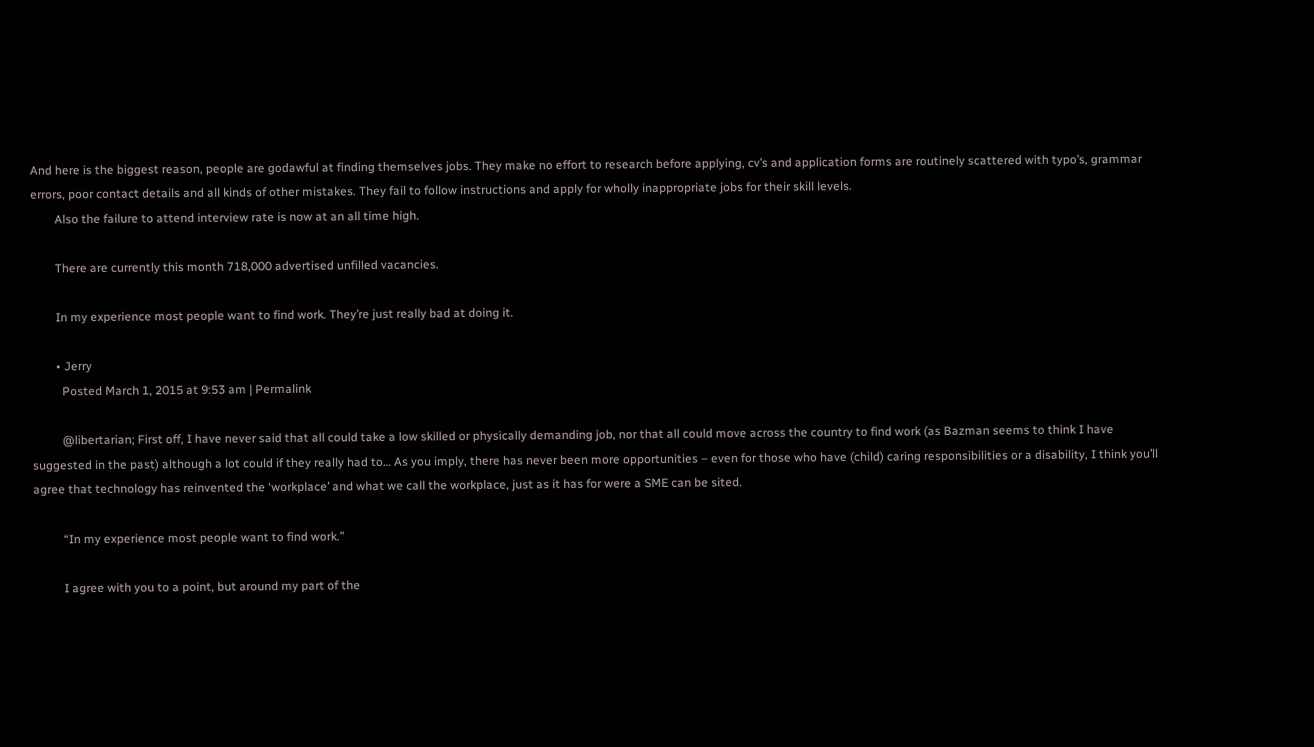And here is the biggest reason, people are godawful at finding themselves jobs. They make no effort to research before applying, cv’s and application forms are routinely scattered with typo’s, grammar errors, poor contact details and all kinds of other mistakes. They fail to follow instructions and apply for wholly inappropriate jobs for their skill levels.
        Also the failure to attend interview rate is now at an all time high.

        There are currently this month 718,000 advertised unfilled vacancies.

        In my experience most people want to find work. They’re just really bad at doing it.

        • Jerry
          Posted March 1, 2015 at 9:53 am | Permalink

          @libertarian; First off, I have never said that all could take a low skilled or physically demanding job, nor that all could move across the country to find work (as Bazman seems to think I have suggested in the past) although a lot could if they really had to… As you imply, there has never been more opportunities – even for those who have (child) caring responsibilities or a disability, I think you’ll agree that technology has reinvented the ‘workplace’ and what we call the workplace, just as it has for were a SME can be sited.

          “In my experience most people want to find work.”

          I agree with you to a point, but around my part of the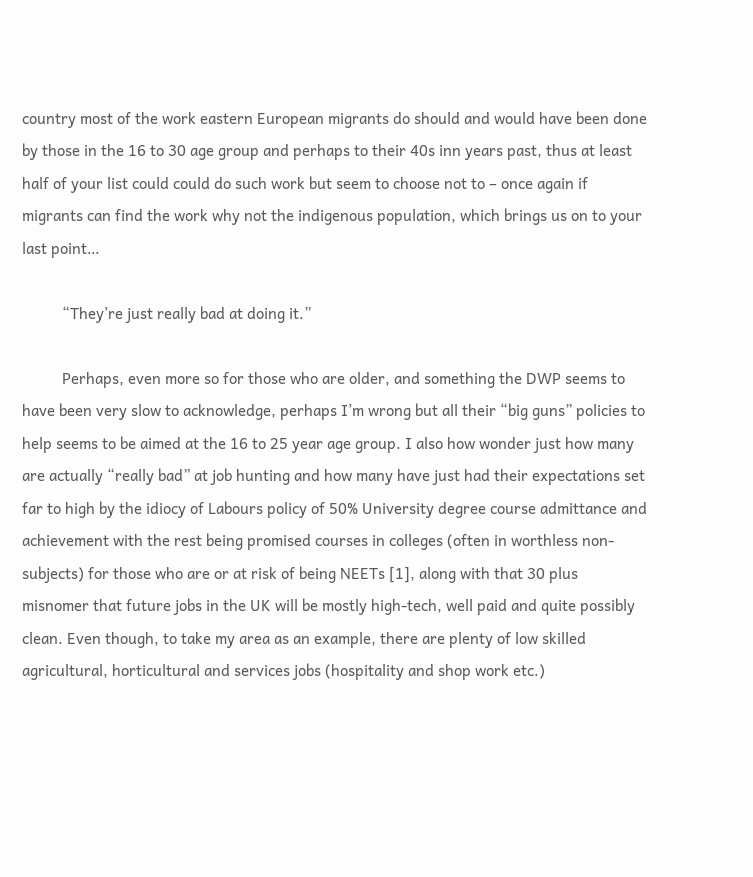country most of the work eastern European migrants do should and would have been done by those in the 16 to 30 age group and perhaps to their 40s inn years past, thus at least half of your list could could do such work but seem to choose not to – once again if migrants can find the work why not the indigenous population, which brings us on to your last point…

          “They’re just really bad at doing it.”

          Perhaps, even more so for those who are older, and something the DWP seems to have been very slow to acknowledge, perhaps I’m wrong but all their “big guns” policies to help seems to be aimed at the 16 to 25 year age group. I also how wonder just how many are actually “really bad” at job hunting and how many have just had their expectations set far to high by the idiocy of Labours policy of 50% University degree course admittance and achievement with the rest being promised courses in colleges (often in worthless non-subjects) for those who are or at risk of being NEETs [1], along with that 30 plus misnomer that future jobs in the UK will be mostly high-tech, well paid and quite possibly clean. Even though, to take my area as an example, there are plenty of low skilled agricultural, horticultural and services jobs (hospitality and shop work etc.)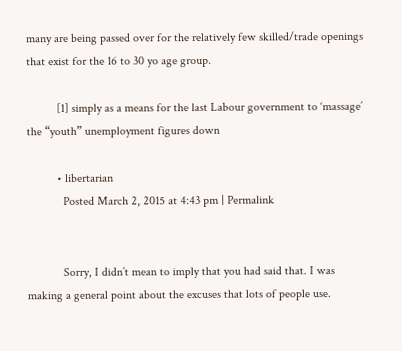many are being passed over for the relatively few skilled/trade openings that exist for the 16 to 30 yo age group.

          [1] simply as a means for the last Labour government to ‘massage’ the “youth” unemployment figures down

          • libertarian
            Posted March 2, 2015 at 4:43 pm | Permalink


            Sorry, I didn’t mean to imply that you had said that. I was making a general point about the excuses that lots of people use.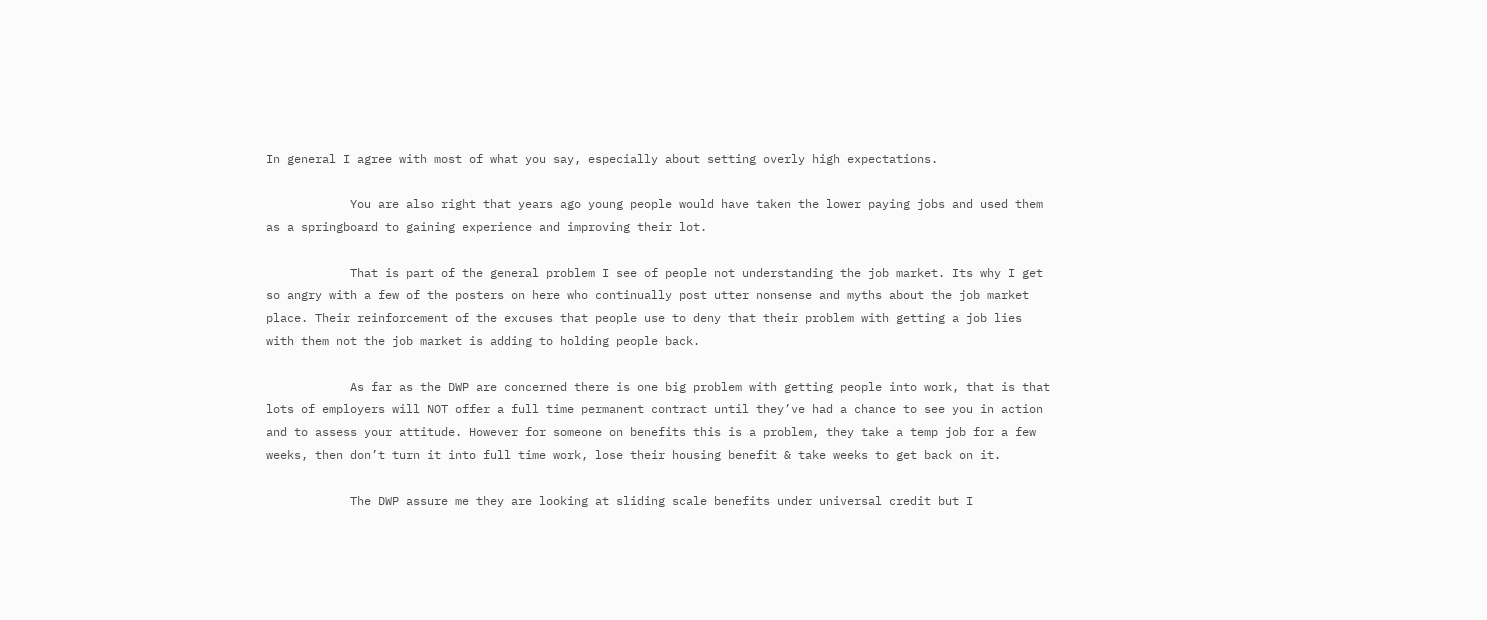In general I agree with most of what you say, especially about setting overly high expectations.

            You are also right that years ago young people would have taken the lower paying jobs and used them as a springboard to gaining experience and improving their lot.

            That is part of the general problem I see of people not understanding the job market. Its why I get so angry with a few of the posters on here who continually post utter nonsense and myths about the job market place. Their reinforcement of the excuses that people use to deny that their problem with getting a job lies with them not the job market is adding to holding people back.

            As far as the DWP are concerned there is one big problem with getting people into work, that is that lots of employers will NOT offer a full time permanent contract until they’ve had a chance to see you in action and to assess your attitude. However for someone on benefits this is a problem, they take a temp job for a few weeks, then don’t turn it into full time work, lose their housing benefit & take weeks to get back on it.

            The DWP assure me they are looking at sliding scale benefits under universal credit but I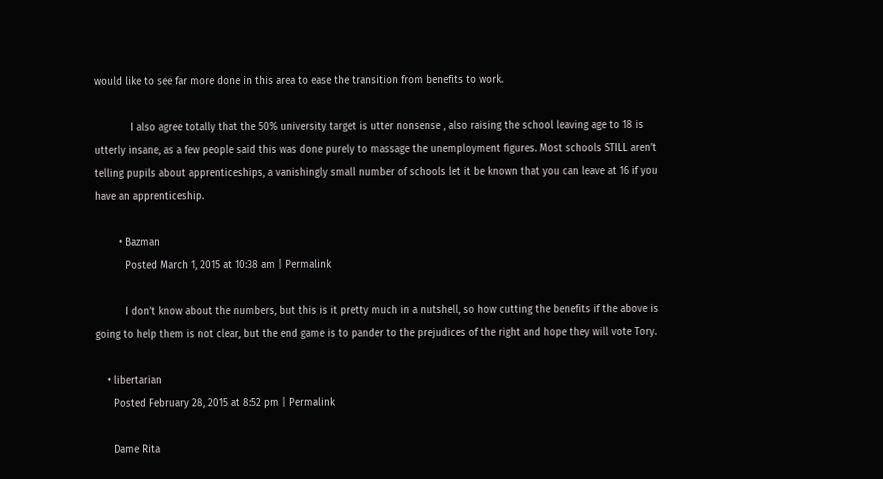would like to see far more done in this area to ease the transition from benefits to work.

            I also agree totally that the 50% university target is utter nonsense , also raising the school leaving age to 18 is utterly insane, as a few people said this was done purely to massage the unemployment figures. Most schools STILL aren’t telling pupils about apprenticeships, a vanishingly small number of schools let it be known that you can leave at 16 if you have an apprenticeship.

        • Bazman
          Posted March 1, 2015 at 10:38 am | Permalink

          I don’t know about the numbers, but this is it pretty much in a nutshell, so how cutting the benefits if the above is going to help them is not clear, but the end game is to pander to the prejudices of the right and hope they will vote Tory.

    • libertarian
      Posted February 28, 2015 at 8:52 pm | Permalink

      Dame Rita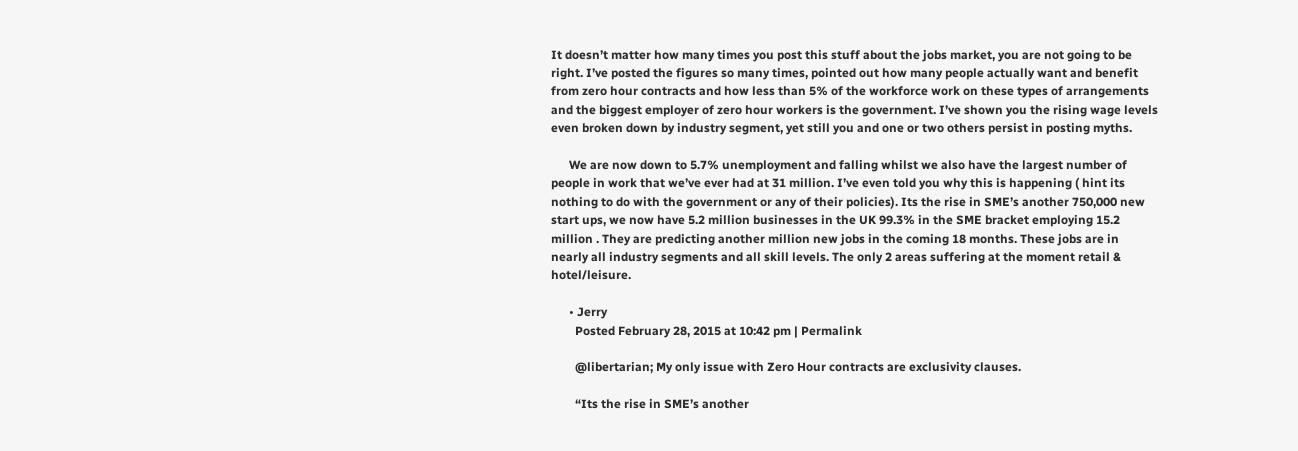It doesn’t matter how many times you post this stuff about the jobs market, you are not going to be right. I’ve posted the figures so many times, pointed out how many people actually want and benefit from zero hour contracts and how less than 5% of the workforce work on these types of arrangements and the biggest employer of zero hour workers is the government. I’ve shown you the rising wage levels even broken down by industry segment, yet still you and one or two others persist in posting myths.

      We are now down to 5.7% unemployment and falling whilst we also have the largest number of people in work that we’ve ever had at 31 million. I’ve even told you why this is happening ( hint its nothing to do with the government or any of their policies). Its the rise in SME’s another 750,000 new start ups, we now have 5.2 million businesses in the UK 99.3% in the SME bracket employing 15.2 million . They are predicting another million new jobs in the coming 18 months. These jobs are in nearly all industry segments and all skill levels. The only 2 areas suffering at the moment retail & hotel/leisure.

      • Jerry
        Posted February 28, 2015 at 10:42 pm | Permalink

        @libertarian; My only issue with Zero Hour contracts are exclusivity clauses.

        “Its the rise in SME’s another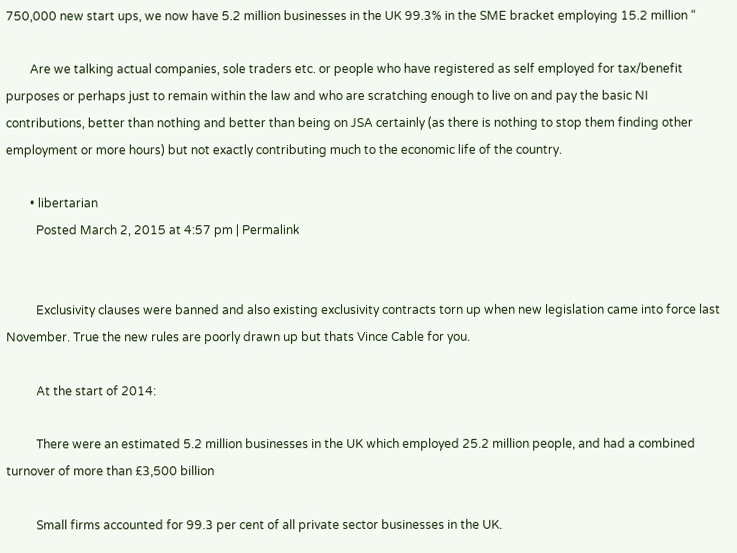750,000 new start ups, we now have 5.2 million businesses in the UK 99.3% in the SME bracket employing 15.2 million “

        Are we talking actual companies, sole traders etc. or people who have registered as self employed for tax/benefit purposes or perhaps just to remain within the law and who are scratching enough to live on and pay the basic NI contributions, better than nothing and better than being on JSA certainly (as there is nothing to stop them finding other employment or more hours) but not exactly contributing much to the economic life of the country.

        • libertarian
          Posted March 2, 2015 at 4:57 pm | Permalink


          Exclusivity clauses were banned and also existing exclusivity contracts torn up when new legislation came into force last November. True the new rules are poorly drawn up but thats Vince Cable for you.

          At the start of 2014:

          There were an estimated 5.2 million businesses in the UK which employed 25.2 million people, and had a combined turnover of more than £3,500 billion

          Small firms accounted for 99.3 per cent of all private sector businesses in the UK.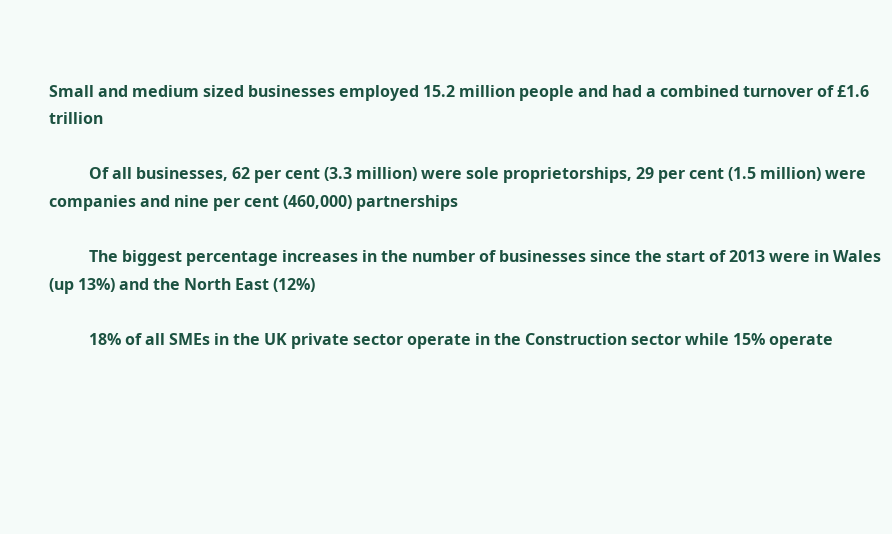Small and medium sized businesses employed 15.2 million people and had a combined turnover of £1.6 trillion

          Of all businesses, 62 per cent (3.3 million) were sole proprietorships, 29 per cent (1.5 million) were companies and nine per cent (460,000) partnerships

          The biggest percentage increases in the number of businesses since the start of 2013 were in Wales (up 13%) and the North East (12%)

          18% of all SMEs in the UK private sector operate in the Construction sector while 15% operate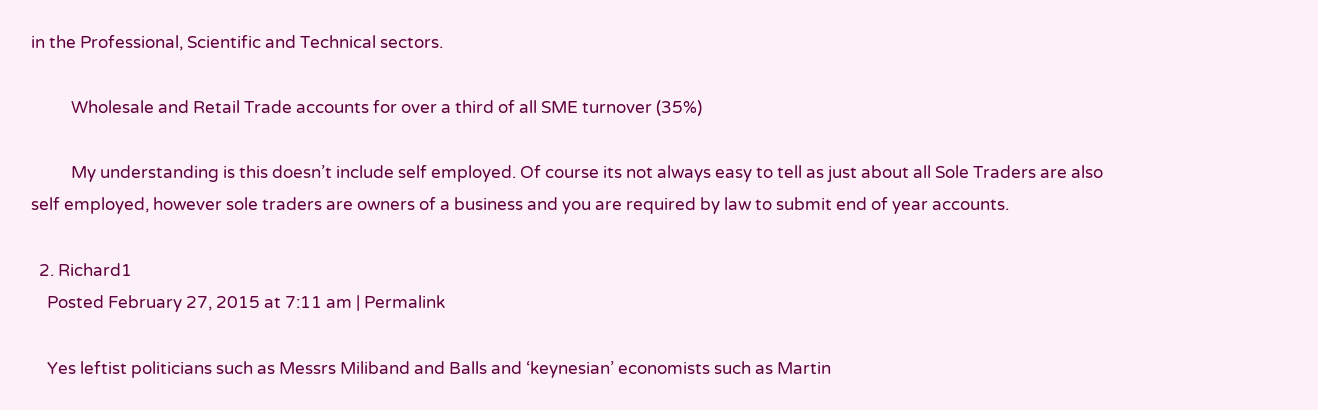in the Professional, Scientific and Technical sectors.

          Wholesale and Retail Trade accounts for over a third of all SME turnover (35%)

          My understanding is this doesn’t include self employed. Of course its not always easy to tell as just about all Sole Traders are also self employed, however sole traders are owners of a business and you are required by law to submit end of year accounts.

  2. Richard1
    Posted February 27, 2015 at 7:11 am | Permalink

    Yes leftist politicians such as Messrs Miliband and Balls and ‘keynesian’ economists such as Martin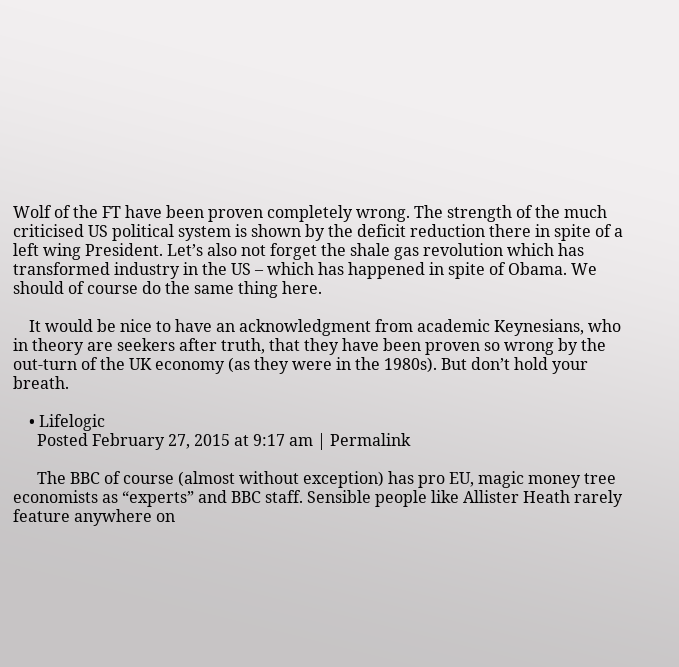Wolf of the FT have been proven completely wrong. The strength of the much criticised US political system is shown by the deficit reduction there in spite of a left wing President. Let’s also not forget the shale gas revolution which has transformed industry in the US – which has happened in spite of Obama. We should of course do the same thing here.

    It would be nice to have an acknowledgment from academic Keynesians, who in theory are seekers after truth, that they have been proven so wrong by the out-turn of the UK economy (as they were in the 1980s). But don’t hold your breath.

    • Lifelogic
      Posted February 27, 2015 at 9:17 am | Permalink

      The BBC of course (almost without exception) has pro EU, magic money tree economists as “experts” and BBC staff. Sensible people like Allister Heath rarely feature anywhere on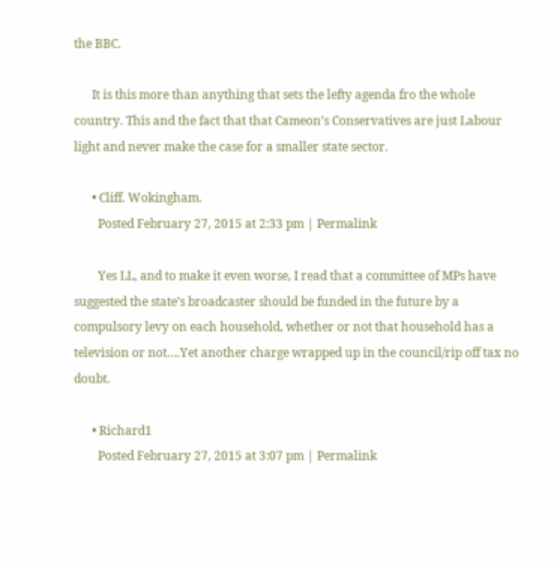the BBC.

      It is this more than anything that sets the lefty agenda fro the whole country. This and the fact that that Cameon’s Conservatives are just Labour light and never make the case for a smaller state sector.

      • Cliff. Wokingham.
        Posted February 27, 2015 at 2:33 pm | Permalink

        Yes LL, and to make it even worse, I read that a committee of MPs have suggested the state’s broadcaster should be funded in the future by a compulsory levy on each household, whether or not that household has a television or not….Yet another charge wrapped up in the council/rip off tax no doubt.

      • Richard1
        Posted February 27, 2015 at 3:07 pm | Permalink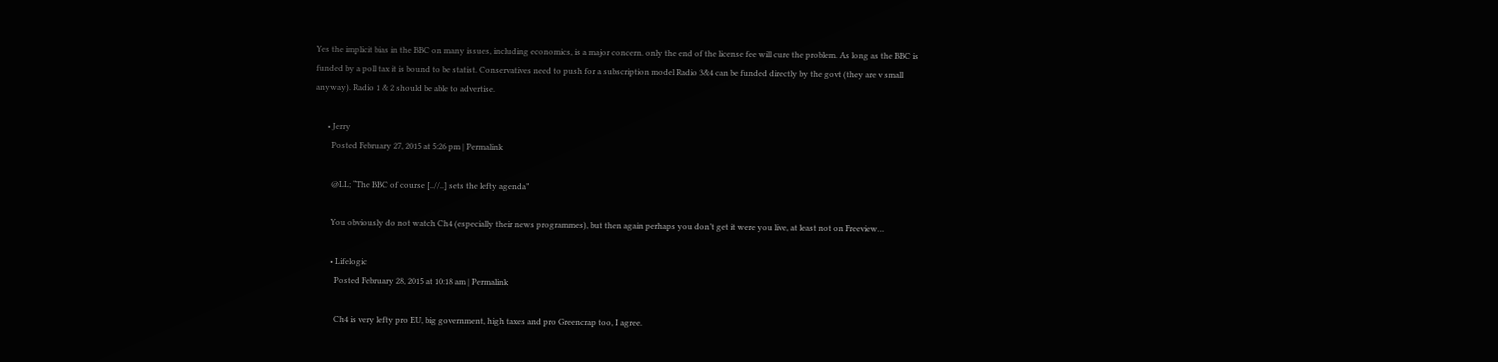Yes the implicit bias in the BBC on many issues, including economics, is a major concern. only the end of the license fee will cure the problem. As long as the BBC is funded by a poll tax it is bound to be statist. Conservatives need to push for a subscription model Radio 3&4 can be funded directly by the govt (they are v small anyway). Radio 1 & 2 should be able to advertise.

      • Jerry
        Posted February 27, 2015 at 5:26 pm | Permalink

        @LL; “The BBC of course [..//..] sets the lefty agenda”

        You obviously do not watch Ch4 (especially their news programmes), but then again perhaps you don’t get it were you live, at least not on Freeview…

        • Lifelogic
          Posted February 28, 2015 at 10:18 am | Permalink

          Ch4 is very lefty pro EU, big government, high taxes and pro Greencrap too, I agree.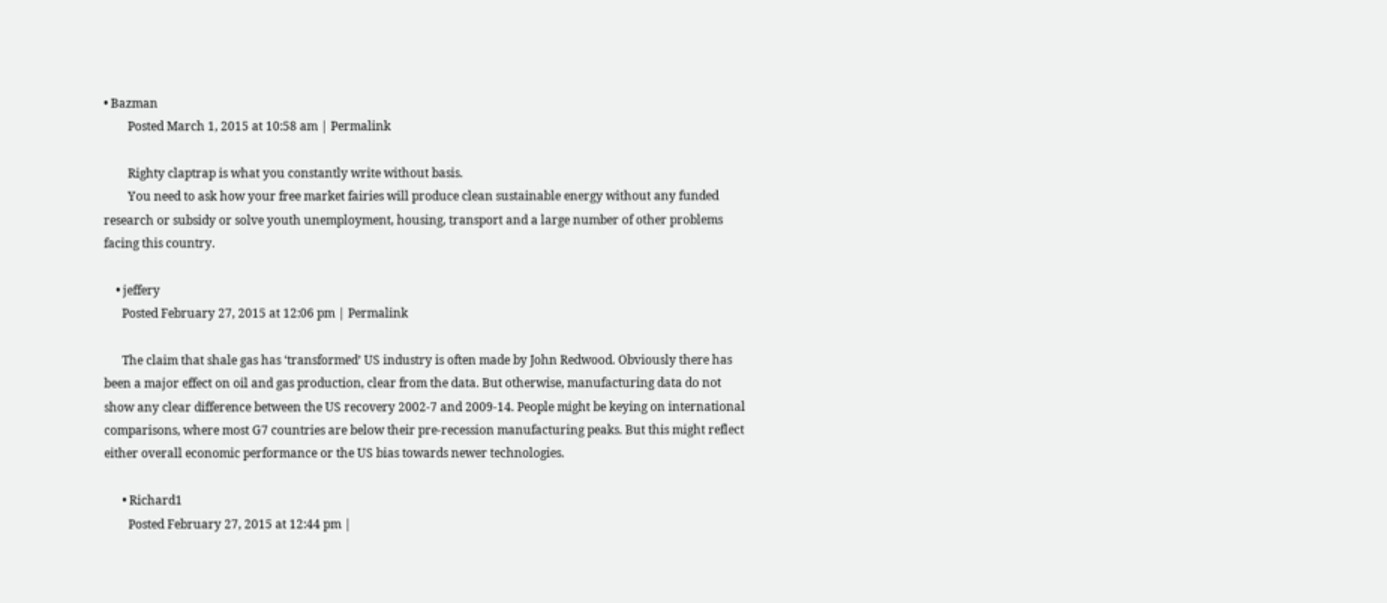• Bazman
        Posted March 1, 2015 at 10:58 am | Permalink

        Righty claptrap is what you constantly write without basis.
        You need to ask how your free market fairies will produce clean sustainable energy without any funded research or subsidy or solve youth unemployment, housing, transport and a large number of other problems facing this country.

    • jeffery
      Posted February 27, 2015 at 12:06 pm | Permalink

      The claim that shale gas has ‘transformed’ US industry is often made by John Redwood. Obviously there has been a major effect on oil and gas production, clear from the data. But otherwise, manufacturing data do not show any clear difference between the US recovery 2002-7 and 2009-14. People might be keying on international comparisons, where most G7 countries are below their pre-recession manufacturing peaks. But this might reflect either overall economic performance or the US bias towards newer technologies.

      • Richard1
        Posted February 27, 2015 at 12:44 pm |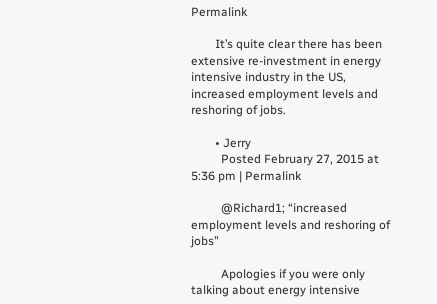Permalink

        It’s quite clear there has been extensive re-investment in energy intensive industry in the US, increased employment levels and reshoring of jobs.

        • Jerry
          Posted February 27, 2015 at 5:36 pm | Permalink

          @Richard1; “increased employment levels and reshoring of jobs”

          Apologies if you were only talking about energy intensive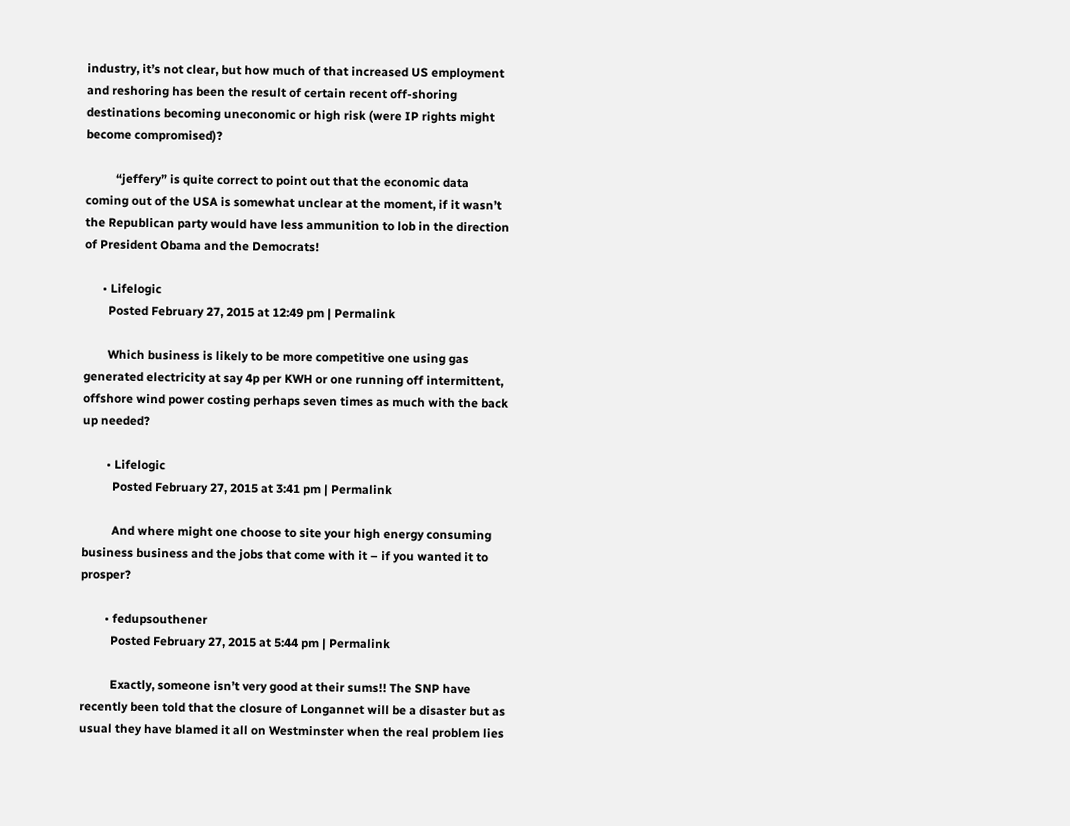industry, it’s not clear, but how much of that increased US employment and reshoring has been the result of certain recent off-shoring destinations becoming uneconomic or high risk (were IP rights might become compromised)?

          “jeffery” is quite correct to point out that the economic data coming out of the USA is somewhat unclear at the moment, if it wasn’t the Republican party would have less ammunition to lob in the direction of President Obama and the Democrats!

      • Lifelogic
        Posted February 27, 2015 at 12:49 pm | Permalink

        Which business is likely to be more competitive one using gas generated electricity at say 4p per KWH or one running off intermittent, offshore wind power costing perhaps seven times as much with the back up needed?

        • Lifelogic
          Posted February 27, 2015 at 3:41 pm | Permalink

          And where might one choose to site your high energy consuming business business and the jobs that come with it – if you wanted it to prosper?

        • fedupsouthener
          Posted February 27, 2015 at 5:44 pm | Permalink

          Exactly, someone isn’t very good at their sums!! The SNP have recently been told that the closure of Longannet will be a disaster but as usual they have blamed it all on Westminster when the real problem lies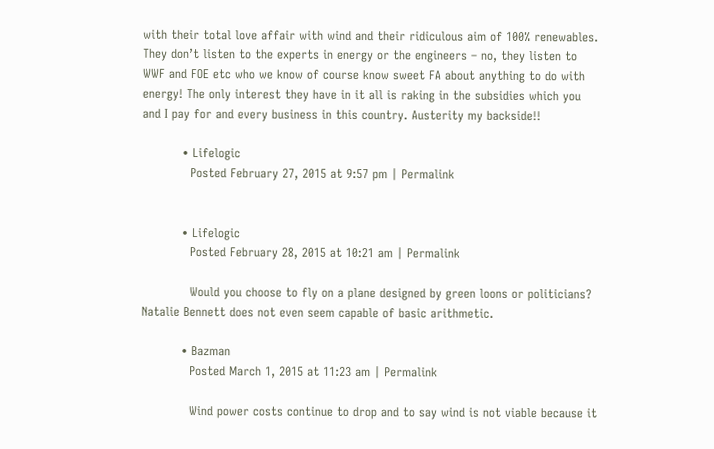with their total love affair with wind and their ridiculous aim of 100% renewables. They don’t listen to the experts in energy or the engineers – no, they listen to WWF and FOE etc who we know of course know sweet FA about anything to do with energy! The only interest they have in it all is raking in the subsidies which you and I pay for and every business in this country. Austerity my backside!!

          • Lifelogic
            Posted February 27, 2015 at 9:57 pm | Permalink


          • Lifelogic
            Posted February 28, 2015 at 10:21 am | Permalink

            Would you choose to fly on a plane designed by green loons or politicians? Natalie Bennett does not even seem capable of basic arithmetic.

          • Bazman
            Posted March 1, 2015 at 11:23 am | Permalink

            Wind power costs continue to drop and to say wind is not viable because it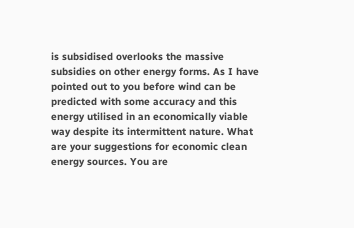is subsidised overlooks the massive subsidies on other energy forms. As I have pointed out to you before wind can be predicted with some accuracy and this energy utilised in an economically viable way despite its intermittent nature. What are your suggestions for economic clean energy sources. You are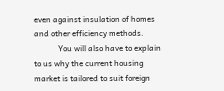even against insulation of homes and other efficiency methods.
            You will also have to explain to us why the current housing market is tailored to suit foreign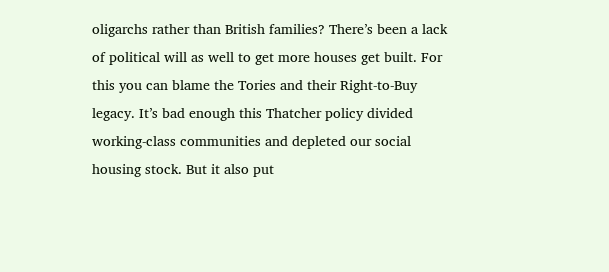oligarchs rather than British families? There’s been a lack of political will as well to get more houses get built. For this you can blame the Tories and their Right-to-Buy legacy. It’s bad enough this Thatcher policy divided working-class communities and depleted our social housing stock. But it also put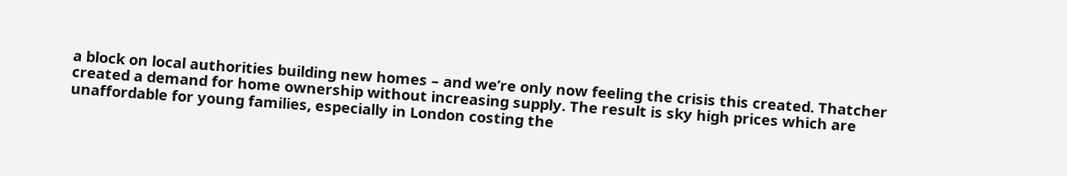a block on local authorities building new homes – and we’re only now feeling the crisis this created. Thatcher created a demand for home ownership without increasing supply. The result is sky high prices which are unaffordable for young families, especially in London costing the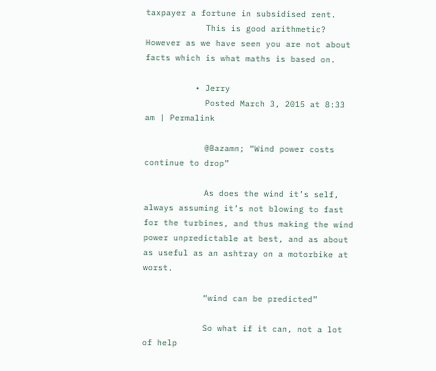taxpayer a fortune in subsidised rent.
            This is good arithmetic? However as we have seen you are not about facts which is what maths is based on.

          • Jerry
            Posted March 3, 2015 at 8:33 am | Permalink

            @Bazamn; “Wind power costs continue to drop”

            As does the wind it’s self, always assuming it’s not blowing to fast for the turbines, and thus making the wind power unpredictable at best, and as about as useful as an ashtray on a motorbike at worst.

            “wind can be predicted”

            So what if it can, not a lot of help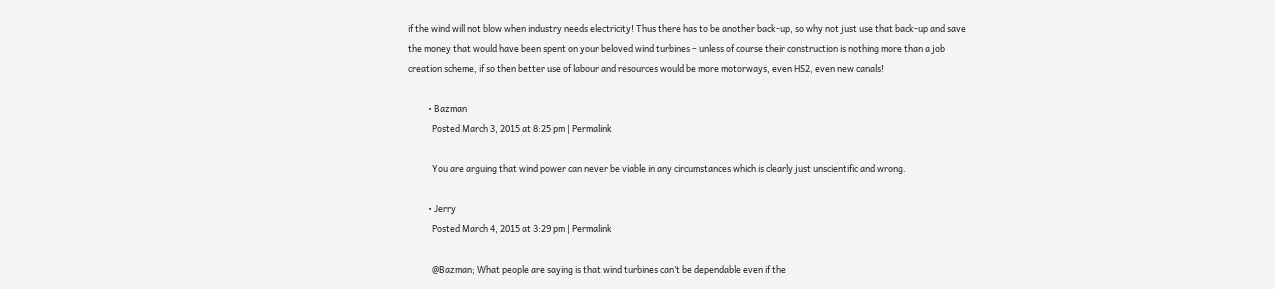if the wind will not blow when industry needs electricity! Thus there has to be another back-up, so why not just use that back-up and save the money that would have been spent on your beloved wind turbines – unless of course their construction is nothing more than a job creation scheme, if so then better use of labour and resources would be more motorways, even HS2, even new canals!

          • Bazman
            Posted March 3, 2015 at 8:25 pm | Permalink

            You are arguing that wind power can never be viable in any circumstances which is clearly just unscientific and wrong.

          • Jerry
            Posted March 4, 2015 at 3:29 pm | Permalink

            @Bazman; What people are saying is that wind turbines can’t be dependable even if the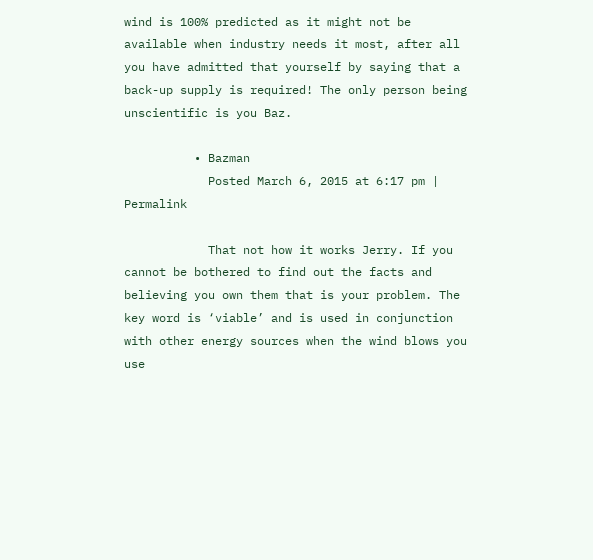wind is 100% predicted as it might not be available when industry needs it most, after all you have admitted that yourself by saying that a back-up supply is required! The only person being unscientific is you Baz.

          • Bazman
            Posted March 6, 2015 at 6:17 pm | Permalink

            That not how it works Jerry. If you cannot be bothered to find out the facts and believing you own them that is your problem. The key word is ‘viable’ and is used in conjunction with other energy sources when the wind blows you use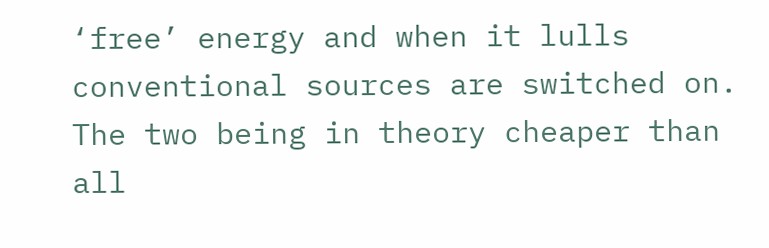‘free’ energy and when it lulls conventional sources are switched on. The two being in theory cheaper than all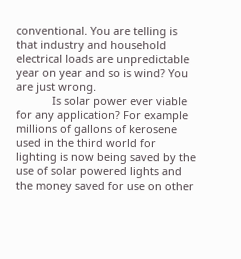conventional. You are telling is that industry and household electrical loads are unpredictable year on year and so is wind? You are just wrong.
            Is solar power ever viable for any application? For example millions of gallons of kerosene used in the third world for lighting is now being saved by the use of solar powered lights and the money saved for use on other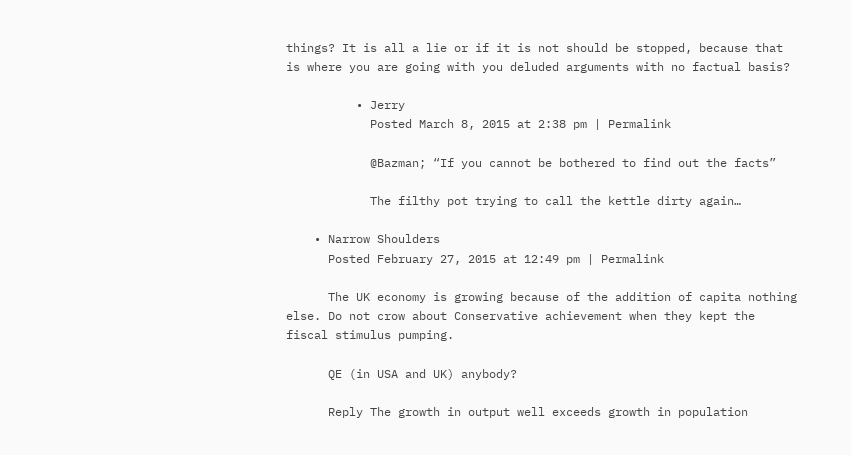things? It is all a lie or if it is not should be stopped, because that is where you are going with you deluded arguments with no factual basis?

          • Jerry
            Posted March 8, 2015 at 2:38 pm | Permalink

            @Bazman; “If you cannot be bothered to find out the facts”

            The filthy pot trying to call the kettle dirty again…

    • Narrow Shoulders
      Posted February 27, 2015 at 12:49 pm | Permalink

      The UK economy is growing because of the addition of capita nothing else. Do not crow about Conservative achievement when they kept the fiscal stimulus pumping.

      QE (in USA and UK) anybody?

      Reply The growth in output well exceeds growth in population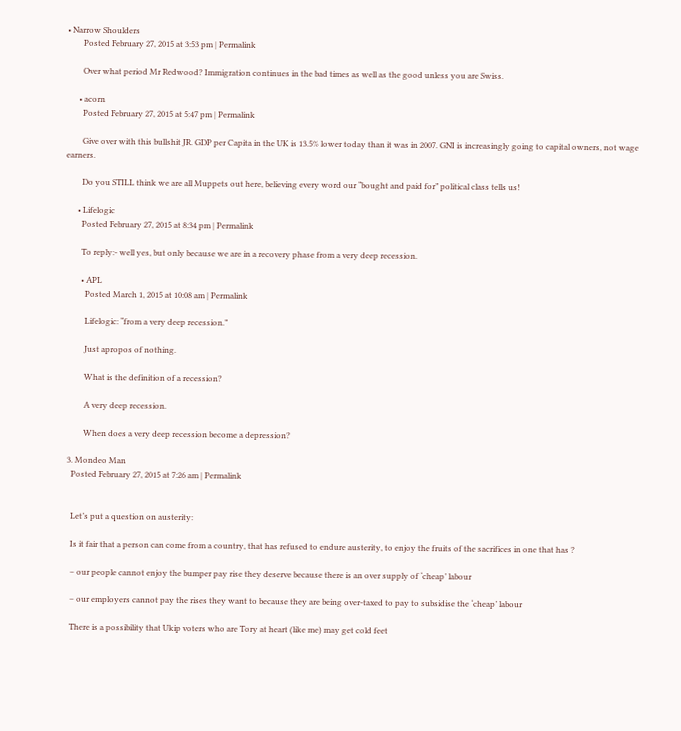• Narrow Shoulders
        Posted February 27, 2015 at 3:53 pm | Permalink

        Over what period Mr Redwood? Immigration continues in the bad times as well as the good unless you are Swiss.

      • acorn
        Posted February 27, 2015 at 5:47 pm | Permalink

        Give over with this bullshit JR. GDP per Capita in the UK is 13.5% lower today than it was in 2007. GNI is increasingly going to capital owners, not wage earners.

        Do you STILL think we are all Muppets out here, believing every word our “bought and paid for” political class tells us!

      • Lifelogic
        Posted February 27, 2015 at 8:34 pm | Permalink

        To reply:- well yes, but only because we are in a recovery phase from a very deep recession.

        • APL
          Posted March 1, 2015 at 10:08 am | Permalink

          Lifelogic: “from a very deep recession.”

          Just apropos of nothing.

          What is the definition of a recession?

          A very deep recession.

          When does a very deep recession become a depression?

  3. Mondeo Man
    Posted February 27, 2015 at 7:26 am | Permalink


    Let’s put a question on austerity:

    Is it fair that a person can come from a country, that has refused to endure austerity, to enjoy the fruits of the sacrifices in one that has ?

    – our people cannot enjoy the bumper pay rise they deserve because there is an over supply of ‘cheap’ labour

    – our employers cannot pay the rises they want to because they are being over-taxed to pay to subsidise the ‘cheap’ labour

    There is a possibility that Ukip voters who are Tory at heart (like me) may get cold feet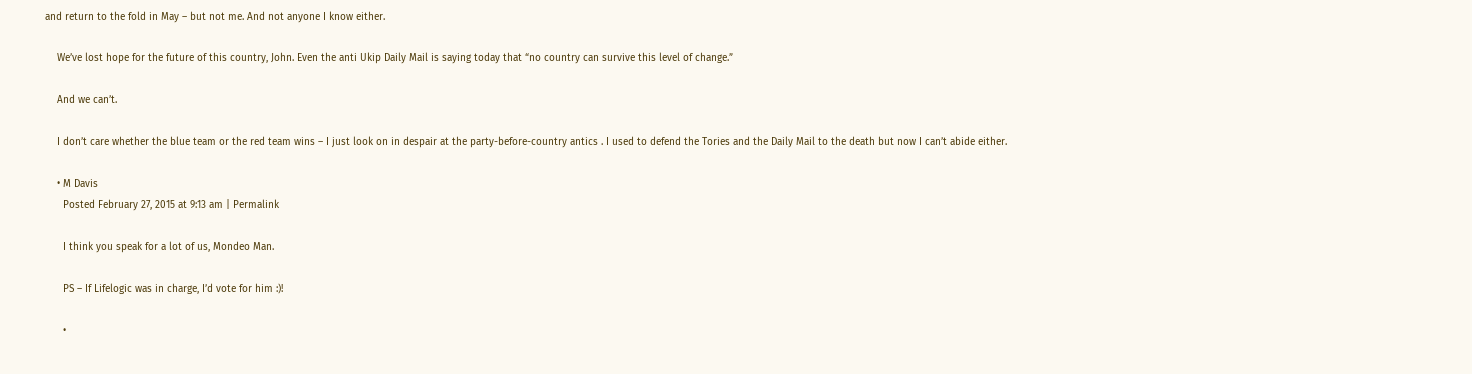and return to the fold in May – but not me. And not anyone I know either.

    We’ve lost hope for the future of this country, John. Even the anti Ukip Daily Mail is saying today that “no country can survive this level of change.”

    And we can’t.

    I don’t care whether the blue team or the red team wins – I just look on in despair at the party-before-country antics . I used to defend the Tories and the Daily Mail to the death but now I can’t abide either.

    • M Davis
      Posted February 27, 2015 at 9:13 am | Permalink

      I think you speak for a lot of us, Mondeo Man.

      PS – If Lifelogic was in charge, I’d vote for him :)!

      •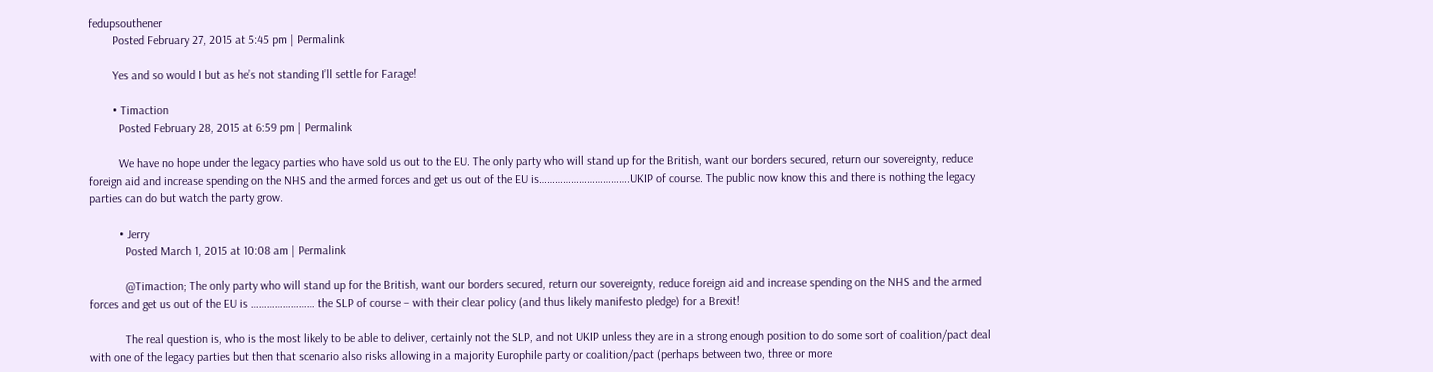fedupsouthener
        Posted February 27, 2015 at 5:45 pm | Permalink

        Yes and so would I but as he’s not standing I’ll settle for Farage!

        • Timaction
          Posted February 28, 2015 at 6:59 pm | Permalink

          We have no hope under the legacy parties who have sold us out to the EU. The only party who will stand up for the British, want our borders secured, return our sovereignty, reduce foreign aid and increase spending on the NHS and the armed forces and get us out of the EU is…………………………….UKIP of course. The public now know this and there is nothing the legacy parties can do but watch the party grow.

          • Jerry
            Posted March 1, 2015 at 10:08 am | Permalink

            @Timaction; The only party who will stand up for the British, want our borders secured, return our sovereignty, reduce foreign aid and increase spending on the NHS and the armed forces and get us out of the EU is …………………… the SLP of course – with their clear policy (and thus likely manifesto pledge) for a Brexit!

            The real question is, who is the most likely to be able to deliver, certainly not the SLP, and not UKIP unless they are in a strong enough position to do some sort of coalition/pact deal with one of the legacy parties but then that scenario also risks allowing in a majority Europhile party or coalition/pact (perhaps between two, three or more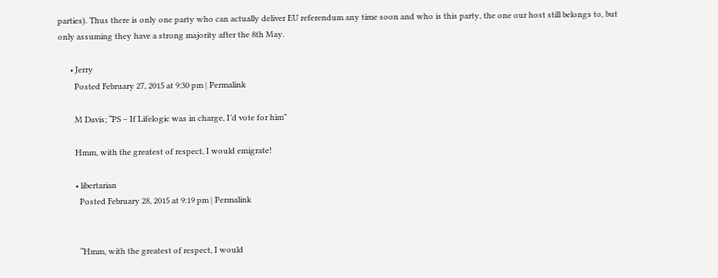parties). Thus there is only one party who can actually deliver EU referendum any time soon and who is this party, the one our host still belongs to, but only assuming they have a strong majority after the 8th May.

      • Jerry
        Posted February 27, 2015 at 9:30 pm | Permalink

        M Davis; “PS – If Lifelogic was in charge, I’d vote for him”

        Hmm, with the greatest of respect, I would emigrate!

        • libertarian
          Posted February 28, 2015 at 9:19 pm | Permalink


          “Hmm, with the greatest of respect, I would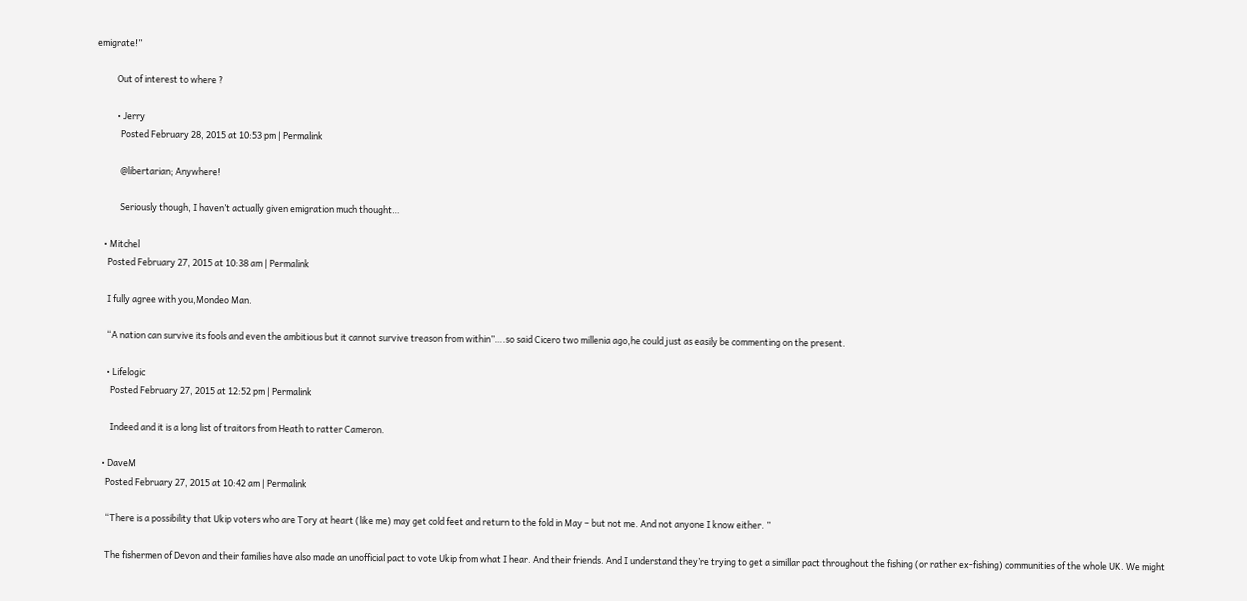emigrate!”

          Out of interest to where ?

          • Jerry
            Posted February 28, 2015 at 10:53 pm | Permalink

            @libertarian; Anywhere!

            Seriously though, I haven’t actually given emigration much thought…

    • Mitchel
      Posted February 27, 2015 at 10:38 am | Permalink

      I fully agree with you,Mondeo Man.

      “A nation can survive its fools and even the ambitious but it cannot survive treason from within”….so said Cicero two millenia ago,he could just as easily be commenting on the present.

      • Lifelogic
        Posted February 27, 2015 at 12:52 pm | Permalink

        Indeed and it is a long list of traitors from Heath to ratter Cameron.

    • DaveM
      Posted February 27, 2015 at 10:42 am | Permalink

      “There is a possibility that Ukip voters who are Tory at heart (like me) may get cold feet and return to the fold in May – but not me. And not anyone I know either. ”

      The fishermen of Devon and their families have also made an unofficial pact to vote Ukip from what I hear. And their friends. And I understand they’re trying to get a simillar pact throughout the fishing (or rather ex-fishing) communities of the whole UK. We might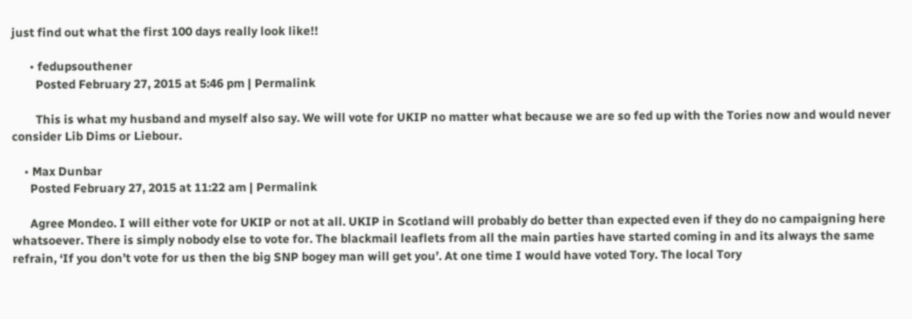just find out what the first 100 days really look like!!

      • fedupsouthener
        Posted February 27, 2015 at 5:46 pm | Permalink

        This is what my husband and myself also say. We will vote for UKIP no matter what because we are so fed up with the Tories now and would never consider Lib Dims or Liebour.

    • Max Dunbar
      Posted February 27, 2015 at 11:22 am | Permalink

      Agree Mondeo. I will either vote for UKIP or not at all. UKIP in Scotland will probably do better than expected even if they do no campaigning here whatsoever. There is simply nobody else to vote for. The blackmail leaflets from all the main parties have started coming in and its always the same refrain, ‘If you don’t vote for us then the big SNP bogey man will get you’. At one time I would have voted Tory. The local Tory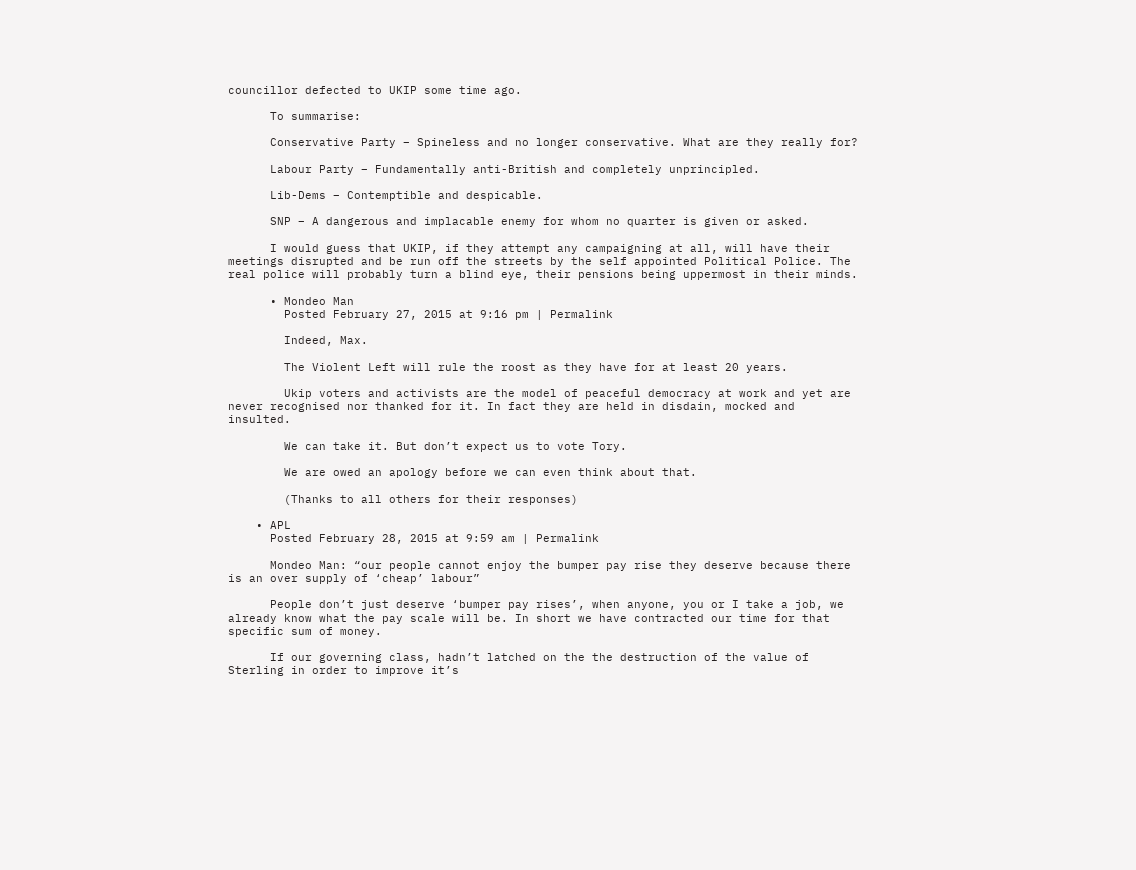councillor defected to UKIP some time ago.

      To summarise:

      Conservative Party – Spineless and no longer conservative. What are they really for?

      Labour Party – Fundamentally anti-British and completely unprincipled.

      Lib-Dems – Contemptible and despicable.

      SNP – A dangerous and implacable enemy for whom no quarter is given or asked.

      I would guess that UKIP, if they attempt any campaigning at all, will have their meetings disrupted and be run off the streets by the self appointed Political Police. The real police will probably turn a blind eye, their pensions being uppermost in their minds.

      • Mondeo Man
        Posted February 27, 2015 at 9:16 pm | Permalink

        Indeed, Max.

        The Violent Left will rule the roost as they have for at least 20 years.

        Ukip voters and activists are the model of peaceful democracy at work and yet are never recognised nor thanked for it. In fact they are held in disdain, mocked and insulted.

        We can take it. But don’t expect us to vote Tory.

        We are owed an apology before we can even think about that.

        (Thanks to all others for their responses)

    • APL
      Posted February 28, 2015 at 9:59 am | Permalink

      Mondeo Man: “our people cannot enjoy the bumper pay rise they deserve because there is an over supply of ‘cheap’ labour”

      People don’t just deserve ‘bumper pay rises’, when anyone, you or I take a job, we already know what the pay scale will be. In short we have contracted our time for that specific sum of money.

      If our governing class, hadn’t latched on the the destruction of the value of Sterling in order to improve it’s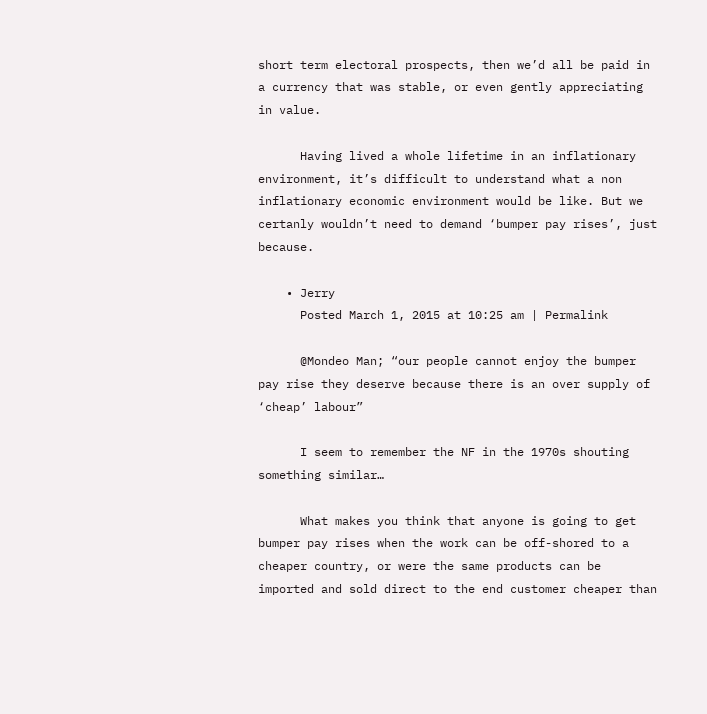short term electoral prospects, then we’d all be paid in a currency that was stable, or even gently appreciating in value.

      Having lived a whole lifetime in an inflationary environment, it’s difficult to understand what a non inflationary economic environment would be like. But we certanly wouldn’t need to demand ‘bumper pay rises’, just because.

    • Jerry
      Posted March 1, 2015 at 10:25 am | Permalink

      @Mondeo Man; “our people cannot enjoy the bumper pay rise they deserve because there is an over supply of ‘cheap’ labour”

      I seem to remember the NF in the 1970s shouting something similar…

      What makes you think that anyone is going to get bumper pay rises when the work can be off-shored to a cheaper country, or were the same products can be imported and sold direct to the end customer cheaper than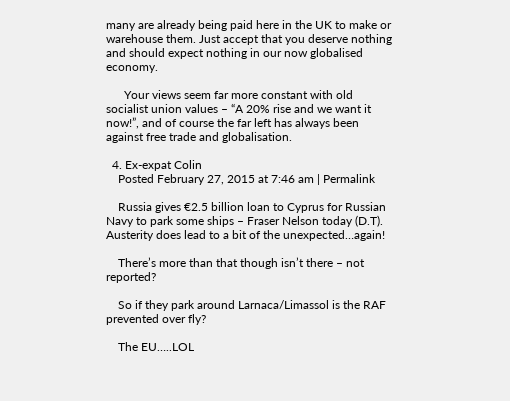many are already being paid here in the UK to make or warehouse them. Just accept that you deserve nothing and should expect nothing in our now globalised economy.

      Your views seem far more constant with old socialist union values – “A 20% rise and we want it now!”, and of course the far left has always been against free trade and globalisation.

  4. Ex-expat Colin
    Posted February 27, 2015 at 7:46 am | Permalink

    Russia gives €2.5 billion loan to Cyprus for Russian Navy to park some ships – Fraser Nelson today (D.T). Austerity does lead to a bit of the unexpected…again!

    There’s more than that though isn’t there – not reported?

    So if they park around Larnaca/Limassol is the RAF prevented over fly?

    The EU…..LOL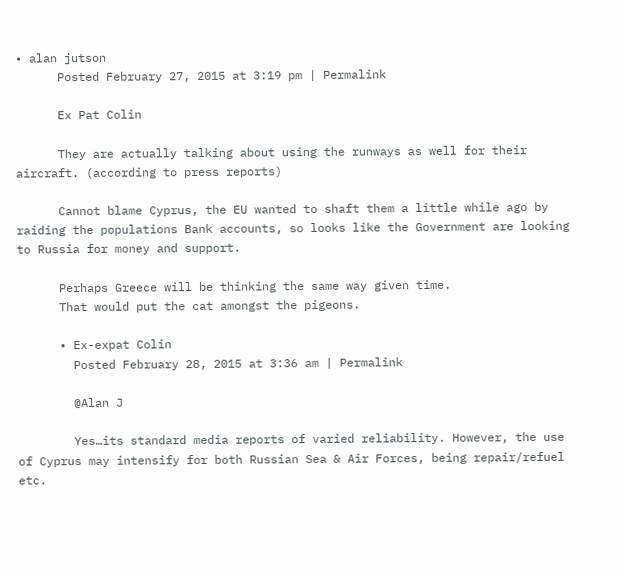• alan jutson
      Posted February 27, 2015 at 3:19 pm | Permalink

      Ex Pat Colin

      They are actually talking about using the runways as well for their aircraft. (according to press reports)

      Cannot blame Cyprus, the EU wanted to shaft them a little while ago by raiding the populations Bank accounts, so looks like the Government are looking to Russia for money and support.

      Perhaps Greece will be thinking the same way given time.
      That would put the cat amongst the pigeons.

      • Ex-expat Colin
        Posted February 28, 2015 at 3:36 am | Permalink

        @Alan J

        Yes…its standard media reports of varied reliability. However, the use of Cyprus may intensify for both Russian Sea & Air Forces, being repair/refuel etc.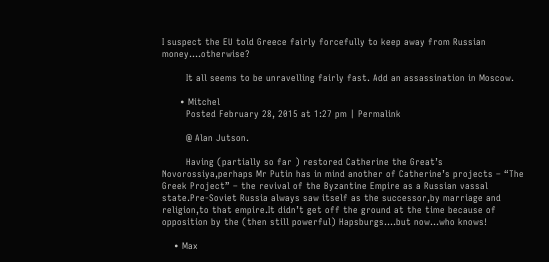I suspect the EU told Greece fairly forcefully to keep away from Russian money….otherwise?

        It all seems to be unravelling fairly fast. Add an assassination in Moscow.

      • Mitchel
        Posted February 28, 2015 at 1:27 pm | Permalink

        @ Alan Jutson.

        Having (partially so far ) restored Catherine the Great’s Novorossiya,perhaps Mr Putin has in mind another of Catherine’s projects – “The Greek Project” – the revival of the Byzantine Empire as a Russian vassal state.Pre-Soviet Russia always saw itself as the successor,by marriage and religion,to that empire.It didn’t get off the ground at the time because of opposition by the (then still powerful) Hapsburgs….but now…who knows!

    • Max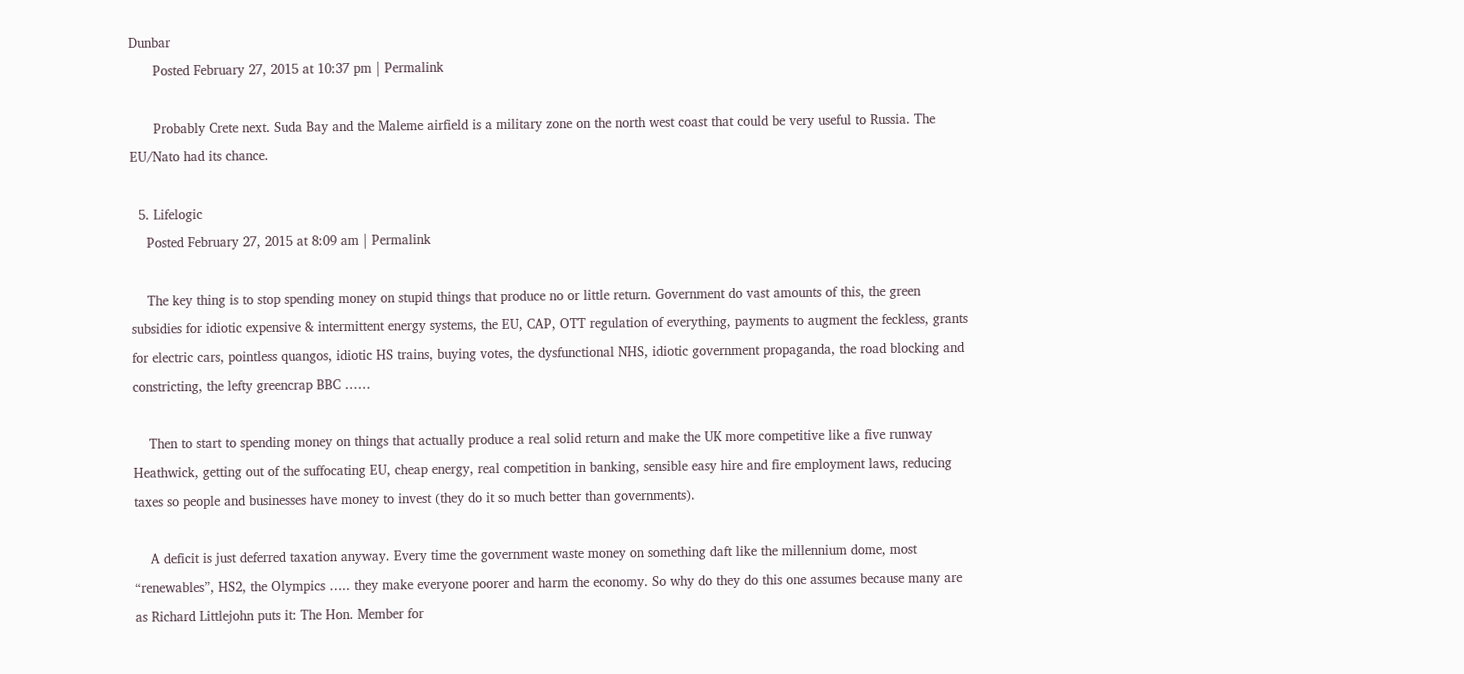Dunbar
      Posted February 27, 2015 at 10:37 pm | Permalink

      Probably Crete next. Suda Bay and the Maleme airfield is a military zone on the north west coast that could be very useful to Russia. The EU/Nato had its chance.

  5. Lifelogic
    Posted February 27, 2015 at 8:09 am | Permalink

    The key thing is to stop spending money on stupid things that produce no or little return. Government do vast amounts of this, the green subsidies for idiotic expensive & intermittent energy systems, the EU, CAP, OTT regulation of everything, payments to augment the feckless, grants for electric cars, pointless quangos, idiotic HS trains, buying votes, the dysfunctional NHS, idiotic government propaganda, the road blocking and constricting, the lefty greencrap BBC ……

    Then to start to spending money on things that actually produce a real solid return and make the UK more competitive like a five runway Heathwick, getting out of the suffocating EU, cheap energy, real competition in banking, sensible easy hire and fire employment laws, reducing taxes so people and businesses have money to invest (they do it so much better than governments).

    A deficit is just deferred taxation anyway. Every time the government waste money on something daft like the millennium dome, most “renewables”, HS2, the Olympics ….. they make everyone poorer and harm the economy. So why do they do this one assumes because many are as Richard Littlejohn puts it: The Hon. Member for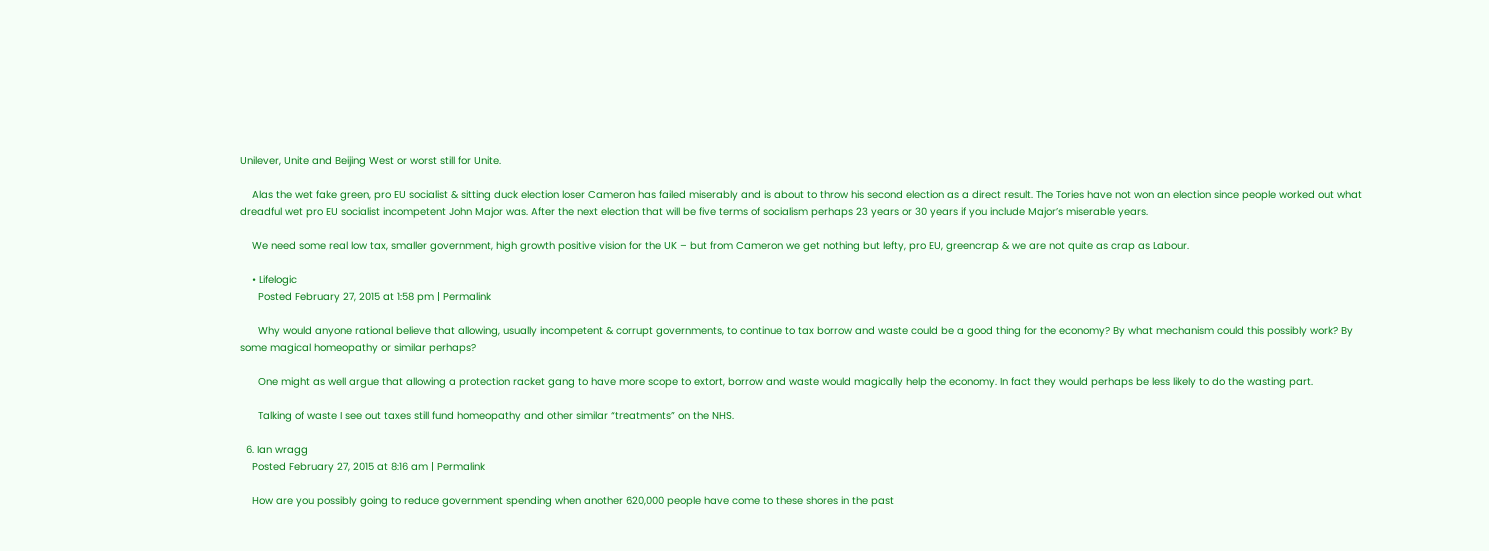Unilever, Unite and Beijing West or worst still for Unite.

    Alas the wet fake green, pro EU socialist & sitting duck election loser Cameron has failed miserably and is about to throw his second election as a direct result. The Tories have not won an election since people worked out what dreadful wet pro EU socialist incompetent John Major was. After the next election that will be five terms of socialism perhaps 23 years or 30 years if you include Major’s miserable years.

    We need some real low tax, smaller government, high growth positive vision for the UK – but from Cameron we get nothing but lefty, pro EU, greencrap & we are not quite as crap as Labour.

    • Lifelogic
      Posted February 27, 2015 at 1:58 pm | Permalink

      Why would anyone rational believe that allowing, usually incompetent & corrupt governments, to continue to tax borrow and waste could be a good thing for the economy? By what mechanism could this possibly work? By some magical homeopathy or similar perhaps?

      One might as well argue that allowing a protection racket gang to have more scope to extort, borrow and waste would magically help the economy. In fact they would perhaps be less likely to do the wasting part.

      Talking of waste I see out taxes still fund homeopathy and other similar “treatments” on the NHS.

  6. Ian wragg
    Posted February 27, 2015 at 8:16 am | Permalink

    How are you possibly going to reduce government spending when another 620,000 people have come to these shores in the past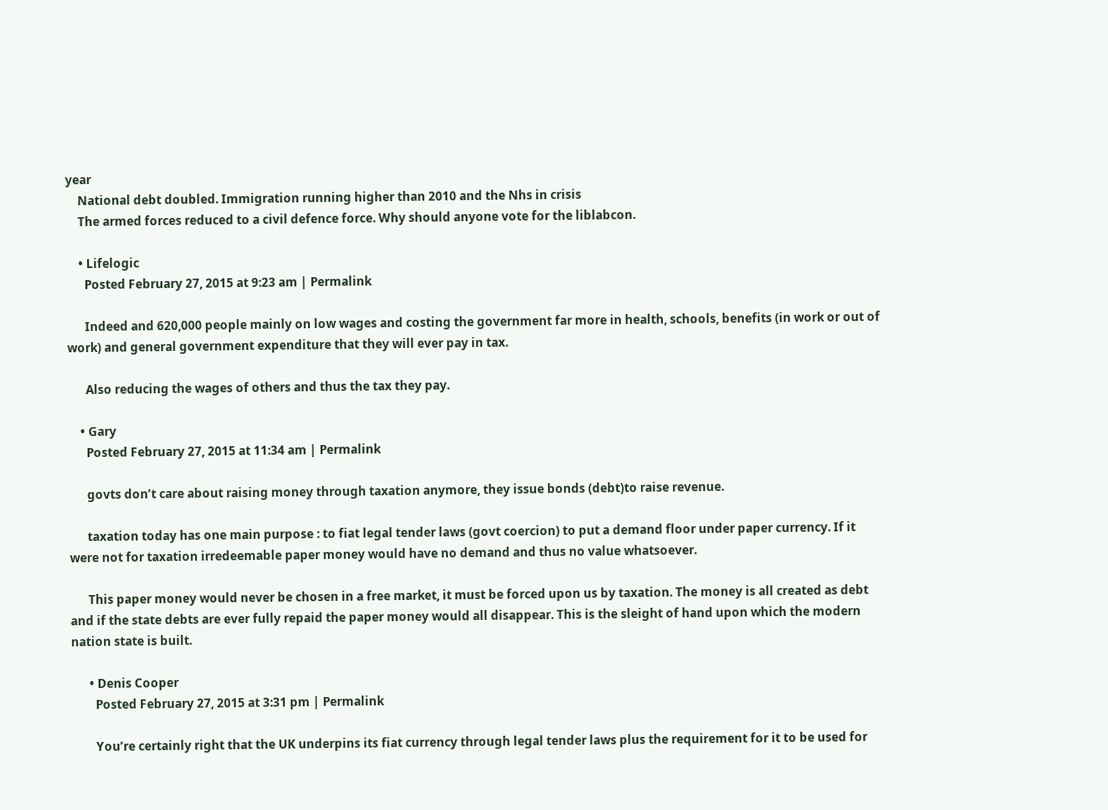year
    National debt doubled. Immigration running higher than 2010 and the Nhs in crisis
    The armed forces reduced to a civil defence force. Why should anyone vote for the liblabcon.

    • Lifelogic
      Posted February 27, 2015 at 9:23 am | Permalink

      Indeed and 620,000 people mainly on low wages and costing the government far more in health, schools, benefits (in work or out of work) and general government expenditure that they will ever pay in tax.

      Also reducing the wages of others and thus the tax they pay.

    • Gary
      Posted February 27, 2015 at 11:34 am | Permalink

      govts don’t care about raising money through taxation anymore, they issue bonds (debt)to raise revenue.

      taxation today has one main purpose : to fiat legal tender laws (govt coercion) to put a demand floor under paper currency. If it were not for taxation irredeemable paper money would have no demand and thus no value whatsoever.

      This paper money would never be chosen in a free market, it must be forced upon us by taxation. The money is all created as debt and if the state debts are ever fully repaid the paper money would all disappear. This is the sleight of hand upon which the modern nation state is built.

      • Denis Cooper
        Posted February 27, 2015 at 3:31 pm | Permalink

        You’re certainly right that the UK underpins its fiat currency through legal tender laws plus the requirement for it to be used for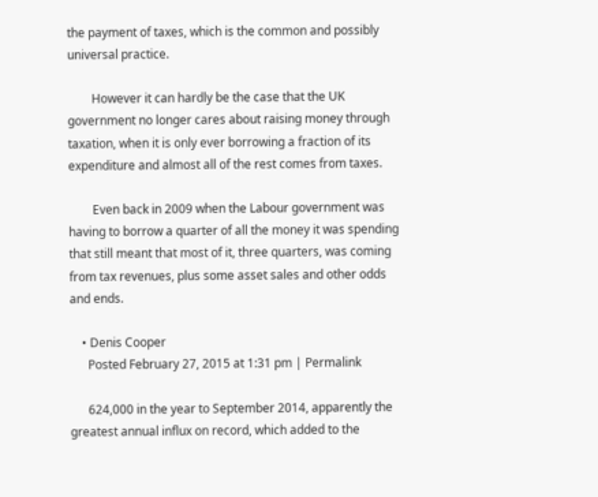the payment of taxes, which is the common and possibly universal practice.

        However it can hardly be the case that the UK government no longer cares about raising money through taxation, when it is only ever borrowing a fraction of its expenditure and almost all of the rest comes from taxes.

        Even back in 2009 when the Labour government was having to borrow a quarter of all the money it was spending that still meant that most of it, three quarters, was coming from tax revenues, plus some asset sales and other odds and ends.

    • Denis Cooper
      Posted February 27, 2015 at 1:31 pm | Permalink

      624,000 in the year to September 2014, apparently the greatest annual influx on record, which added to the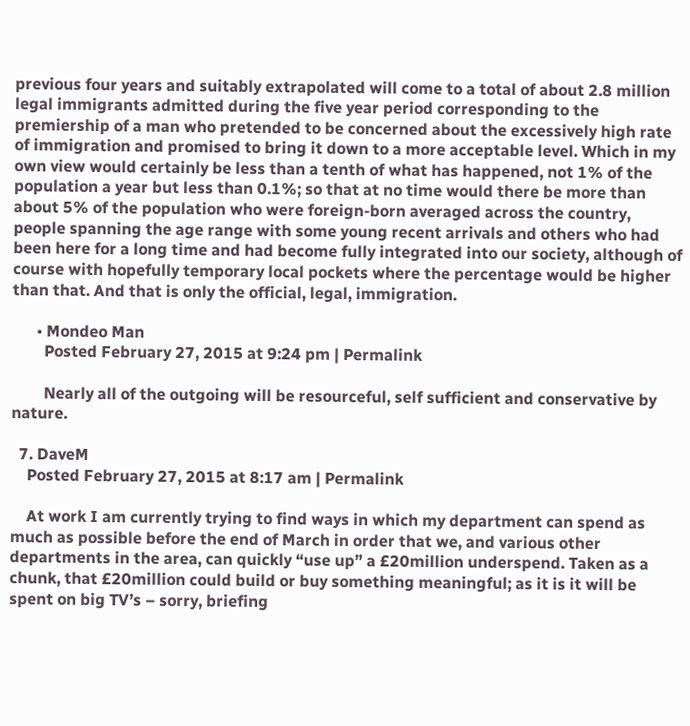previous four years and suitably extrapolated will come to a total of about 2.8 million legal immigrants admitted during the five year period corresponding to the premiership of a man who pretended to be concerned about the excessively high rate of immigration and promised to bring it down to a more acceptable level. Which in my own view would certainly be less than a tenth of what has happened, not 1% of the population a year but less than 0.1%; so that at no time would there be more than about 5% of the population who were foreign-born averaged across the country, people spanning the age range with some young recent arrivals and others who had been here for a long time and had become fully integrated into our society, although of course with hopefully temporary local pockets where the percentage would be higher than that. And that is only the official, legal, immigration.

      • Mondeo Man
        Posted February 27, 2015 at 9:24 pm | Permalink

        Nearly all of the outgoing will be resourceful, self sufficient and conservative by nature.

  7. DaveM
    Posted February 27, 2015 at 8:17 am | Permalink

    At work I am currently trying to find ways in which my department can spend as much as possible before the end of March in order that we, and various other departments in the area, can quickly “use up” a £20million underspend. Taken as a chunk, that £20million could build or buy something meaningful; as it is it will be spent on big TV’s – sorry, briefing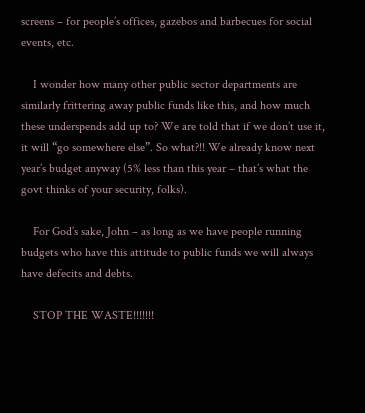screens – for people’s offices, gazebos and barbecues for social events, etc.

    I wonder how many other public sector departments are similarly frittering away public funds like this, and how much these underspends add up to? We are told that if we don’t use it, it will “go somewhere else”. So what?!! We already know next year’s budget anyway (5% less than this year – that’s what the govt thinks of your security, folks).

    For God’s sake, John – as long as we have people running budgets who have this attitude to public funds we will always have defecits and debts.

    STOP THE WASTE!!!!!!!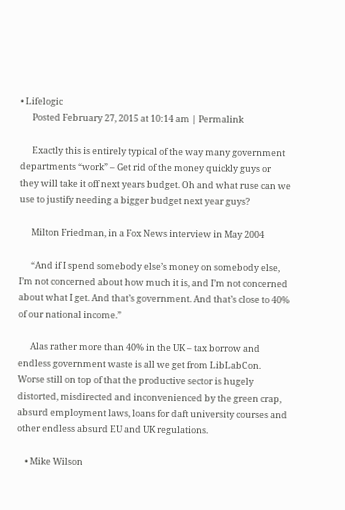• Lifelogic
      Posted February 27, 2015 at 10:14 am | Permalink

      Exactly this is entirely typical of the way many government departments “work” – Get rid of the money quickly guys or they will take it off next years budget. Oh and what ruse can we use to justify needing a bigger budget next year guys?

      Milton Friedman, in a Fox News interview in May 2004

      “And if I spend somebody else’s money on somebody else, I’m not concerned about how much it is, and I’m not concerned about what I get. And that’s government. And that’s close to 40% of our national income.”

      Alas rather more than 40% in the UK – tax borrow and endless government waste is all we get from LibLabCon. Worse still on top of that the productive sector is hugely distorted, misdirected and inconvenienced by the green crap, absurd employment laws, loans for daft university courses and other endless absurd EU and UK regulations.

    • Mike Wilson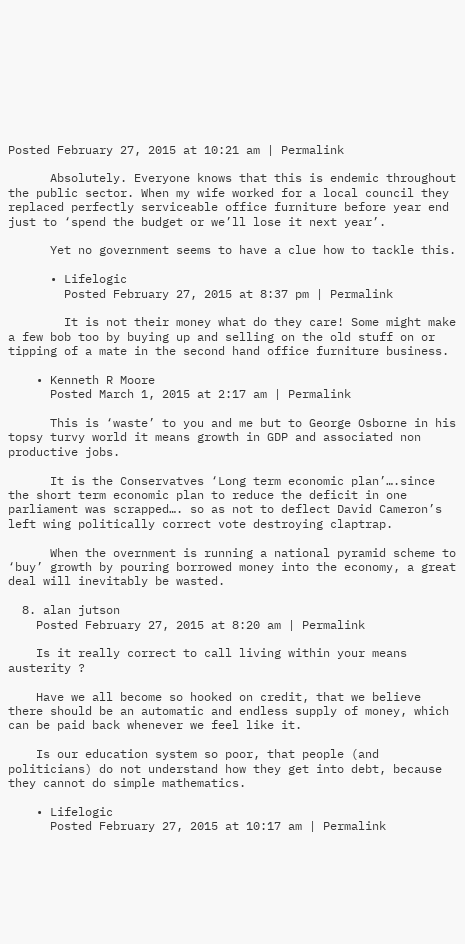Posted February 27, 2015 at 10:21 am | Permalink

      Absolutely. Everyone knows that this is endemic throughout the public sector. When my wife worked for a local council they replaced perfectly serviceable office furniture before year end just to ‘spend the budget or we’ll lose it next year’.

      Yet no government seems to have a clue how to tackle this.

      • Lifelogic
        Posted February 27, 2015 at 8:37 pm | Permalink

        It is not their money what do they care! Some might make a few bob too by buying up and selling on the old stuff on or tipping of a mate in the second hand office furniture business.

    • Kenneth R Moore
      Posted March 1, 2015 at 2:17 am | Permalink

      This is ‘waste’ to you and me but to George Osborne in his topsy turvy world it means growth in GDP and associated non productive jobs.

      It is the Conservatves ‘Long term economic plan’….since the short term economic plan to reduce the deficit in one parliament was scrapped…. so as not to deflect David Cameron’s left wing politically correct vote destroying claptrap.

      When the overnment is running a national pyramid scheme to ‘buy’ growth by pouring borrowed money into the economy, a great deal will inevitably be wasted.

  8. alan jutson
    Posted February 27, 2015 at 8:20 am | Permalink

    Is it really correct to call living within your means austerity ?

    Have we all become so hooked on credit, that we believe there should be an automatic and endless supply of money, which can be paid back whenever we feel like it.

    Is our education system so poor, that people (and politicians) do not understand how they get into debt, because they cannot do simple mathematics.

    • Lifelogic
      Posted February 27, 2015 at 10:17 am | Permalink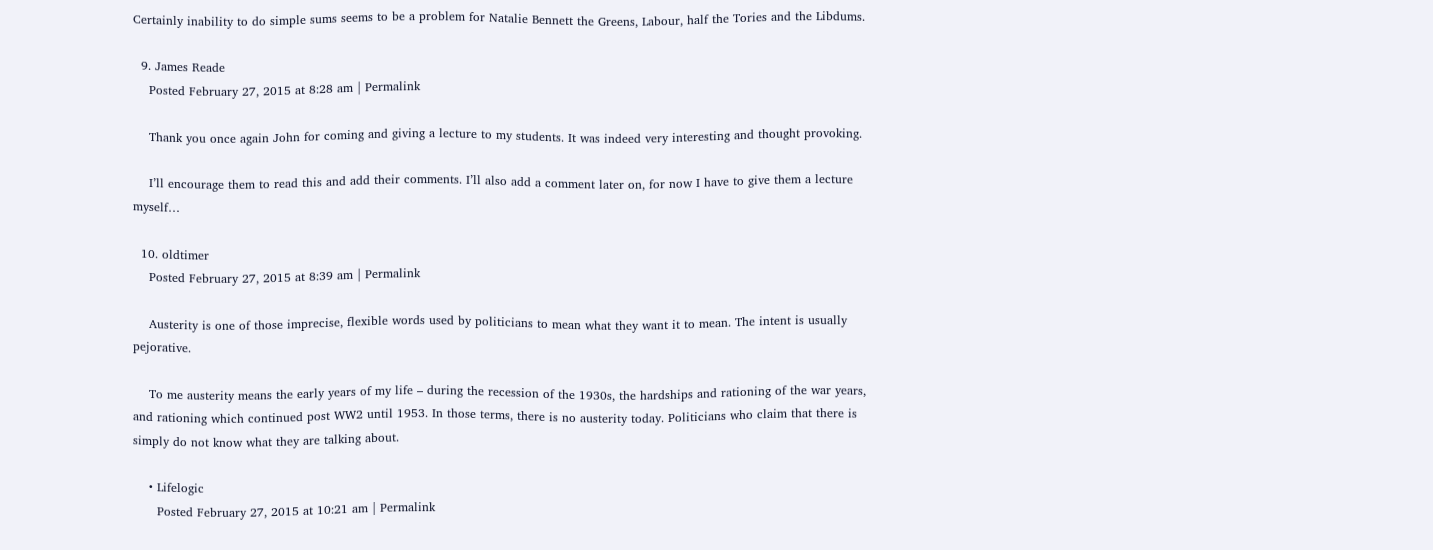Certainly inability to do simple sums seems to be a problem for Natalie Bennett the Greens, Labour, half the Tories and the Libdums.

  9. James Reade
    Posted February 27, 2015 at 8:28 am | Permalink

    Thank you once again John for coming and giving a lecture to my students. It was indeed very interesting and thought provoking.

    I’ll encourage them to read this and add their comments. I’ll also add a comment later on, for now I have to give them a lecture myself…

  10. oldtimer
    Posted February 27, 2015 at 8:39 am | Permalink

    Austerity is one of those imprecise, flexible words used by politicians to mean what they want it to mean. The intent is usually pejorative.

    To me austerity means the early years of my life – during the recession of the 1930s, the hardships and rationing of the war years, and rationing which continued post WW2 until 1953. In those terms, there is no austerity today. Politicians who claim that there is simply do not know what they are talking about.

    • Lifelogic
      Posted February 27, 2015 at 10:21 am | Permalink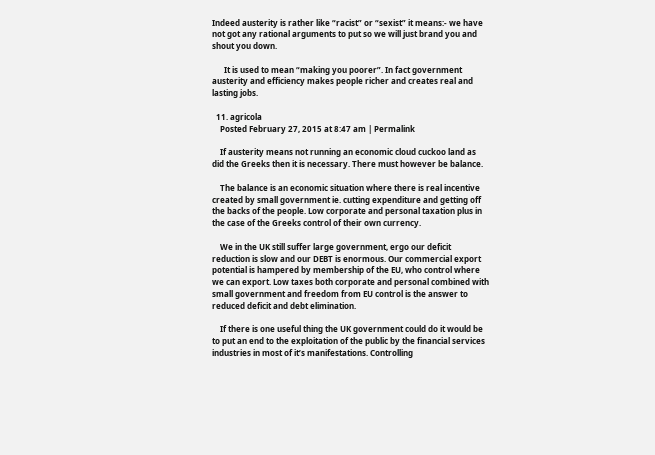Indeed austerity is rather like “racist” or “sexist” it means:- we have not got any rational arguments to put so we will just brand you and shout you down.

      It is used to mean “making you poorer”. In fact government austerity and efficiency makes people richer and creates real and lasting jobs.

  11. agricola
    Posted February 27, 2015 at 8:47 am | Permalink

    If austerity means not running an economic cloud cuckoo land as did the Greeks then it is necessary. There must however be balance.

    The balance is an economic situation where there is real incentive created by small government ie. cutting expenditure and getting off the backs of the people. Low corporate and personal taxation plus in the case of the Greeks control of their own currency.

    We in the UK still suffer large government, ergo our deficit reduction is slow and our DEBT is enormous. Our commercial export potential is hampered by membership of the EU, who control where we can export. Low taxes both corporate and personal combined with small government and freedom from EU control is the answer to reduced deficit and debt elimination.

    If there is one useful thing the UK government could do it would be to put an end to the exploitation of the public by the financial services industries in most of it’s manifestations. Controlling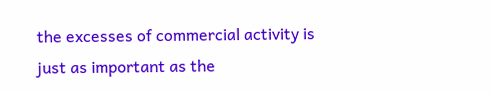the excesses of commercial activity is just as important as the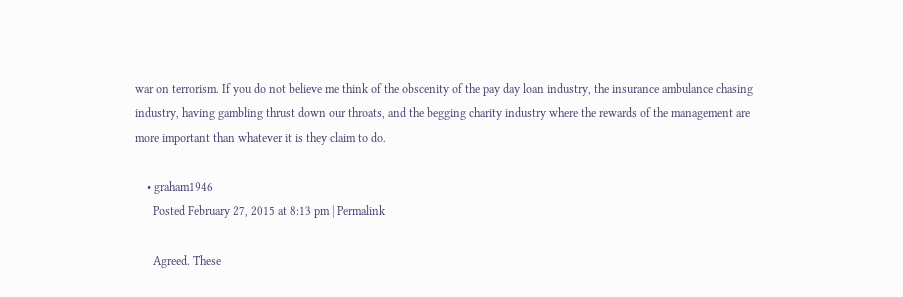war on terrorism. If you do not believe me think of the obscenity of the pay day loan industry, the insurance ambulance chasing industry, having gambling thrust down our throats, and the begging charity industry where the rewards of the management are more important than whatever it is they claim to do.

    • graham1946
      Posted February 27, 2015 at 8:13 pm | Permalink

      Agreed. These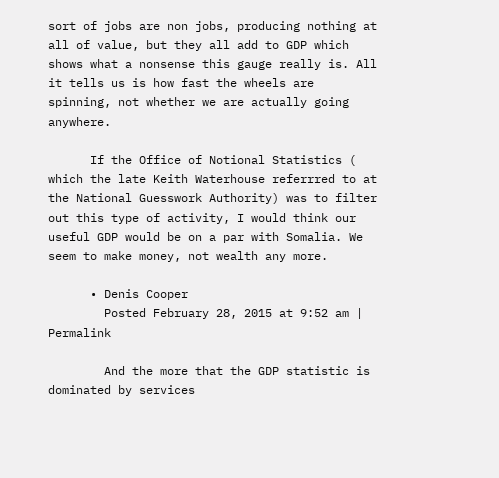sort of jobs are non jobs, producing nothing at all of value, but they all add to GDP which shows what a nonsense this gauge really is. All it tells us is how fast the wheels are spinning, not whether we are actually going anywhere.

      If the Office of Notional Statistics ( which the late Keith Waterhouse referrred to at the National Guesswork Authority) was to filter out this type of activity, I would think our useful GDP would be on a par with Somalia. We seem to make money, not wealth any more.

      • Denis Cooper
        Posted February 28, 2015 at 9:52 am | Permalink

        And the more that the GDP statistic is dominated by services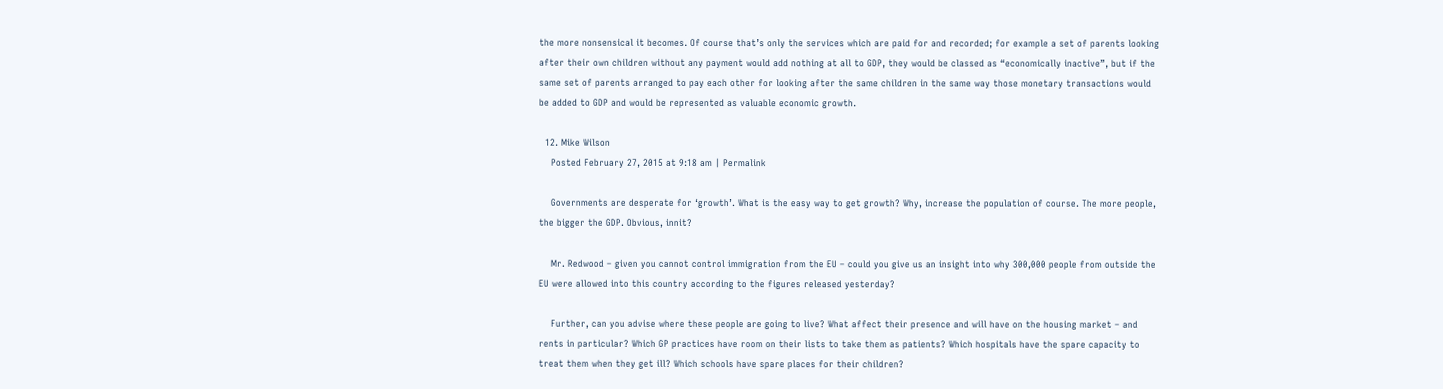the more nonsensical it becomes. Of course that’s only the services which are paid for and recorded; for example a set of parents looking after their own children without any payment would add nothing at all to GDP, they would be classed as “economically inactive”, but if the same set of parents arranged to pay each other for looking after the same children in the same way those monetary transactions would be added to GDP and would be represented as valuable economic growth.

  12. Mike Wilson
    Posted February 27, 2015 at 9:18 am | Permalink

    Governments are desperate for ‘growth’. What is the easy way to get growth? Why, increase the population of course. The more people, the bigger the GDP. Obvious, innit?

    Mr. Redwood – given you cannot control immigration from the EU – could you give us an insight into why 300,000 people from outside the EU were allowed into this country according to the figures released yesterday?

    Further, can you advise where these people are going to live? What affect their presence and will have on the housing market – and rents in particular? Which GP practices have room on their lists to take them as patients? Which hospitals have the spare capacity to treat them when they get ill? Which schools have spare places for their children?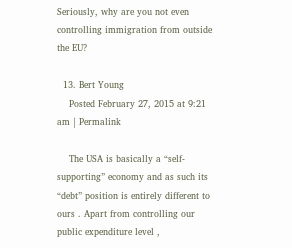Seriously, why are you not even controlling immigration from outside the EU?

  13. Bert Young
    Posted February 27, 2015 at 9:21 am | Permalink

    The USA is basically a “self-supporting” economy and as such its “debt” position is entirely different to ours . Apart from controlling our public expenditure level ,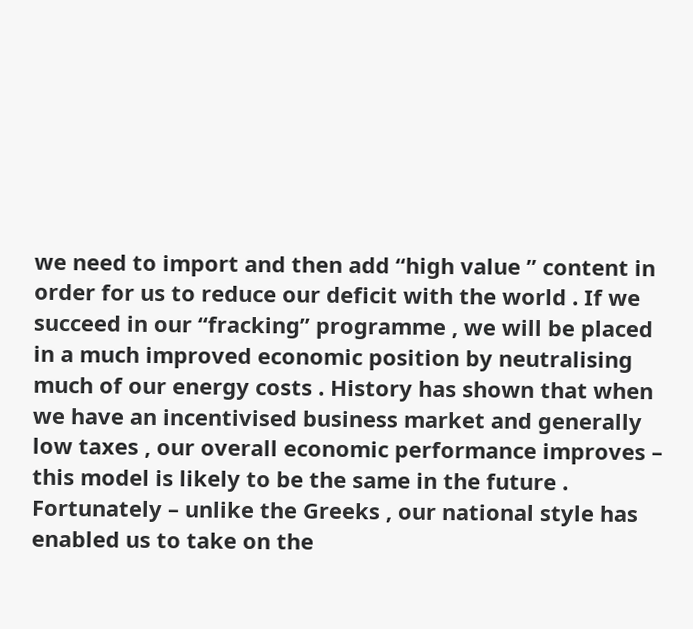we need to import and then add “high value ” content in order for us to reduce our deficit with the world . If we succeed in our “fracking” programme , we will be placed in a much improved economic position by neutralising much of our energy costs . History has shown that when we have an incentivised business market and generally low taxes , our overall economic performance improves – this model is likely to be the same in the future . Fortunately – unlike the Greeks , our national style has enabled us to take on the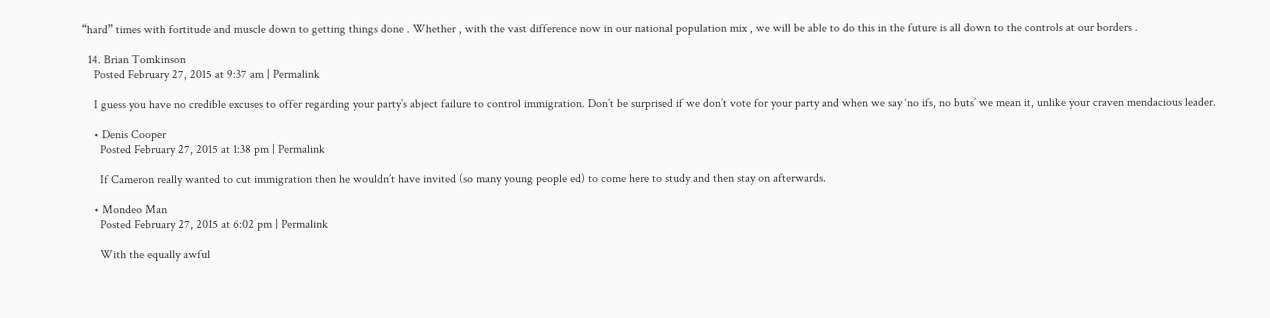“hard” times with fortitude and muscle down to getting things done . Whether , with the vast difference now in our national population mix , we will be able to do this in the future is all down to the controls at our borders .

  14. Brian Tomkinson
    Posted February 27, 2015 at 9:37 am | Permalink

    I guess you have no credible excuses to offer regarding your party’s abject failure to control immigration. Don’t be surprised if we don’t vote for your party and when we say ‘no ifs, no buts’ we mean it, unlike your craven mendacious leader.

    • Denis Cooper
      Posted February 27, 2015 at 1:38 pm | Permalink

      If Cameron really wanted to cut immigration then he wouldn’t have invited (so many young people ed) to come here to study and then stay on afterwards.

    • Mondeo Man
      Posted February 27, 2015 at 6:02 pm | Permalink

      With the equally awful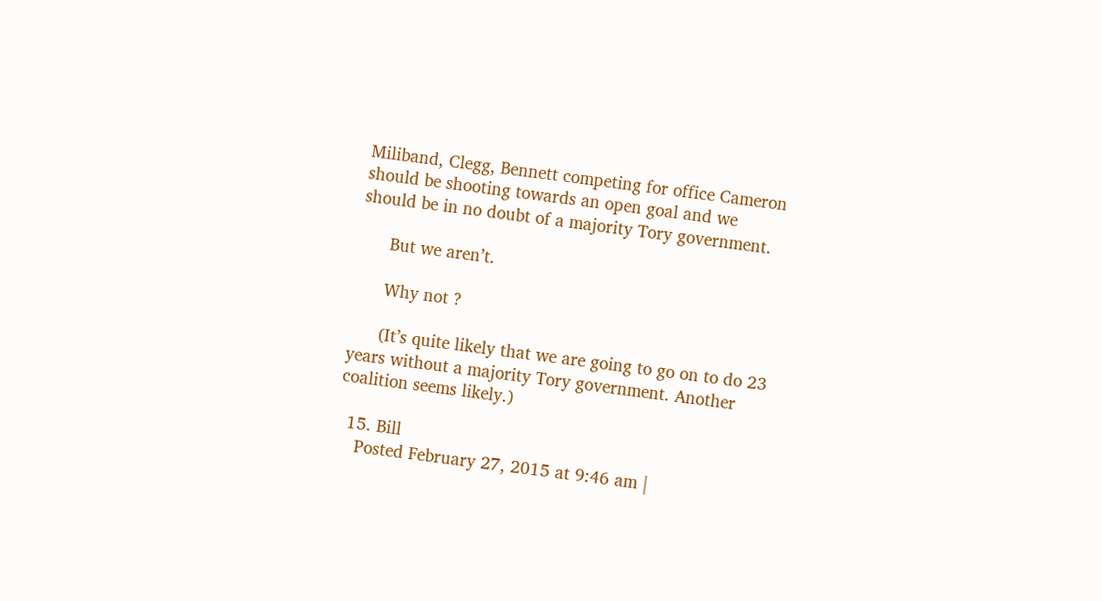Miliband, Clegg, Bennett competing for office Cameron should be shooting towards an open goal and we should be in no doubt of a majority Tory government.

      But we aren’t.

      Why not ?

      (It’s quite likely that we are going to go on to do 23 years without a majority Tory government. Another coalition seems likely.)

  15. Bill
    Posted February 27, 2015 at 9:46 am |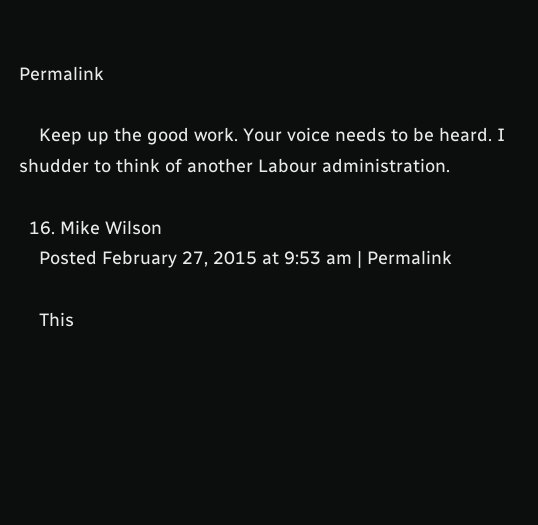Permalink

    Keep up the good work. Your voice needs to be heard. I shudder to think of another Labour administration.

  16. Mike Wilson
    Posted February 27, 2015 at 9:53 am | Permalink

    This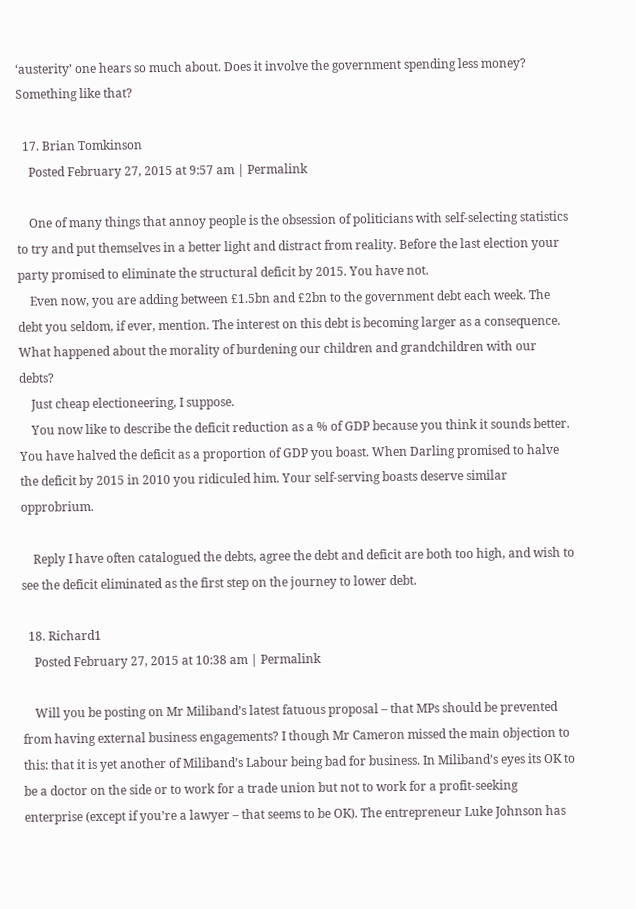‘austerity’ one hears so much about. Does it involve the government spending less money? Something like that?

  17. Brian Tomkinson
    Posted February 27, 2015 at 9:57 am | Permalink

    One of many things that annoy people is the obsession of politicians with self-selecting statistics to try and put themselves in a better light and distract from reality. Before the last election your party promised to eliminate the structural deficit by 2015. You have not.
    Even now, you are adding between £1.5bn and £2bn to the government debt each week. The debt you seldom, if ever, mention. The interest on this debt is becoming larger as a consequence. What happened about the morality of burdening our children and grandchildren with our debts?
    Just cheap electioneering, I suppose.
    You now like to describe the deficit reduction as a % of GDP because you think it sounds better. You have halved the deficit as a proportion of GDP you boast. When Darling promised to halve the deficit by 2015 in 2010 you ridiculed him. Your self-serving boasts deserve similar opprobrium.

    Reply I have often catalogued the debts, agree the debt and deficit are both too high, and wish to see the deficit eliminated as the first step on the journey to lower debt.

  18. Richard1
    Posted February 27, 2015 at 10:38 am | Permalink

    Will you be posting on Mr Miliband’s latest fatuous proposal – that MPs should be prevented from having external business engagements? I though Mr Cameron missed the main objection to this: that it is yet another of Miliband’s Labour being bad for business. In Miliband’s eyes its OK to be a doctor on the side or to work for a trade union but not to work for a profit-seeking enterprise (except if you’re a lawyer – that seems to be OK). The entrepreneur Luke Johnson has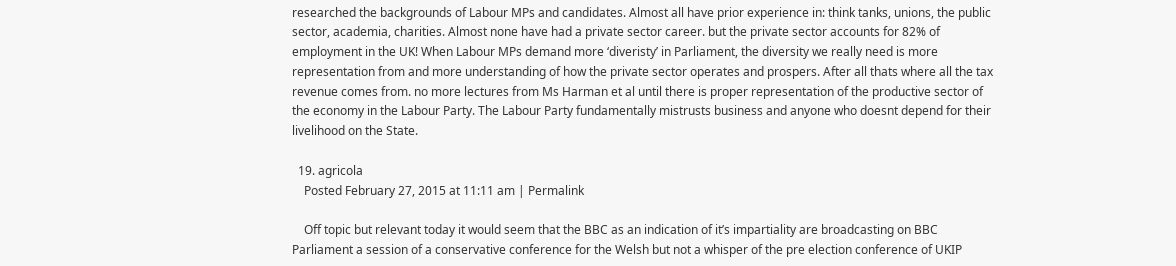researched the backgrounds of Labour MPs and candidates. Almost all have prior experience in: think tanks, unions, the public sector, academia, charities. Almost none have had a private sector career. but the private sector accounts for 82% of employment in the UK! When Labour MPs demand more ‘diveristy’ in Parliament, the diversity we really need is more representation from and more understanding of how the private sector operates and prospers. After all thats where all the tax revenue comes from. no more lectures from Ms Harman et al until there is proper representation of the productive sector of the economy in the Labour Party. The Labour Party fundamentally mistrusts business and anyone who doesnt depend for their livelihood on the State.

  19. agricola
    Posted February 27, 2015 at 11:11 am | Permalink

    Off topic but relevant today it would seem that the BBC as an indication of it’s impartiality are broadcasting on BBC Parliament a session of a conservative conference for the Welsh but not a whisper of the pre election conference of UKIP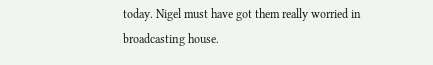today. Nigel must have got them really worried in broadcasting house.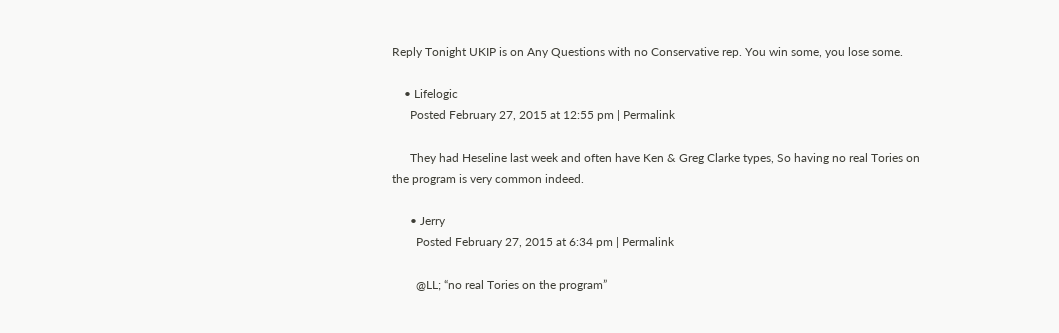Reply Tonight UKIP is on Any Questions with no Conservative rep. You win some, you lose some.

    • Lifelogic
      Posted February 27, 2015 at 12:55 pm | Permalink

      They had Heseline last week and often have Ken & Greg Clarke types, So having no real Tories on the program is very common indeed.

      • Jerry
        Posted February 27, 2015 at 6:34 pm | Permalink

        @LL; “no real Tories on the program”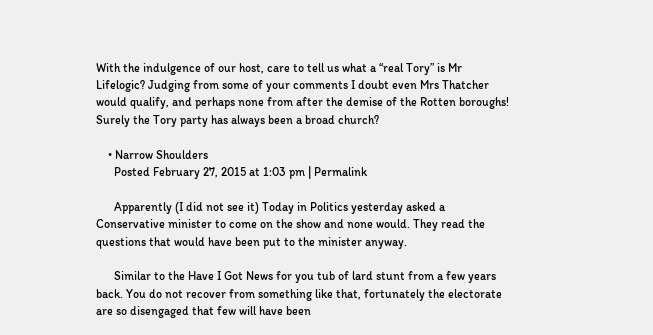With the indulgence of our host, care to tell us what a “real Tory” is Mr Lifelogic? Judging from some of your comments I doubt even Mrs Thatcher would qualify, and perhaps none from after the demise of the Rotten boroughs! Surely the Tory party has always been a broad church?

    • Narrow Shoulders
      Posted February 27, 2015 at 1:03 pm | Permalink

      Apparently (I did not see it) Today in Politics yesterday asked a Conservative minister to come on the show and none would. They read the questions that would have been put to the minister anyway.

      Similar to the Have I Got News for you tub of lard stunt from a few years back. You do not recover from something like that, fortunately the electorate are so disengaged that few will have been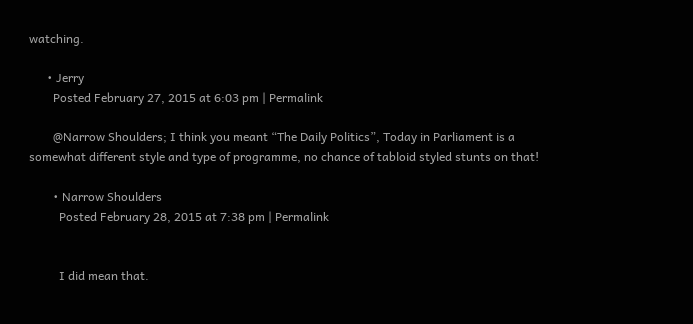watching.

      • Jerry
        Posted February 27, 2015 at 6:03 pm | Permalink

        @Narrow Shoulders; I think you meant “The Daily Politics”, Today in Parliament is a somewhat different style and type of programme, no chance of tabloid styled stunts on that!

        • Narrow Shoulders
          Posted February 28, 2015 at 7:38 pm | Permalink


          I did mean that.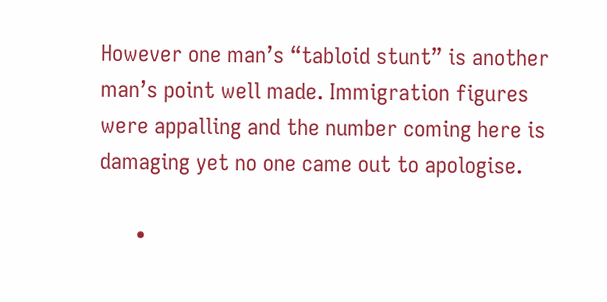However one man’s “tabloid stunt” is another man’s point well made. Immigration figures were appalling and the number coming here is damaging yet no one came out to apologise.

      •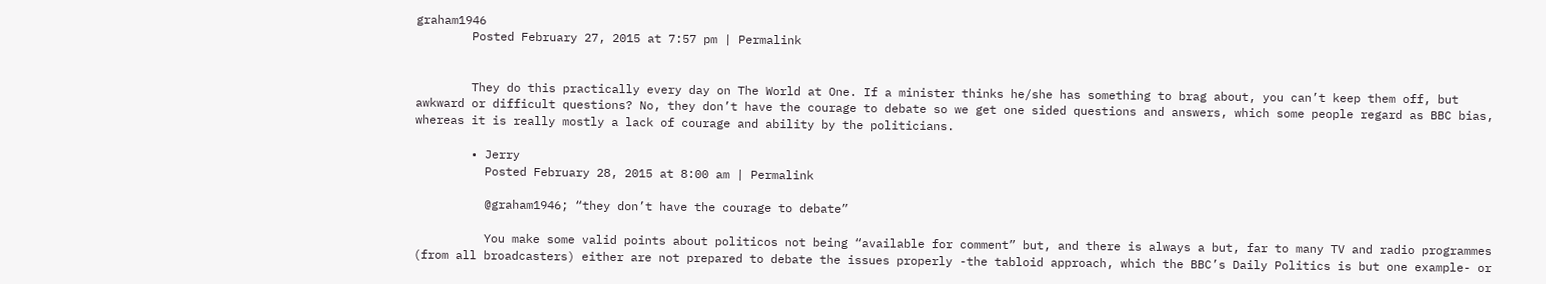graham1946
        Posted February 27, 2015 at 7:57 pm | Permalink


        They do this practically every day on The World at One. If a minister thinks he/she has something to brag about, you can’t keep them off, but awkward or difficult questions? No, they don’t have the courage to debate so we get one sided questions and answers, which some people regard as BBC bias, whereas it is really mostly a lack of courage and ability by the politicians.

        • Jerry
          Posted February 28, 2015 at 8:00 am | Permalink

          @graham1946; “they don’t have the courage to debate”

          You make some valid points about politicos not being “available for comment” but, and there is always a but, far to many TV and radio programmes (from all broadcasters) either are not prepared to debate the issues properly -the tabloid approach, which the BBC’s Daily Politics is but one example- or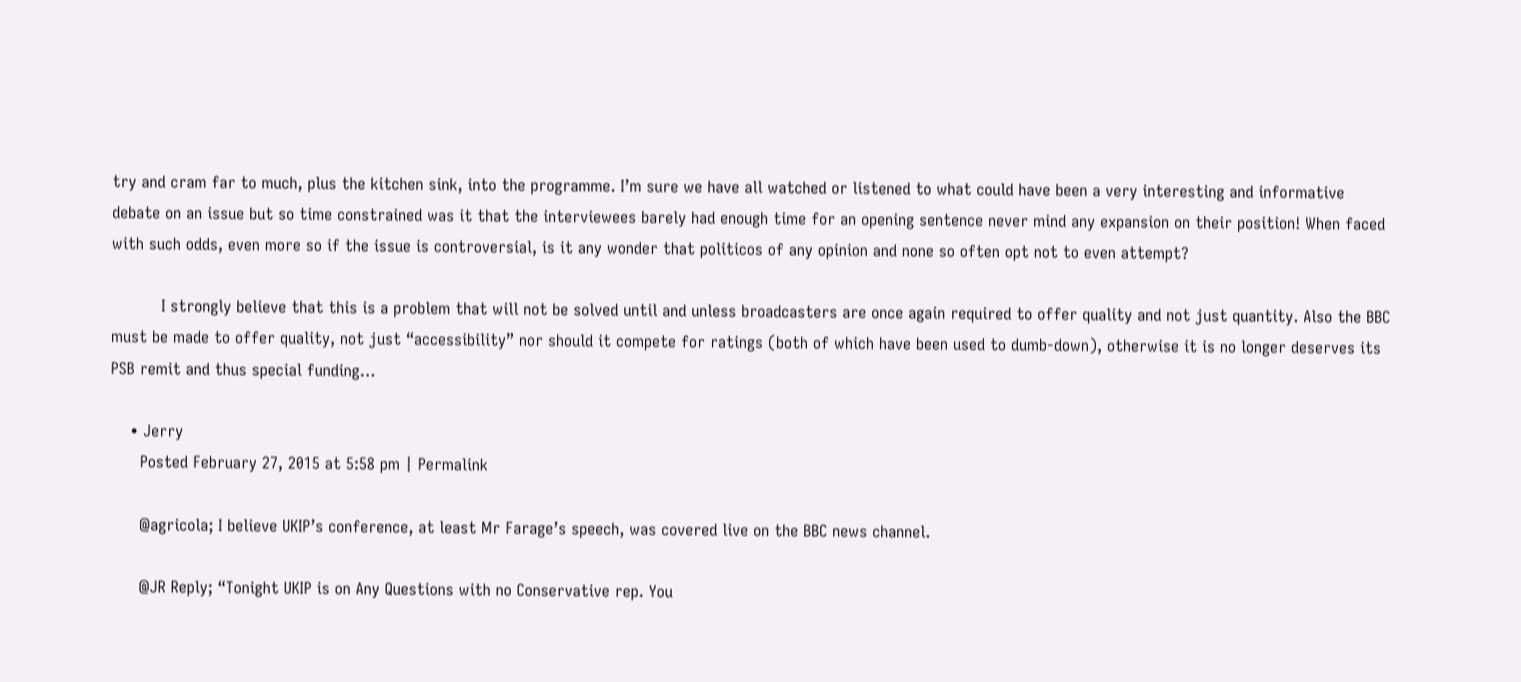try and cram far to much, plus the kitchen sink, into the programme. I’m sure we have all watched or listened to what could have been a very interesting and informative debate on an issue but so time constrained was it that the interviewees barely had enough time for an opening sentence never mind any expansion on their position! When faced with such odds, even more so if the issue is controversial, is it any wonder that politicos of any opinion and none so often opt not to even attempt?

          I strongly believe that this is a problem that will not be solved until and unless broadcasters are once again required to offer quality and not just quantity. Also the BBC must be made to offer quality, not just “accessibility” nor should it compete for ratings (both of which have been used to dumb-down), otherwise it is no longer deserves its PSB remit and thus special funding…

    • Jerry
      Posted February 27, 2015 at 5:58 pm | Permalink

      @agricola; I believe UKIP’s conference, at least Mr Farage’s speech, was covered live on the BBC news channel.

      @JR Reply; “Tonight UKIP is on Any Questions with no Conservative rep. You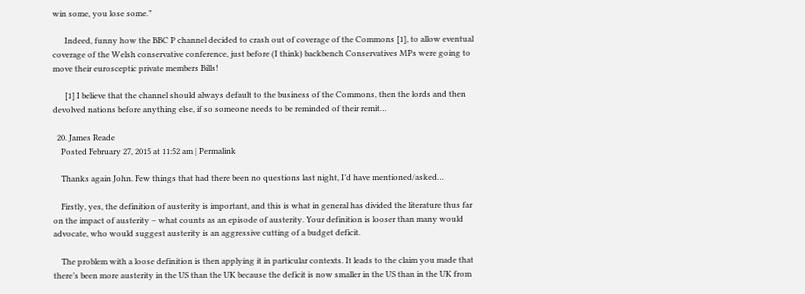win some, you lose some.”

      Indeed, funny how the BBC P channel decided to crash out of coverage of the Commons [1], to allow eventual coverage of the Welsh conservative conference, just before (I think) backbench Conservatives MPs were going to move their eurosceptic private members Bills!

      [1] I believe that the channel should always default to the business of the Commons, then the lords and then devolved nations before anything else, if so someone needs to be reminded of their remit…

  20. James Reade
    Posted February 27, 2015 at 11:52 am | Permalink

    Thanks again John. Few things that had there been no questions last night, I’d have mentioned/asked…

    Firstly, yes, the definition of austerity is important, and this is what in general has divided the literature thus far on the impact of austerity – what counts as an episode of austerity. Your definition is looser than many would advocate, who would suggest austerity is an aggressive cutting of a budget deficit.

    The problem with a loose definition is then applying it in particular contexts. It leads to the claim you made that there’s been more austerity in the US than the UK because the deficit is now smaller in the US than in the UK from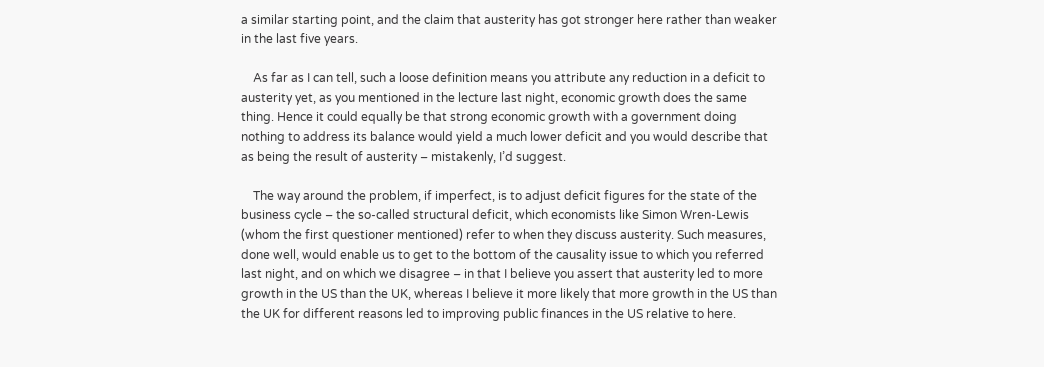a similar starting point, and the claim that austerity has got stronger here rather than weaker in the last five years.

    As far as I can tell, such a loose definition means you attribute any reduction in a deficit to austerity yet, as you mentioned in the lecture last night, economic growth does the same thing. Hence it could equally be that strong economic growth with a government doing nothing to address its balance would yield a much lower deficit and you would describe that as being the result of austerity – mistakenly, I’d suggest.

    The way around the problem, if imperfect, is to adjust deficit figures for the state of the business cycle – the so-called structural deficit, which economists like Simon Wren-Lewis (whom the first questioner mentioned) refer to when they discuss austerity. Such measures, done well, would enable us to get to the bottom of the causality issue to which you referred last night, and on which we disagree – in that I believe you assert that austerity led to more growth in the US than the UK, whereas I believe it more likely that more growth in the US than the UK for different reasons led to improving public finances in the US relative to here.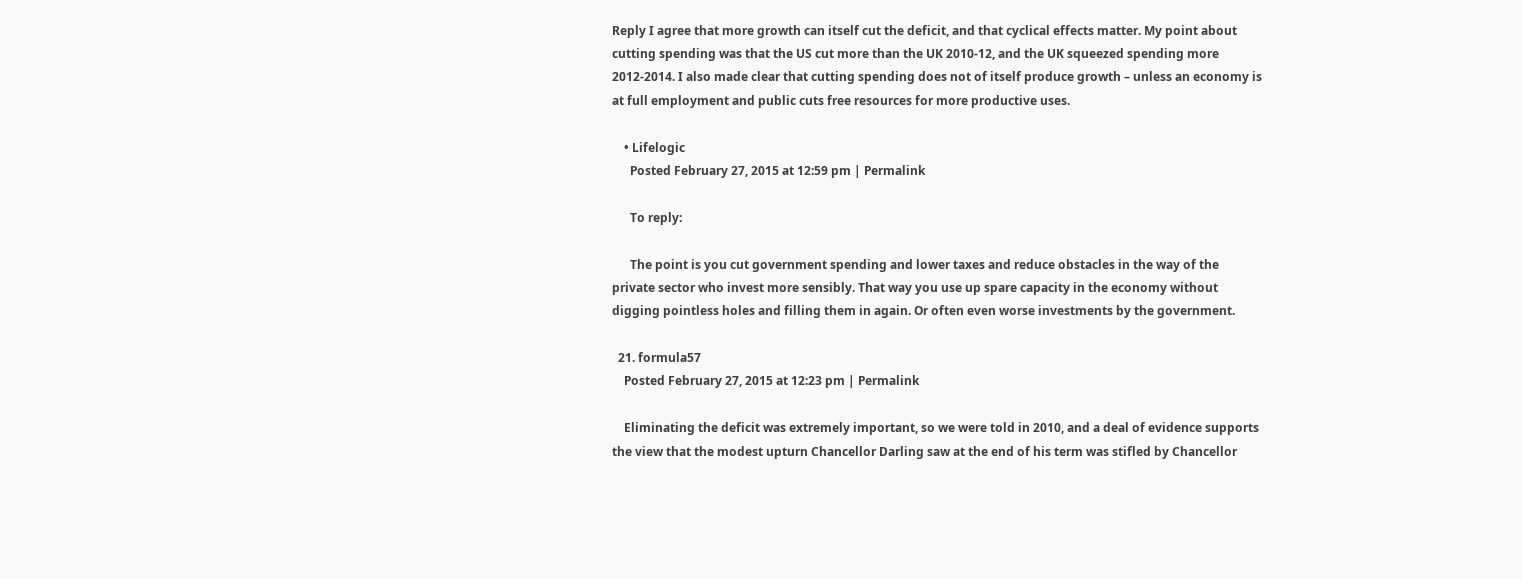Reply I agree that more growth can itself cut the deficit, and that cyclical effects matter. My point about cutting spending was that the US cut more than the UK 2010-12, and the UK squeezed spending more 2012-2014. I also made clear that cutting spending does not of itself produce growth – unless an economy is at full employment and public cuts free resources for more productive uses.

    • Lifelogic
      Posted February 27, 2015 at 12:59 pm | Permalink

      To reply:

      The point is you cut government spending and lower taxes and reduce obstacles in the way of the private sector who invest more sensibly. That way you use up spare capacity in the economy without digging pointless holes and filling them in again. Or often even worse investments by the government.

  21. formula57
    Posted February 27, 2015 at 12:23 pm | Permalink

    Eliminating the deficit was extremely important, so we were told in 2010, and a deal of evidence supports the view that the modest upturn Chancellor Darling saw at the end of his term was stifled by Chancellor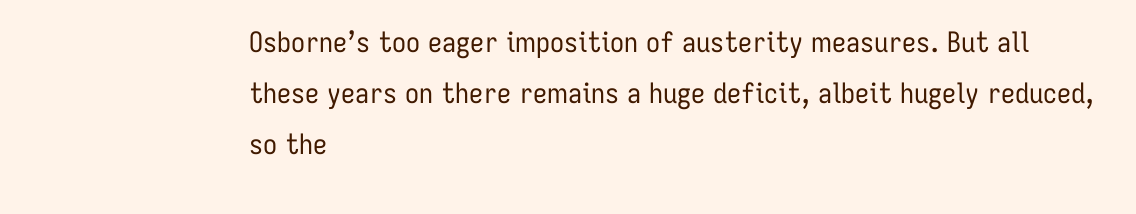Osborne’s too eager imposition of austerity measures. But all these years on there remains a huge deficit, albeit hugely reduced, so the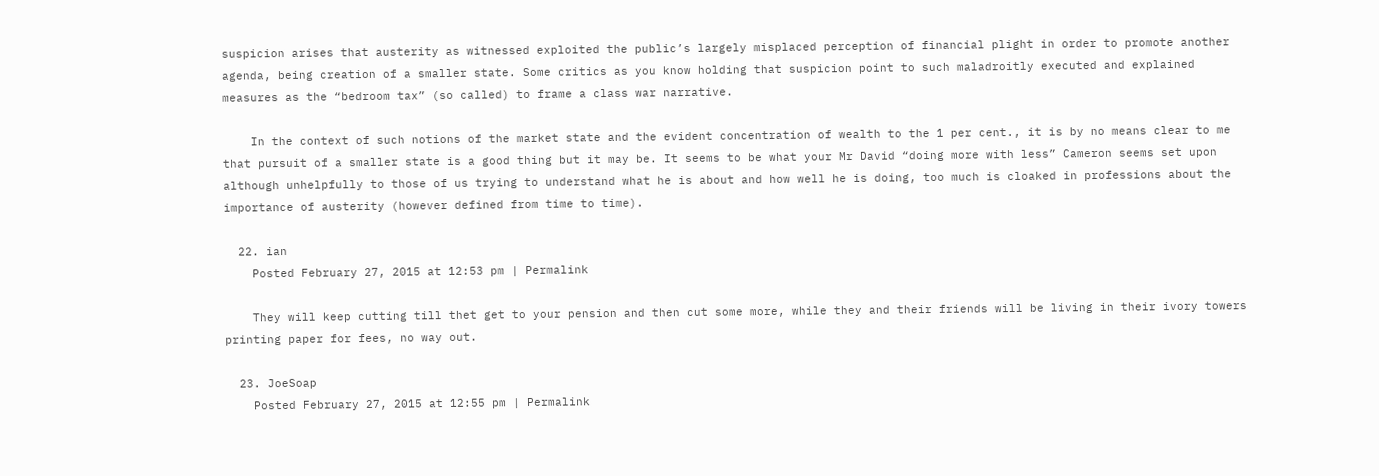suspicion arises that austerity as witnessed exploited the public’s largely misplaced perception of financial plight in order to promote another agenda, being creation of a smaller state. Some critics as you know holding that suspicion point to such maladroitly executed and explained measures as the “bedroom tax” (so called) to frame a class war narrative.

    In the context of such notions of the market state and the evident concentration of wealth to the 1 per cent., it is by no means clear to me that pursuit of a smaller state is a good thing but it may be. It seems to be what your Mr David “doing more with less” Cameron seems set upon although unhelpfully to those of us trying to understand what he is about and how well he is doing, too much is cloaked in professions about the importance of austerity (however defined from time to time).

  22. ian
    Posted February 27, 2015 at 12:53 pm | Permalink

    They will keep cutting till thet get to your pension and then cut some more, while they and their friends will be living in their ivory towers printing paper for fees, no way out.

  23. JoeSoap
    Posted February 27, 2015 at 12:55 pm | Permalink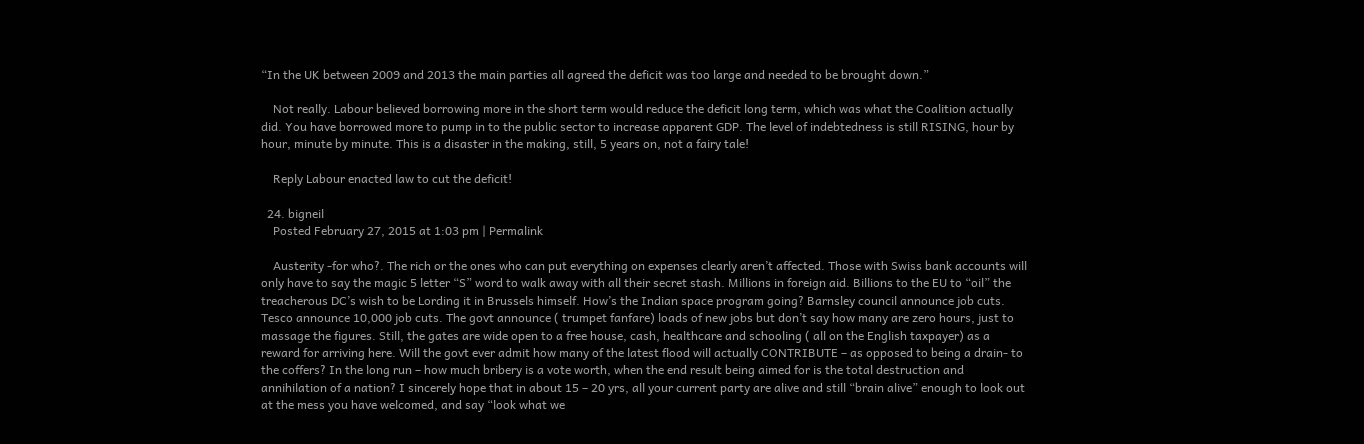“In the UK between 2009 and 2013 the main parties all agreed the deficit was too large and needed to be brought down.”

    Not really. Labour believed borrowing more in the short term would reduce the deficit long term, which was what the Coalition actually did. You have borrowed more to pump in to the public sector to increase apparent GDP. The level of indebtedness is still RISING, hour by hour, minute by minute. This is a disaster in the making, still, 5 years on, not a fairy tale!

    Reply Labour enacted law to cut the deficit!

  24. bigneil
    Posted February 27, 2015 at 1:03 pm | Permalink

    Austerity -for who?. The rich or the ones who can put everything on expenses clearly aren’t affected. Those with Swiss bank accounts will only have to say the magic 5 letter “S” word to walk away with all their secret stash. Millions in foreign aid. Billions to the EU to “oil” the treacherous DC’s wish to be Lording it in Brussels himself. How’s the Indian space program going? Barnsley council announce job cuts. Tesco announce 10,000 job cuts. The govt announce ( trumpet fanfare) loads of new jobs but don’t say how many are zero hours, just to massage the figures. Still, the gates are wide open to a free house, cash, healthcare and schooling ( all on the English taxpayer) as a reward for arriving here. Will the govt ever admit how many of the latest flood will actually CONTRIBUTE – as opposed to being a drain- to the coffers? In the long run – how much bribery is a vote worth, when the end result being aimed for is the total destruction and annihilation of a nation? I sincerely hope that in about 15 – 20 yrs, all your current party are alive and still “brain alive” enough to look out at the mess you have welcomed, and say “look what we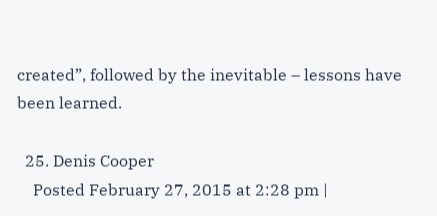created”, followed by the inevitable – lessons have been learned.

  25. Denis Cooper
    Posted February 27, 2015 at 2:28 pm |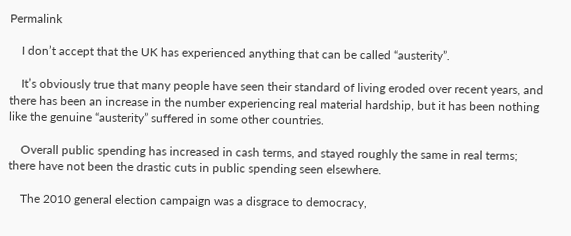Permalink

    I don’t accept that the UK has experienced anything that can be called “austerity”.

    It’s obviously true that many people have seen their standard of living eroded over recent years, and there has been an increase in the number experiencing real material hardship, but it has been nothing like the genuine “austerity” suffered in some other countries.

    Overall public spending has increased in cash terms, and stayed roughly the same in real terms; there have not been the drastic cuts in public spending seen elsewhere.

    The 2010 general election campaign was a disgrace to democracy,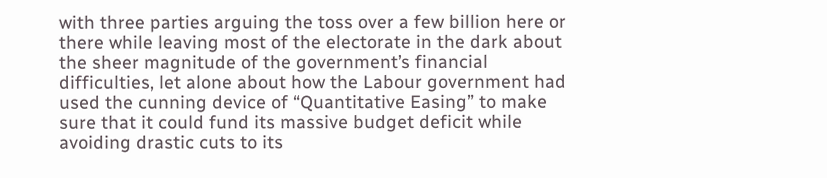with three parties arguing the toss over a few billion here or there while leaving most of the electorate in the dark about the sheer magnitude of the government’s financial difficulties, let alone about how the Labour government had used the cunning device of “Quantitative Easing” to make sure that it could fund its massive budget deficit while avoiding drastic cuts to its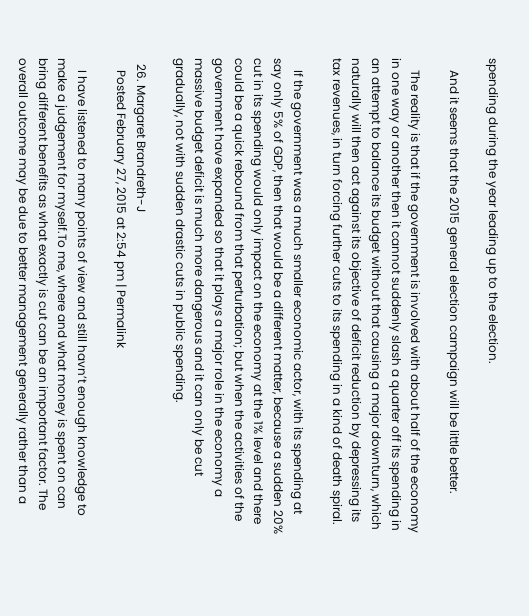spending during the year leading up to the election.

    And it seems that the 2015 general election campaign will be little better.

    The reality is that if the government is involved with about half of the economy in one way or another then it cannot suddenly slash a quarter off its spending in an attempt to balance its budget without that causing a major downturn, which naturally will then act against its objective of deficit reduction by depressing its tax revenues, in turn forcing further cuts to its spending in a kind of death spiral.

    If the government was a much smaller economic actor, with its spending at say only 5% of GDP, then that would be a different matter, because a sudden 20% cut in its spending would only impact on the economy at the 1% level and there could be a quick rebound from that perturbation; but when the activities of the government have expanded so that it plays a major role in the economy a massive budget deficit is much more dangerous and it can only be cut gradually, not with sudden drastic cuts in public spending.

  26. Margaret Brandreth-J
    Posted February 27, 2015 at 2:54 pm | Permalink

    I have listened to many points of view and still havn’t enough knowledge to make a judgement for myself.To me, where and what money is spent on can bring different benefits as what exactly is cut can be an important factor. The overall outcome may be due to better management generally rather than a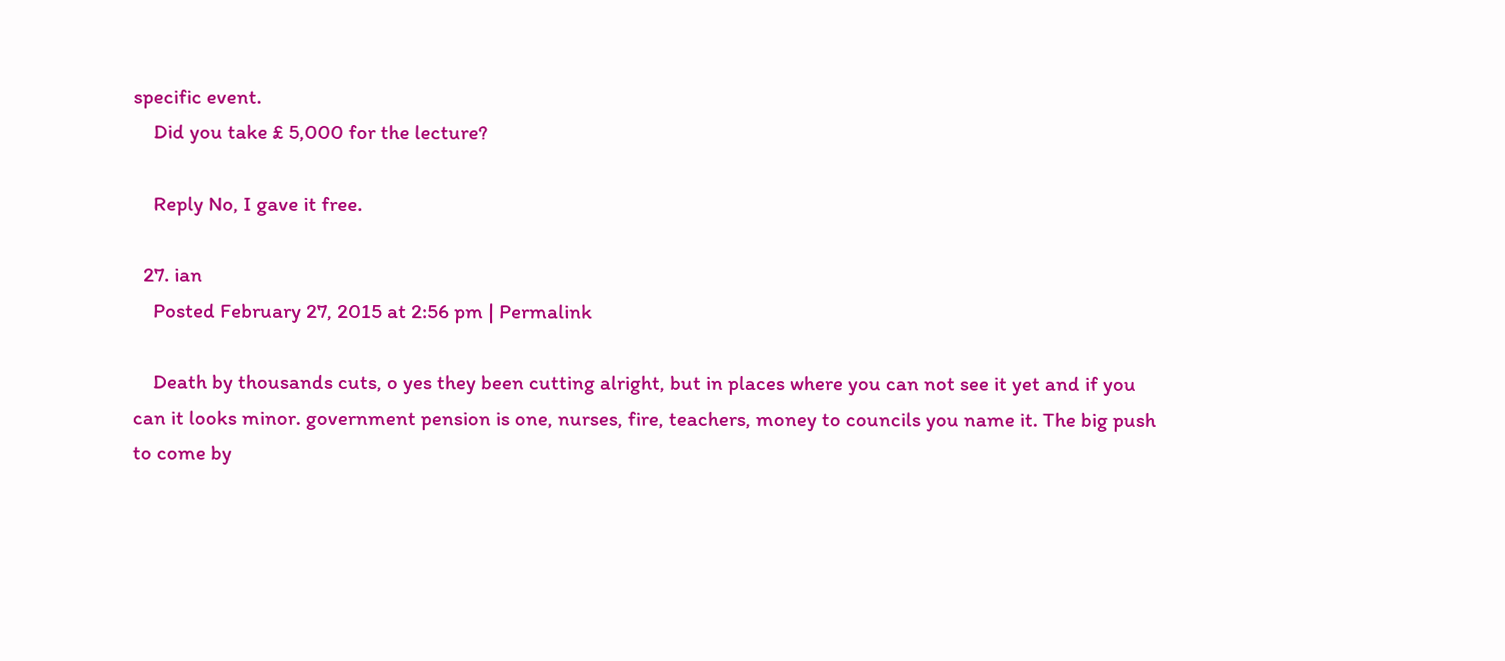specific event.
    Did you take £ 5,000 for the lecture?

    Reply No, I gave it free.

  27. ian
    Posted February 27, 2015 at 2:56 pm | Permalink

    Death by thousands cuts, o yes they been cutting alright, but in places where you can not see it yet and if you can it looks minor. government pension is one, nurses, fire, teachers, money to councils you name it. The big push to come by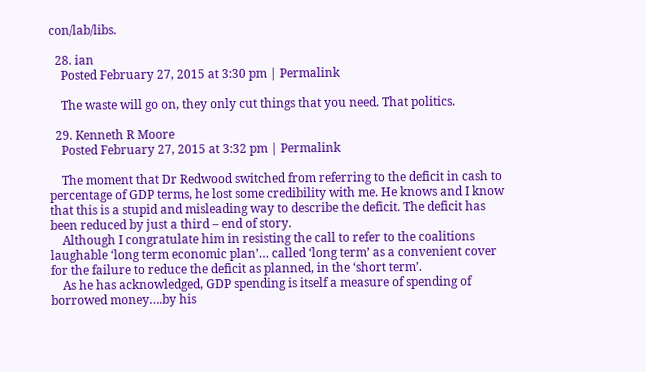con/lab/libs.

  28. ian
    Posted February 27, 2015 at 3:30 pm | Permalink

    The waste will go on, they only cut things that you need. That politics.

  29. Kenneth R Moore
    Posted February 27, 2015 at 3:32 pm | Permalink

    The moment that Dr Redwood switched from referring to the deficit in cash to percentage of GDP terms, he lost some credibility with me. He knows and I know that this is a stupid and misleading way to describe the deficit. The deficit has been reduced by just a third – end of story.
    Although I congratulate him in resisting the call to refer to the coalitions laughable ‘long term economic plan’… called ‘long term’ as a convenient cover for the failure to reduce the deficit as planned, in the ‘short term’.
    As he has acknowledged, GDP spending is itself a measure of spending of borrowed money….by his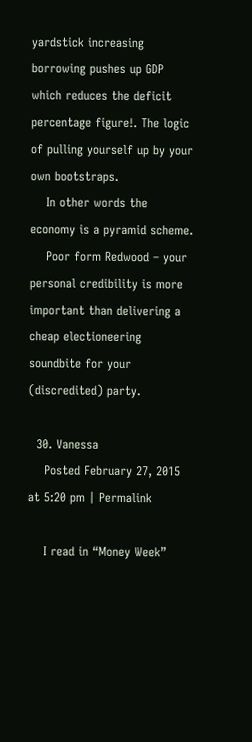yardstick increasing borrowing pushes up GDP which reduces the deficit percentage figure!. The logic of pulling yourself up by your own bootstraps.
    In other words the economy is a pyramid scheme.
    Poor form Redwood – your personal credibility is more important than delivering a cheap electioneering soundbite for your (discredited) party.

  30. Vanessa
    Posted February 27, 2015 at 5:20 pm | Permalink

    I read in “Money Week”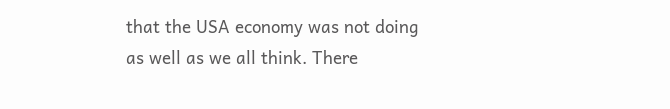that the USA economy was not doing as well as we all think. There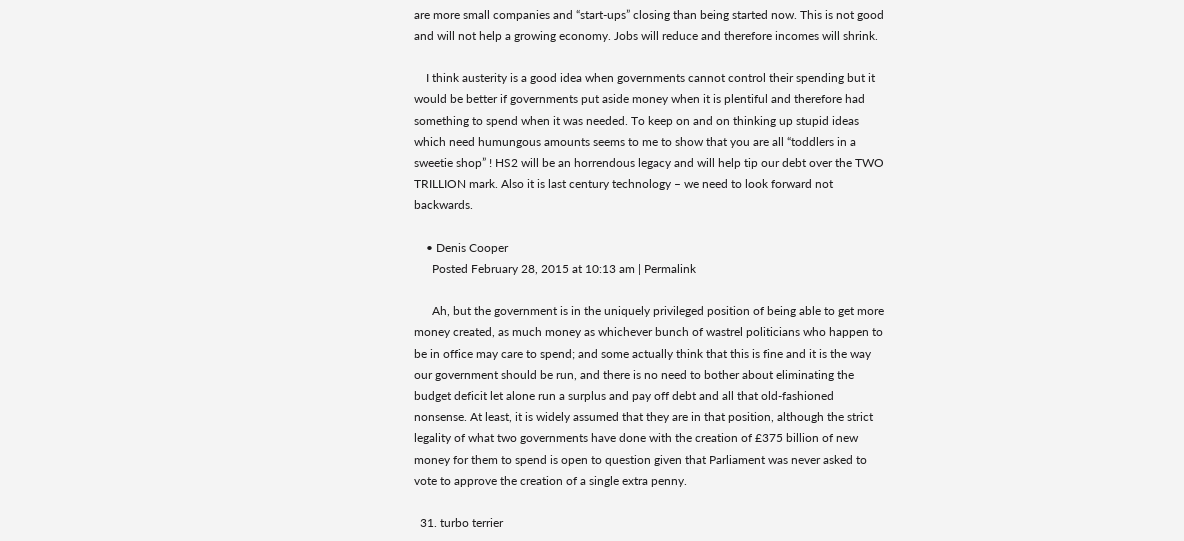are more small companies and “start-ups” closing than being started now. This is not good and will not help a growing economy. Jobs will reduce and therefore incomes will shrink.

    I think austerity is a good idea when governments cannot control their spending but it would be better if governments put aside money when it is plentiful and therefore had something to spend when it was needed. To keep on and on thinking up stupid ideas which need humungous amounts seems to me to show that you are all “toddlers in a sweetie shop” ! HS2 will be an horrendous legacy and will help tip our debt over the TWO TRILLION mark. Also it is last century technology – we need to look forward not backwards.

    • Denis Cooper
      Posted February 28, 2015 at 10:13 am | Permalink

      Ah, but the government is in the uniquely privileged position of being able to get more money created, as much money as whichever bunch of wastrel politicians who happen to be in office may care to spend; and some actually think that this is fine and it is the way our government should be run, and there is no need to bother about eliminating the budget deficit let alone run a surplus and pay off debt and all that old-fashioned nonsense. At least, it is widely assumed that they are in that position, although the strict legality of what two governments have done with the creation of £375 billion of new money for them to spend is open to question given that Parliament was never asked to vote to approve the creation of a single extra penny.

  31. turbo terrier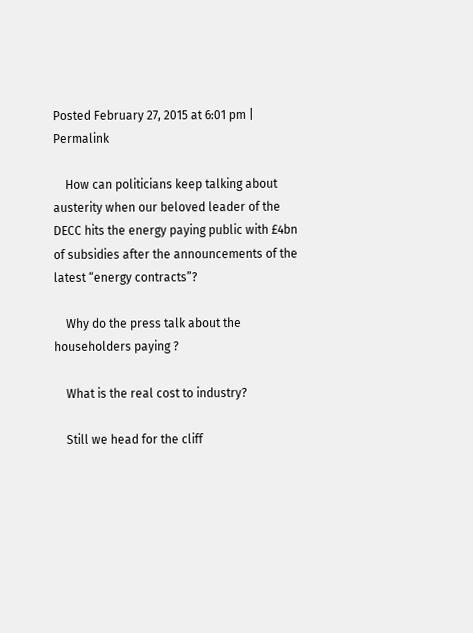Posted February 27, 2015 at 6:01 pm | Permalink

    How can politicians keep talking about austerity when our beloved leader of the DECC hits the energy paying public with £4bn of subsidies after the announcements of the latest “energy contracts”?

    Why do the press talk about the householders paying ?

    What is the real cost to industry?

    Still we head for the cliff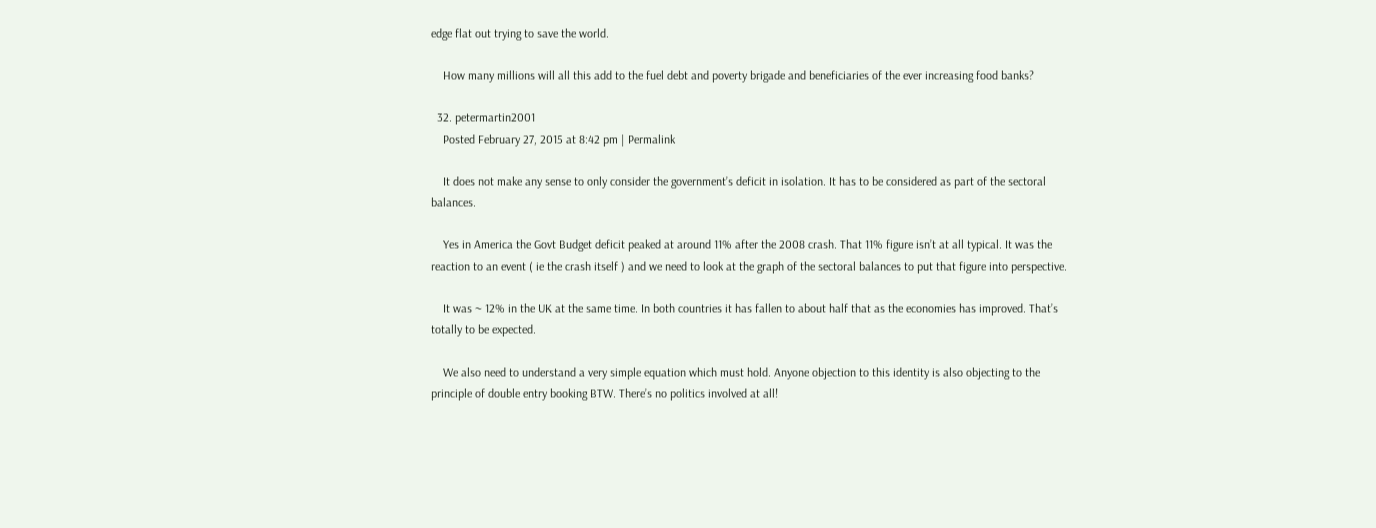edge flat out trying to save the world.

    How many millions will all this add to the fuel debt and poverty brigade and beneficiaries of the ever increasing food banks?

  32. petermartin2001
    Posted February 27, 2015 at 8:42 pm | Permalink

    It does not make any sense to only consider the government’s deficit in isolation. It has to be considered as part of the sectoral balances.

    Yes in America the Govt Budget deficit peaked at around 11% after the 2008 crash. That 11% figure isn’t at all typical. It was the reaction to an event ( ie the crash itself ) and we need to look at the graph of the sectoral balances to put that figure into perspective.

    It was ~ 12% in the UK at the same time. In both countries it has fallen to about half that as the economies has improved. That’s totally to be expected.

    We also need to understand a very simple equation which must hold. Anyone objection to this identity is also objecting to the principle of double entry booking BTW. There’s no politics involved at all!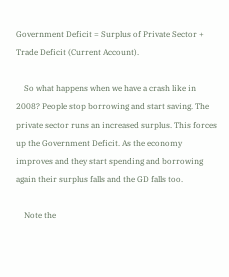Government Deficit = Surplus of Private Sector + Trade Deficit (Current Account).

    So what happens when we have a crash like in 2008? People stop borrowing and start saving. The private sector runs an increased surplus. This forces up the Government Deficit. As the economy improves and they start spending and borrowing again their surplus falls and the GD falls too.

    Note the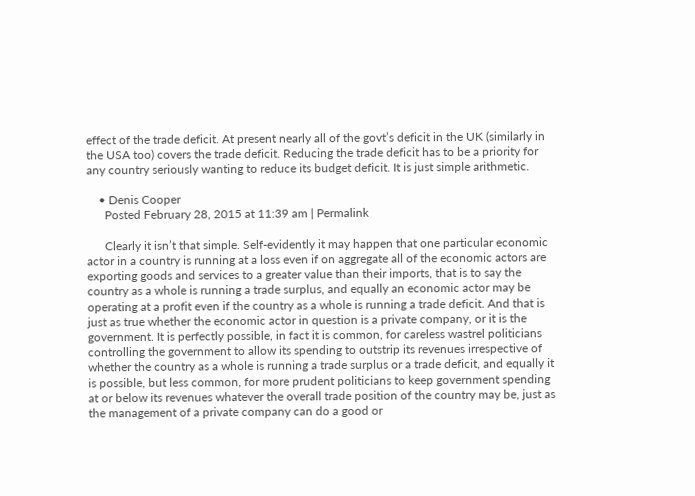effect of the trade deficit. At present nearly all of the govt’s deficit in the UK (similarly in the USA too) covers the trade deficit. Reducing the trade deficit has to be a priority for any country seriously wanting to reduce its budget deficit. It is just simple arithmetic.

    • Denis Cooper
      Posted February 28, 2015 at 11:39 am | Permalink

      Clearly it isn’t that simple. Self-evidently it may happen that one particular economic actor in a country is running at a loss even if on aggregate all of the economic actors are exporting goods and services to a greater value than their imports, that is to say the country as a whole is running a trade surplus, and equally an economic actor may be operating at a profit even if the country as a whole is running a trade deficit. And that is just as true whether the economic actor in question is a private company, or it is the government. It is perfectly possible, in fact it is common, for careless wastrel politicians controlling the government to allow its spending to outstrip its revenues irrespective of whether the country as a whole is running a trade surplus or a trade deficit, and equally it is possible, but less common, for more prudent politicians to keep government spending at or below its revenues whatever the overall trade position of the country may be, just as the management of a private company can do a good or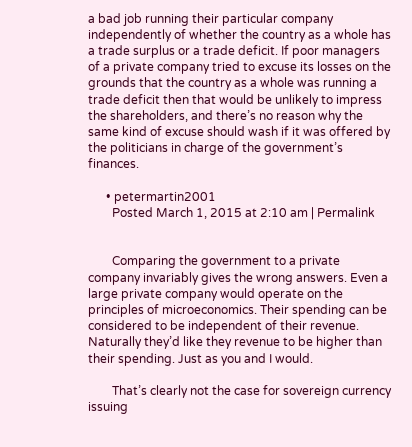a bad job running their particular company independently of whether the country as a whole has a trade surplus or a trade deficit. If poor managers of a private company tried to excuse its losses on the grounds that the country as a whole was running a trade deficit then that would be unlikely to impress the shareholders, and there’s no reason why the same kind of excuse should wash if it was offered by the politicians in charge of the government’s finances.

      • petermartin2001
        Posted March 1, 2015 at 2:10 am | Permalink


        Comparing the government to a private company invariably gives the wrong answers. Even a large private company would operate on the principles of microeconomics. Their spending can be considered to be independent of their revenue. Naturally they’d like they revenue to be higher than their spending. Just as you and I would.

        That’s clearly not the case for sovereign currency issuing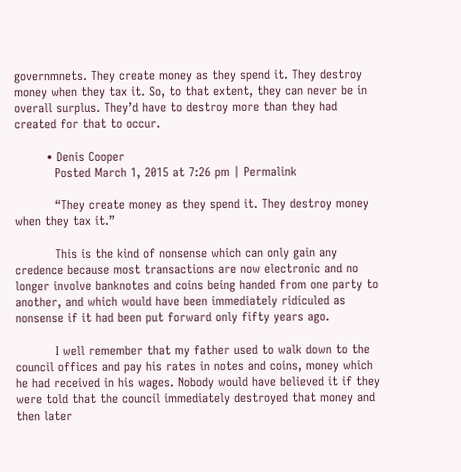governmnets. They create money as they spend it. They destroy money when they tax it. So, to that extent, they can never be in overall surplus. They’d have to destroy more than they had created for that to occur.

        • Denis Cooper
          Posted March 1, 2015 at 7:26 pm | Permalink

          “They create money as they spend it. They destroy money when they tax it.”

          This is the kind of nonsense which can only gain any credence because most transactions are now electronic and no longer involve banknotes and coins being handed from one party to another, and which would have been immediately ridiculed as nonsense if it had been put forward only fifty years ago.

          I well remember that my father used to walk down to the council offices and pay his rates in notes and coins, money which he had received in his wages. Nobody would have believed it if they were told that the council immediately destroyed that money and then later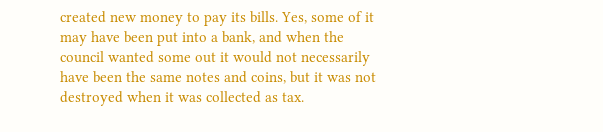created new money to pay its bills. Yes, some of it may have been put into a bank, and when the council wanted some out it would not necessarily have been the same notes and coins, but it was not destroyed when it was collected as tax.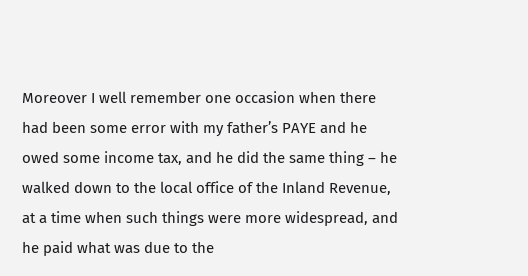Moreover I well remember one occasion when there had been some error with my father’s PAYE and he owed some income tax, and he did the same thing – he walked down to the local office of the Inland Revenue, at a time when such things were more widespread, and he paid what was due to the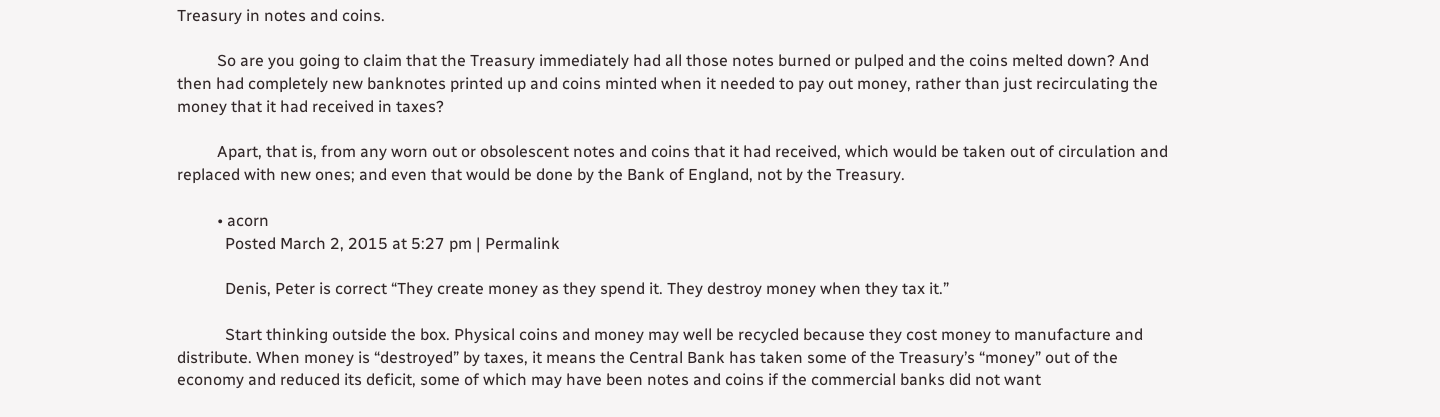Treasury in notes and coins.

          So are you going to claim that the Treasury immediately had all those notes burned or pulped and the coins melted down? And then had completely new banknotes printed up and coins minted when it needed to pay out money, rather than just recirculating the money that it had received in taxes?

          Apart, that is, from any worn out or obsolescent notes and coins that it had received, which would be taken out of circulation and replaced with new ones; and even that would be done by the Bank of England, not by the Treasury.

          • acorn
            Posted March 2, 2015 at 5:27 pm | Permalink

            Denis, Peter is correct “They create money as they spend it. They destroy money when they tax it.”

            Start thinking outside the box. Physical coins and money may well be recycled because they cost money to manufacture and distribute. When money is “destroyed” by taxes, it means the Central Bank has taken some of the Treasury’s “money” out of the economy and reduced its deficit, some of which may have been notes and coins if the commercial banks did not want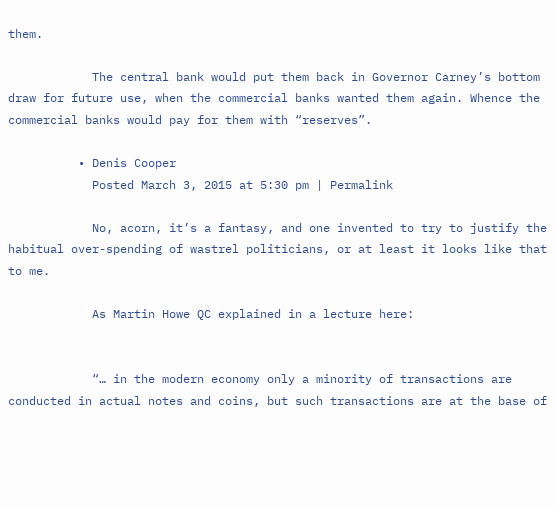them.

            The central bank would put them back in Governor Carney’s bottom draw for future use, when the commercial banks wanted them again. Whence the commercial banks would pay for them with “reserves”.

          • Denis Cooper
            Posted March 3, 2015 at 5:30 pm | Permalink

            No, acorn, it’s a fantasy, and one invented to try to justify the habitual over-spending of wastrel politicians, or at least it looks like that to me.

            As Martin Howe QC explained in a lecture here:


            “… in the modern economy only a minority of transactions are conducted in actual notes and coins, but such transactions are at the base of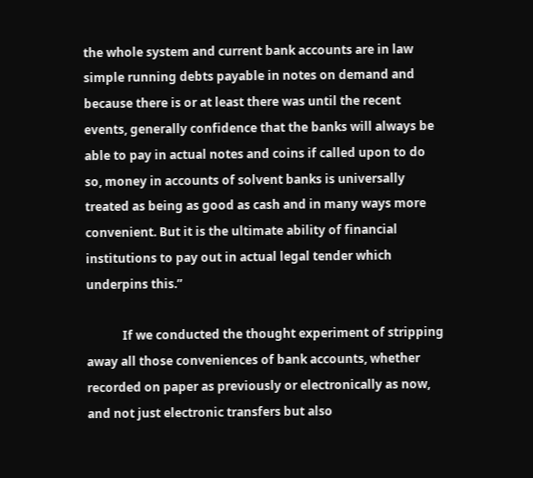the whole system and current bank accounts are in law simple running debts payable in notes on demand and because there is or at least there was until the recent events, generally confidence that the banks will always be able to pay in actual notes and coins if called upon to do so, money in accounts of solvent banks is universally treated as being as good as cash and in many ways more convenient. But it is the ultimate ability of financial institutions to pay out in actual legal tender which underpins this.”

            If we conducted the thought experiment of stripping away all those conveniences of bank accounts, whether recorded on paper as previously or electronically as now, and not just electronic transfers but also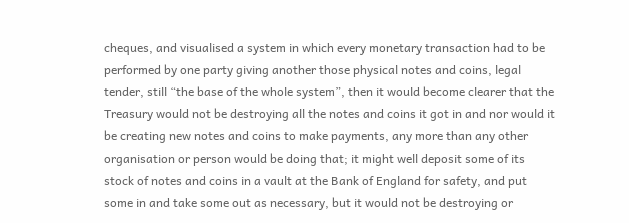cheques, and visualised a system in which every monetary transaction had to be performed by one party giving another those physical notes and coins, legal tender, still “the base of the whole system”, then it would become clearer that the Treasury would not be destroying all the notes and coins it got in and nor would it be creating new notes and coins to make payments, any more than any other organisation or person would be doing that; it might well deposit some of its stock of notes and coins in a vault at the Bank of England for safety, and put some in and take some out as necessary, but it would not be destroying or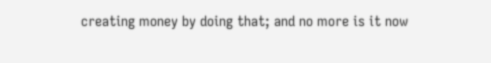creating money by doing that; and no more is it now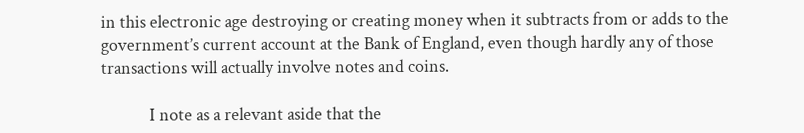in this electronic age destroying or creating money when it subtracts from or adds to the government’s current account at the Bank of England, even though hardly any of those transactions will actually involve notes and coins.

            I note as a relevant aside that the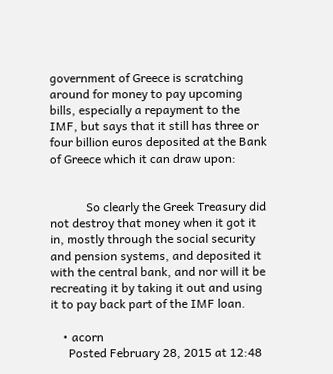government of Greece is scratching around for money to pay upcoming bills, especially a repayment to the IMF, but says that it still has three or four billion euros deposited at the Bank of Greece which it can draw upon:


            So clearly the Greek Treasury did not destroy that money when it got it in, mostly through the social security and pension systems, and deposited it with the central bank, and nor will it be recreating it by taking it out and using it to pay back part of the IMF loan.

    • acorn
      Posted February 28, 2015 at 12:48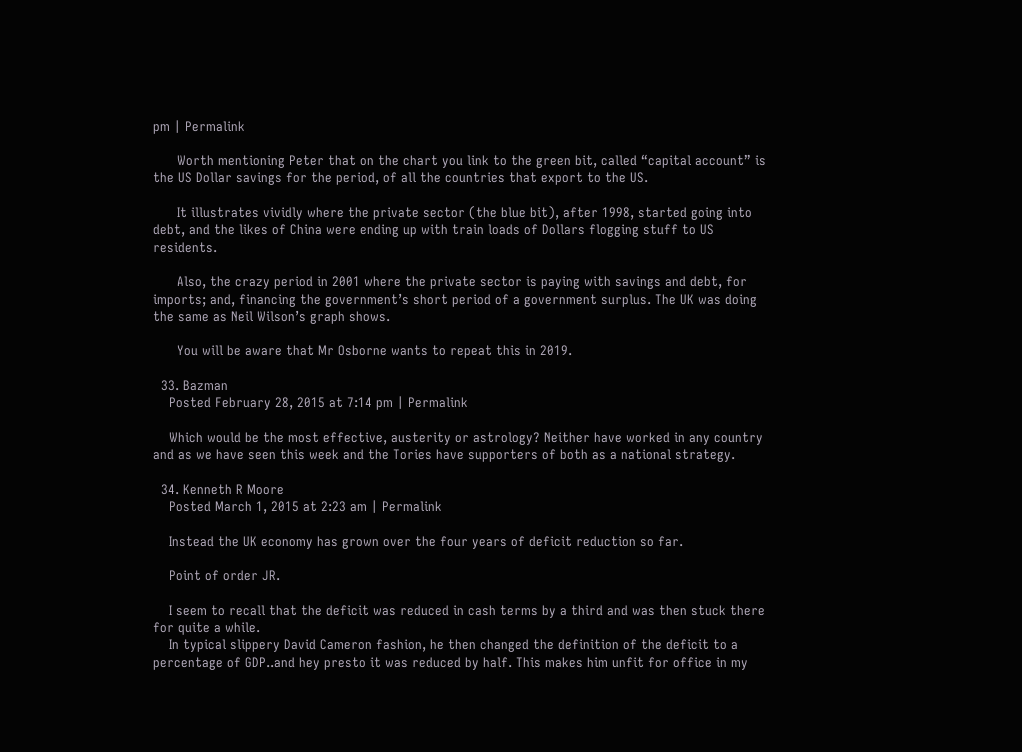pm | Permalink

      Worth mentioning Peter that on the chart you link to the green bit, called “capital account” is the US Dollar savings for the period, of all the countries that export to the US.

      It illustrates vividly where the private sector (the blue bit), after 1998, started going into debt, and the likes of China were ending up with train loads of Dollars flogging stuff to US residents.

      Also, the crazy period in 2001 where the private sector is paying with savings and debt, for imports; and, financing the government’s short period of a government surplus. The UK was doing the same as Neil Wilson’s graph shows.

      You will be aware that Mr Osborne wants to repeat this in 2019.

  33. Bazman
    Posted February 28, 2015 at 7:14 pm | Permalink

    Which would be the most effective, austerity or astrology? Neither have worked in any country and as we have seen this week and the Tories have supporters of both as a national strategy.

  34. Kenneth R Moore
    Posted March 1, 2015 at 2:23 am | Permalink

    Instead the UK economy has grown over the four years of deficit reduction so far.

    Point of order JR.

    I seem to recall that the deficit was reduced in cash terms by a third and was then stuck there for quite a while.
    In typical slippery David Cameron fashion, he then changed the definition of the deficit to a percentage of GDP..and hey presto it was reduced by half. This makes him unfit for office in my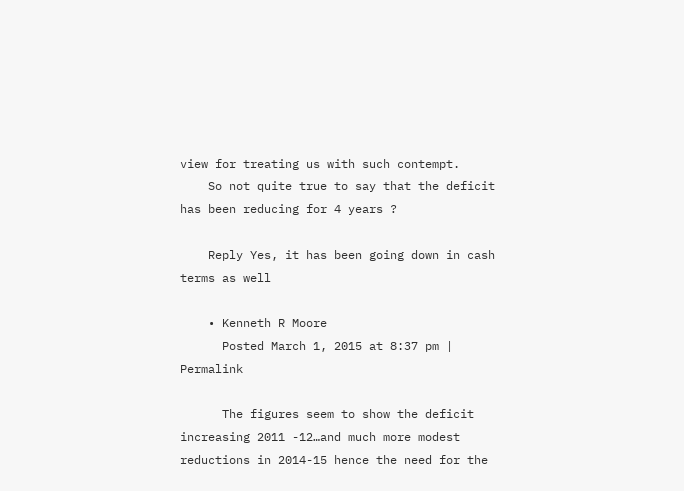view for treating us with such contempt.
    So not quite true to say that the deficit has been reducing for 4 years ?

    Reply Yes, it has been going down in cash terms as well

    • Kenneth R Moore
      Posted March 1, 2015 at 8:37 pm | Permalink

      The figures seem to show the deficit increasing 2011 -12…and much more modest reductions in 2014-15 hence the need for the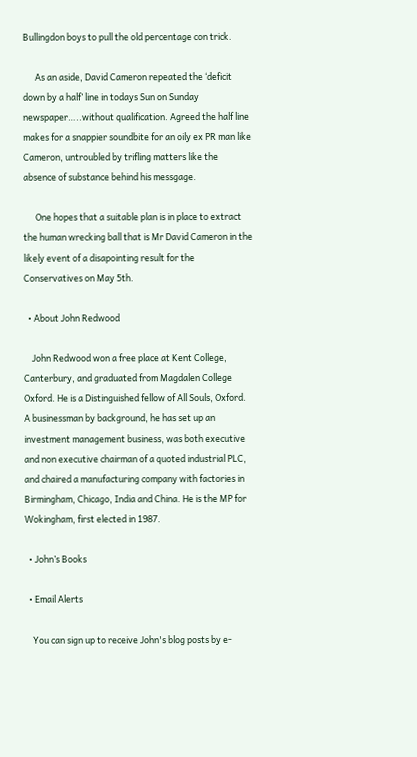Bullingdon boys to pull the old percentage con trick.

      As an aside, David Cameron repeated the ‘deficit down by a half’ line in todays Sun on Sunday newspaper…..without qualification. Agreed the half line makes for a snappier soundbite for an oily ex PR man like Cameron, untroubled by trifling matters like the absence of substance behind his messgage.

      One hopes that a suitable plan is in place to extract the human wrecking ball that is Mr David Cameron in the likely event of a disapointing result for the Conservatives on May 5th.

  • About John Redwood

    John Redwood won a free place at Kent College, Canterbury, and graduated from Magdalen College Oxford. He is a Distinguished fellow of All Souls, Oxford. A businessman by background, he has set up an investment management business, was both executive and non executive chairman of a quoted industrial PLC, and chaired a manufacturing company with factories in Birmingham, Chicago, India and China. He is the MP for Wokingham, first elected in 1987.

  • John’s Books

  • Email Alerts

    You can sign up to receive John's blog posts by e-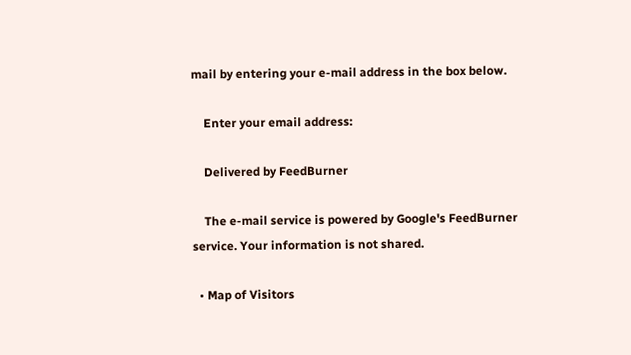mail by entering your e-mail address in the box below.

    Enter your email address:

    Delivered by FeedBurner

    The e-mail service is powered by Google's FeedBurner service. Your information is not shared.

  • Map of Visitors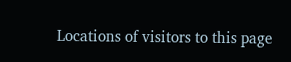Locations of visitors to this page